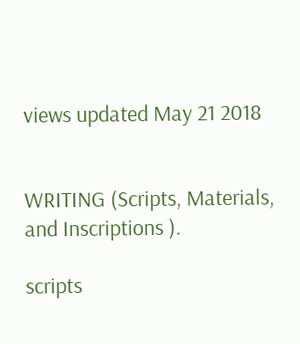views updated May 21 2018


WRITING (Scripts, Materials, and Inscriptions ).

scripts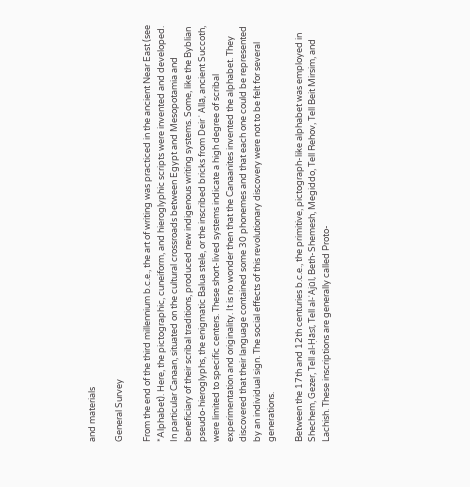and materials

General Survey

From the end of the third millennium b.c.e., the art of writing was practiced in the ancient Near East (see *Alphabet). Here, the pictographic, cuneiform, and hieroglyphic scripts were invented and developed. In particular Canaan, situated on the cultural crossroads between Egypt and Mesopotamia and beneficiary of their scribal traditions, produced new indigenous writing systems. Some, like the Byblian pseudo-hieroglyphs, the enigmatic Balua stele, or the inscribed bricks from Deir ʿ Allā, ancient Succoth, were limited to specific centers. These short-lived systems indicate a high degree of scribal experimentation and originality. It is no wonder then that the Canaanites invented the alphabet. They discovered that their language contained some 30 phonemes and that each one could be represented by an individual sign. The social effects of this revolutionary discovery were not to be felt for several generations.

Between the 17th and 12th centuries b.c.e., the primitive, pictograph-like alphabet was employed in Shechem, Gezer, Tell al-Ḥāsī, Tell al-ʿAjūl, Beth-Shemesh, Megiddo, Tell Rehov, Tell Beit Mirsim, and Lachish. These inscriptions are generally called Proto-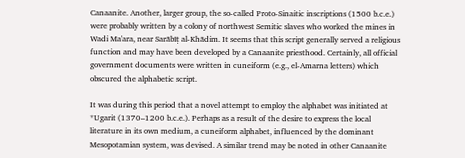Canaanite. Another, larger group, the so-called Proto-Sinaitic inscriptions (1500 b.c.e.) were probably written by a colony of northwest Semitic slaves who worked the mines in Wadi Ma'ara, near Sarābīṭ al-Khādim. It seems that this script generally served a religious function and may have been developed by a Canaanite priesthood. Certainly, all official government documents were written in cuneiform (e.g., el-Amarna letters) which obscured the alphabetic script.

It was during this period that a novel attempt to employ the alphabet was initiated at *Ugarit (1370–1200 b.c.e.). Perhaps as a result of the desire to express the local literature in its own medium, a cuneiform alphabet, influenced by the dominant Mesopotamian system, was devised. A similar trend may be noted in other Canaanite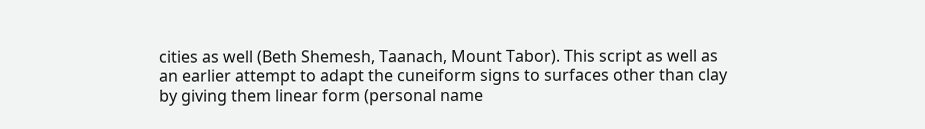cities as well (Beth Shemesh, Taanach, Mount Tabor). This script as well as an earlier attempt to adapt the cuneiform signs to surfaces other than clay by giving them linear form (personal name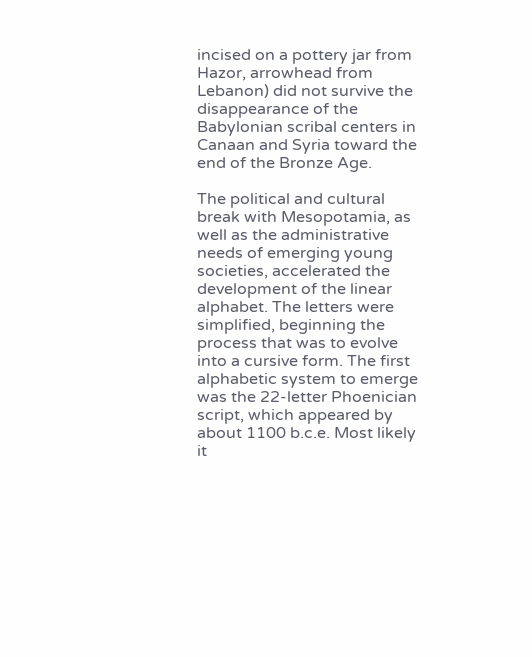incised on a pottery jar from Hazor, arrowhead from Lebanon) did not survive the disappearance of the Babylonian scribal centers in Canaan and Syria toward the end of the Bronze Age.

The political and cultural break with Mesopotamia, as well as the administrative needs of emerging young societies, accelerated the development of the linear alphabet. The letters were simplified, beginning the process that was to evolve into a cursive form. The first alphabetic system to emerge was the 22-letter Phoenician script, which appeared by about 1100 b.c.e. Most likely it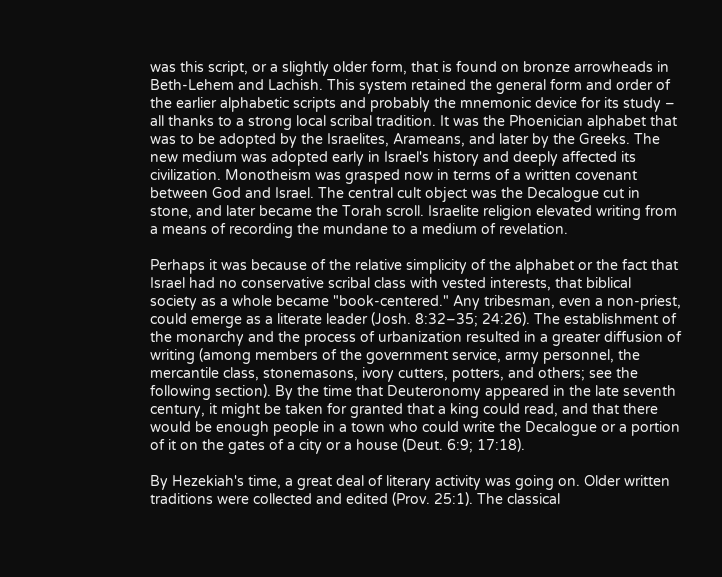was this script, or a slightly older form, that is found on bronze arrowheads in Beth-Lehem and Lachish. This system retained the general form and order of the earlier alphabetic scripts and probably the mnemonic device for its study – all thanks to a strong local scribal tradition. It was the Phoenician alphabet that was to be adopted by the Israelites, Arameans, and later by the Greeks. The new medium was adopted early in Israel's history and deeply affected its civilization. Monotheism was grasped now in terms of a written covenant between God and Israel. The central cult object was the Decalogue cut in stone, and later became the Torah scroll. Israelite religion elevated writing from a means of recording the mundane to a medium of revelation.

Perhaps it was because of the relative simplicity of the alphabet or the fact that Israel had no conservative scribal class with vested interests, that biblical society as a whole became "book-centered." Any tribesman, even a non-priest, could emerge as a literate leader (Josh. 8:32–35; 24:26). The establishment of the monarchy and the process of urbanization resulted in a greater diffusion of writing (among members of the government service, army personnel, the mercantile class, stonemasons, ivory cutters, potters, and others; see the following section). By the time that Deuteronomy appeared in the late seventh century, it might be taken for granted that a king could read, and that there would be enough people in a town who could write the Decalogue or a portion of it on the gates of a city or a house (Deut. 6:9; 17:18).

By Hezekiah's time, a great deal of literary activity was going on. Older written traditions were collected and edited (Prov. 25:1). The classical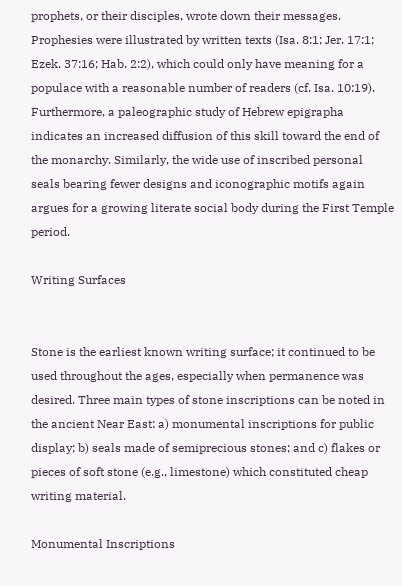prophets, or their disciples, wrote down their messages. Prophesies were illustrated by written texts (Isa. 8:1; Jer. 17:1; Ezek. 37:16; Hab. 2:2), which could only have meaning for a populace with a reasonable number of readers (cf. Isa. 10:19). Furthermore, a paleographic study of Hebrew epigrapha indicates an increased diffusion of this skill toward the end of the monarchy. Similarly, the wide use of inscribed personal seals bearing fewer designs and iconographic motifs again argues for a growing literate social body during the First Temple period.

Writing Surfaces


Stone is the earliest known writing surface; it continued to be used throughout the ages, especially when permanence was desired. Three main types of stone inscriptions can be noted in the ancient Near East: a) monumental inscriptions for public display; b) seals made of semiprecious stones; and c) flakes or pieces of soft stone (e.g., limestone) which constituted cheap writing material.

Monumental Inscriptions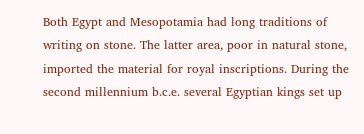Both Egypt and Mesopotamia had long traditions of writing on stone. The latter area, poor in natural stone, imported the material for royal inscriptions. During the second millennium b.c.e. several Egyptian kings set up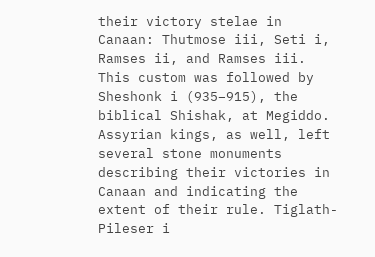their victory stelae in Canaan: Thutmose iii, Seti i, Ramses ii, and Ramses iii. This custom was followed by Sheshonk i (935–915), the biblical Shishak, at Megiddo. Assyrian kings, as well, left several stone monuments describing their victories in Canaan and indicating the extent of their rule. Tiglath-Pileser i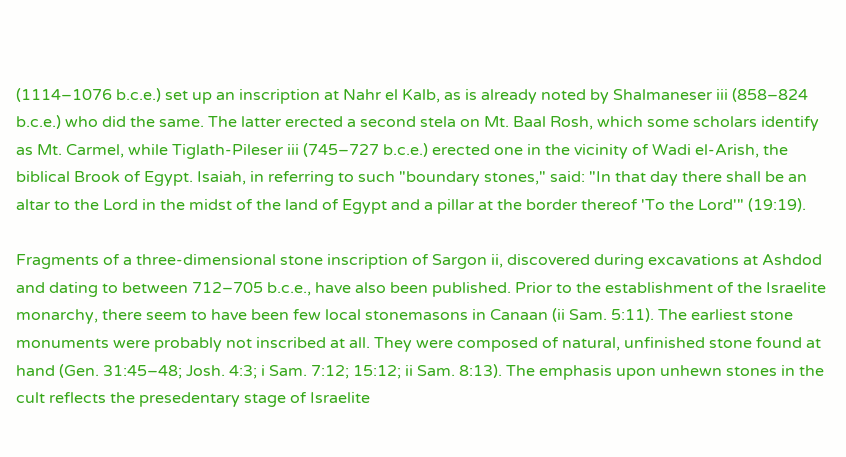(1114–1076 b.c.e.) set up an inscription at Nahr el Kalb, as is already noted by Shalmaneser iii (858–824 b.c.e.) who did the same. The latter erected a second stela on Mt. Baal Rosh, which some scholars identify as Mt. Carmel, while Tiglath-Pileser iii (745–727 b.c.e.) erected one in the vicinity of Wadi el-Arish, the biblical Brook of Egypt. Isaiah, in referring to such "boundary stones," said: "In that day there shall be an altar to the Lord in the midst of the land of Egypt and a pillar at the border thereof 'To the Lord'" (19:19).

Fragments of a three-dimensional stone inscription of Sargon ii, discovered during excavations at Ashdod and dating to between 712–705 b.c.e., have also been published. Prior to the establishment of the Israelite monarchy, there seem to have been few local stonemasons in Canaan (ii Sam. 5:11). The earliest stone monuments were probably not inscribed at all. They were composed of natural, unfinished stone found at hand (Gen. 31:45–48; Josh. 4:3; i Sam. 7:12; 15:12; ii Sam. 8:13). The emphasis upon unhewn stones in the cult reflects the presedentary stage of Israelite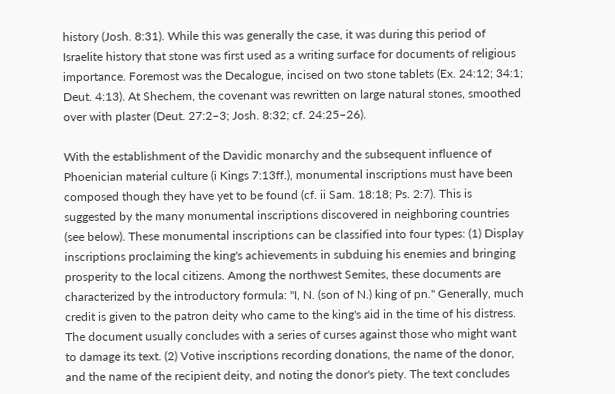history (Josh. 8:31). While this was generally the case, it was during this period of Israelite history that stone was first used as a writing surface for documents of religious importance. Foremost was the Decalogue, incised on two stone tablets (Ex. 24:12; 34:1; Deut. 4:13). At Shechem, the covenant was rewritten on large natural stones, smoothed over with plaster (Deut. 27:2–3; Josh. 8:32; cf. 24:25–26).

With the establishment of the Davidic monarchy and the subsequent influence of Phoenician material culture (i Kings 7:13ff.), monumental inscriptions must have been composed though they have yet to be found (cf. ii Sam. 18:18; Ps. 2:7). This is suggested by the many monumental inscriptions discovered in neighboring countries (see below). These monumental inscriptions can be classified into four types: (1) Display inscriptions proclaiming the king's achievements in subduing his enemies and bringing prosperity to the local citizens. Among the northwest Semites, these documents are characterized by the introductory formula: "I, N. (son of N.) king of pn." Generally, much credit is given to the patron deity who came to the king's aid in the time of his distress. The document usually concludes with a series of curses against those who might want to damage its text. (2) Votive inscriptions recording donations, the name of the donor, and the name of the recipient deity, and noting the donor's piety. The text concludes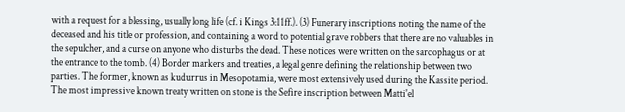with a request for a blessing, usually long life (cf. i Kings 3:11ff.). (3) Funerary inscriptions noting the name of the deceased and his title or profession, and containing a word to potential grave robbers that there are no valuables in the sepulcher, and a curse on anyone who disturbs the dead. These notices were written on the sarcophagus or at the entrance to the tomb. (4) Border markers and treaties, a legal genre defining the relationship between two parties. The former, known as kudurrus in Mesopotamia, were most extensively used during the Kassite period. The most impressive known treaty written on stone is the Sefire inscription between Matti'el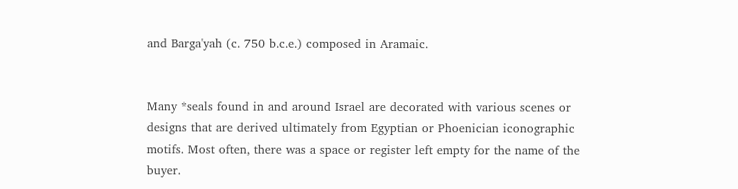and Barga'yah (c. 750 b.c.e.) composed in Aramaic.


Many *seals found in and around Israel are decorated with various scenes or designs that are derived ultimately from Egyptian or Phoenician iconographic motifs. Most often, there was a space or register left empty for the name of the buyer.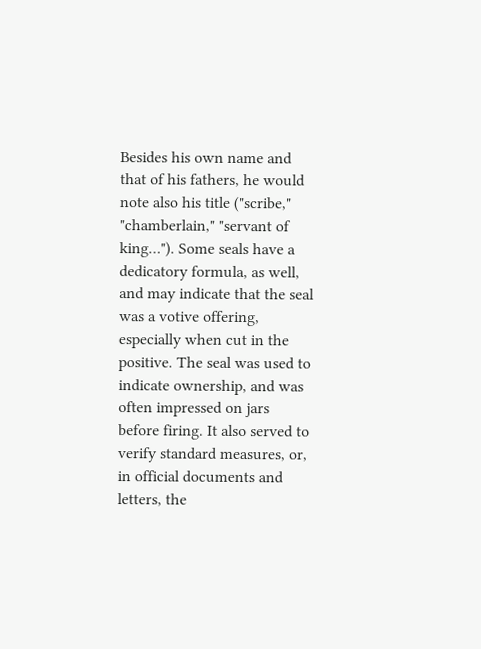Besides his own name and that of his fathers, he would note also his title ("scribe," "chamberlain," "servant of king…"). Some seals have a dedicatory formula, as well, and may indicate that the seal was a votive offering, especially when cut in the positive. The seal was used to indicate ownership, and was often impressed on jars before firing. It also served to verify standard measures, or, in official documents and letters, the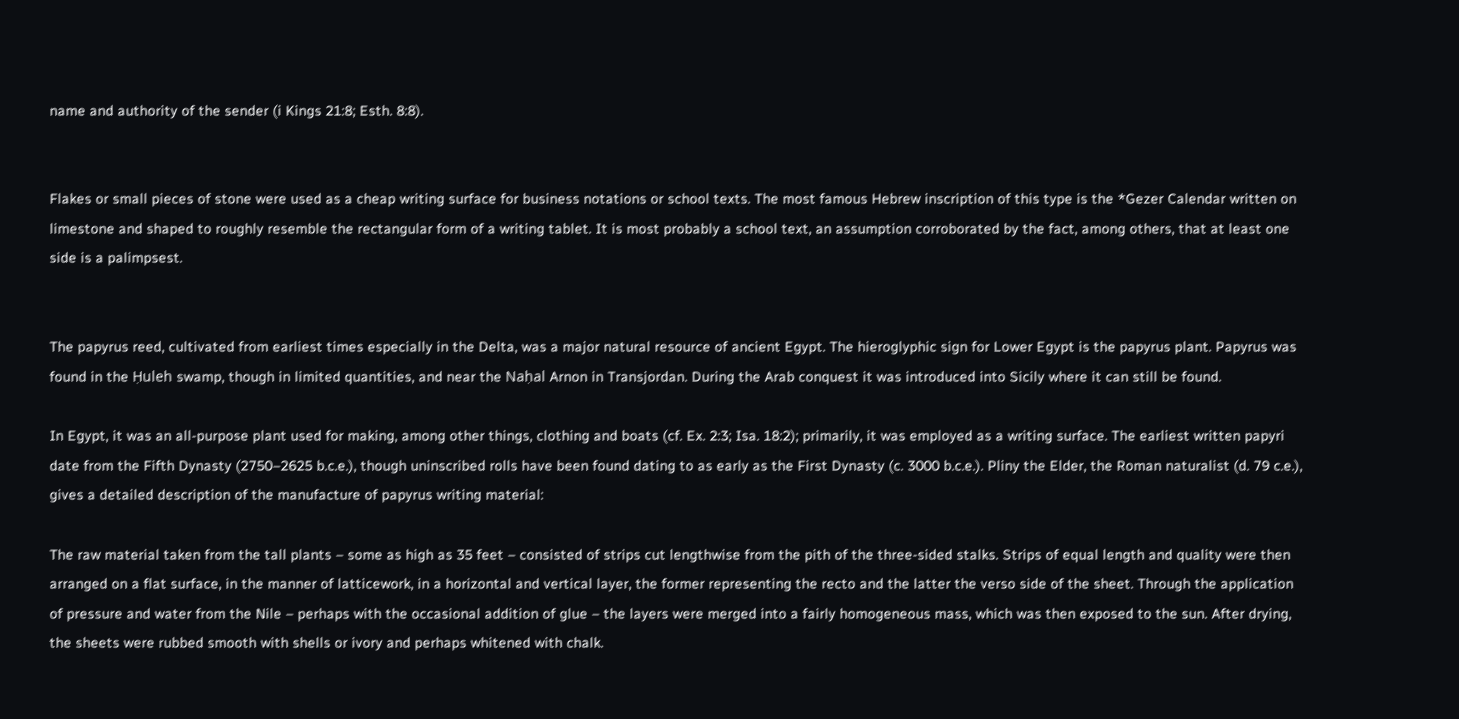name and authority of the sender (i Kings 21:8; Esth. 8:8).


Flakes or small pieces of stone were used as a cheap writing surface for business notations or school texts. The most famous Hebrew inscription of this type is the *Gezer Calendar written on limestone and shaped to roughly resemble the rectangular form of a writing tablet. It is most probably a school text, an assumption corroborated by the fact, among others, that at least one side is a palimpsest.


The papyrus reed, cultivated from earliest times especially in the Delta, was a major natural resource of ancient Egypt. The hieroglyphic sign for Lower Egypt is the papyrus plant. Papyrus was found in the Ḥuleh swamp, though in limited quantities, and near the Naḥal Arnon in Transjordan. During the Arab conquest it was introduced into Sicily where it can still be found.

In Egypt, it was an all-purpose plant used for making, among other things, clothing and boats (cf. Ex. 2:3; Isa. 18:2); primarily, it was employed as a writing surface. The earliest written papyri date from the Fifth Dynasty (2750–2625 b.c.e.), though uninscribed rolls have been found dating to as early as the First Dynasty (c. 3000 b.c.e.). Pliny the Elder, the Roman naturalist (d. 79 c.e.), gives a detailed description of the manufacture of papyrus writing material:

The raw material taken from the tall plants – some as high as 35 feet – consisted of strips cut lengthwise from the pith of the three-sided stalks. Strips of equal length and quality were then arranged on a flat surface, in the manner of latticework, in a horizontal and vertical layer, the former representing the recto and the latter the verso side of the sheet. Through the application of pressure and water from the Nile – perhaps with the occasional addition of glue – the layers were merged into a fairly homogeneous mass, which was then exposed to the sun. After drying, the sheets were rubbed smooth with shells or ivory and perhaps whitened with chalk.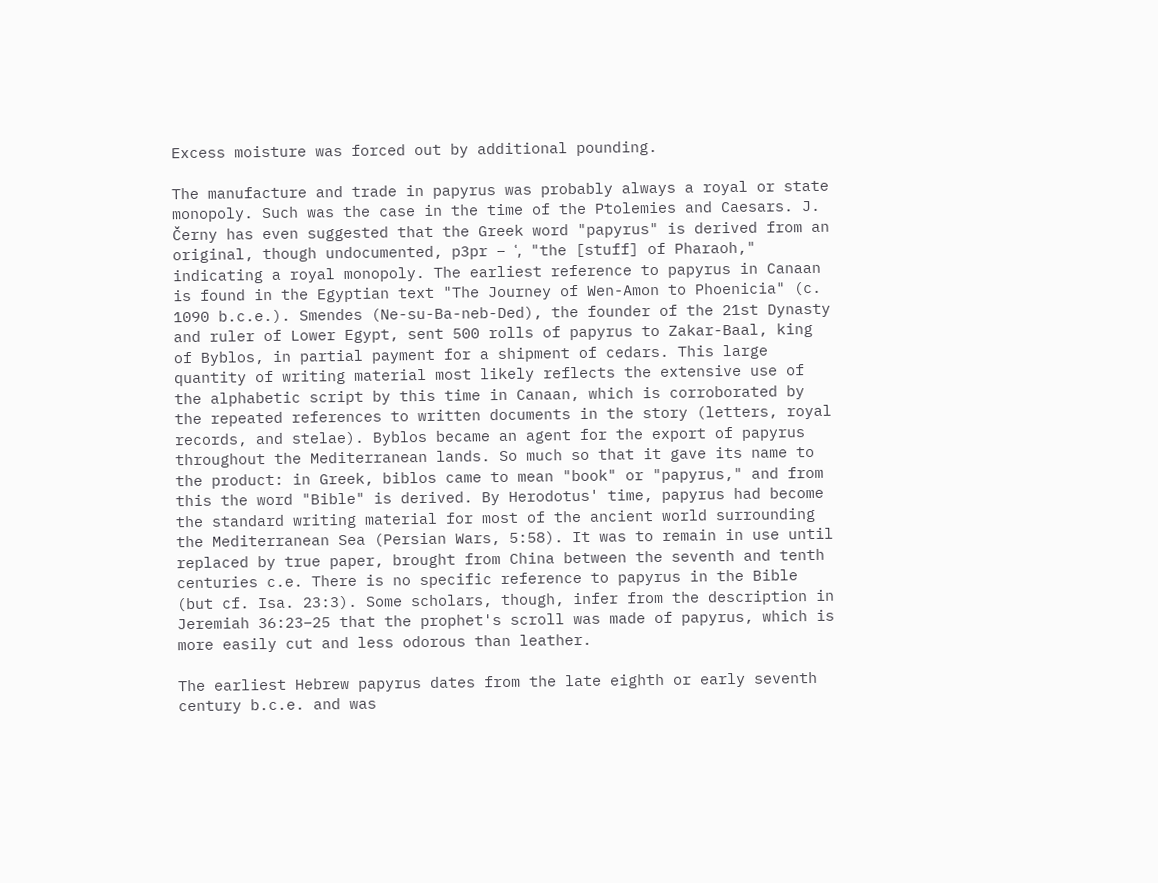Excess moisture was forced out by additional pounding.

The manufacture and trade in papyrus was probably always a royal or state monopoly. Such was the case in the time of the Ptolemies and Caesars. J. Černy has even suggested that the Greek word "papyrus" is derived from an original, though undocumented, p3pr – ʿ, "the [stuff] of Pharaoh," indicating a royal monopoly. The earliest reference to papyrus in Canaan is found in the Egyptian text "The Journey of Wen-Amon to Phoenicia" (c. 1090 b.c.e.). Smendes (Ne-su-Ba-neb-Ded), the founder of the 21st Dynasty and ruler of Lower Egypt, sent 500 rolls of papyrus to Zakar-Baal, king of Byblos, in partial payment for a shipment of cedars. This large quantity of writing material most likely reflects the extensive use of the alphabetic script by this time in Canaan, which is corroborated by the repeated references to written documents in the story (letters, royal records, and stelae). Byblos became an agent for the export of papyrus throughout the Mediterranean lands. So much so that it gave its name to the product: in Greek, biblos came to mean "book" or "papyrus," and from this the word "Bible" is derived. By Herodotus' time, papyrus had become the standard writing material for most of the ancient world surrounding the Mediterranean Sea (Persian Wars, 5:58). It was to remain in use until replaced by true paper, brought from China between the seventh and tenth centuries c.e. There is no specific reference to papyrus in the Bible (but cf. Isa. 23:3). Some scholars, though, infer from the description in Jeremiah 36:23–25 that the prophet's scroll was made of papyrus, which is more easily cut and less odorous than leather.

The earliest Hebrew papyrus dates from the late eighth or early seventh century b.c.e. and was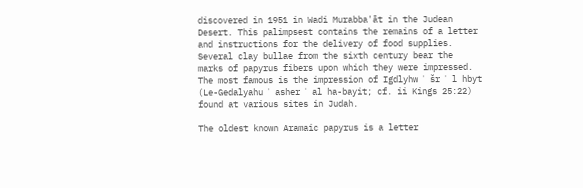discovered in 1951 in Wadi Murabba'āt in the Judean Desert. This palimpsest contains the remains of a letter and instructions for the delivery of food supplies. Several clay bullae from the sixth century bear the marks of papyrus fibers upon which they were impressed. The most famous is the impression of Igdlyhw ʾ šr ʿ l hbyt (Le-Gedalyahu ʾ asher ʿ al ha-bayit; cf. ii Kings 25:22) found at various sites in Judah.

The oldest known Aramaic papyrus is a letter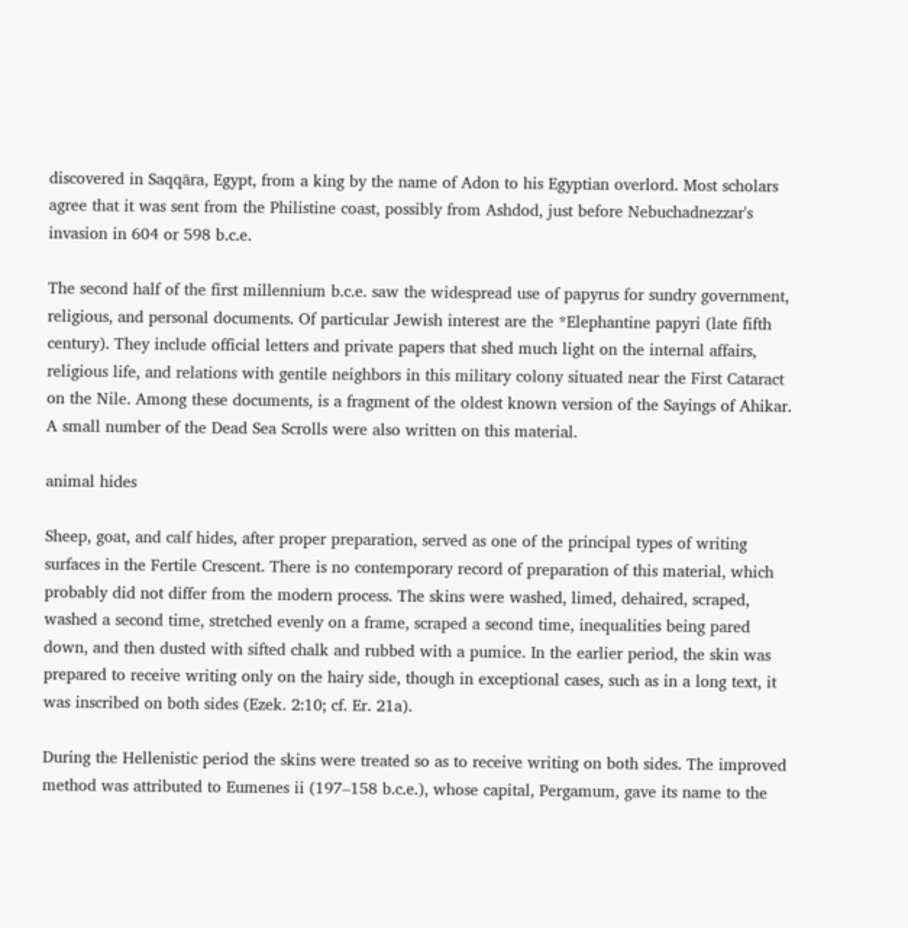discovered in Saqqāra, Egypt, from a king by the name of Adon to his Egyptian overlord. Most scholars agree that it was sent from the Philistine coast, possibly from Ashdod, just before Nebuchadnezzar's invasion in 604 or 598 b.c.e.

The second half of the first millennium b.c.e. saw the widespread use of papyrus for sundry government, religious, and personal documents. Of particular Jewish interest are the *Elephantine papyri (late fifth century). They include official letters and private papers that shed much light on the internal affairs, religious life, and relations with gentile neighbors in this military colony situated near the First Cataract on the Nile. Among these documents, is a fragment of the oldest known version of the Sayings of Ahikar. A small number of the Dead Sea Scrolls were also written on this material.

animal hides

Sheep, goat, and calf hides, after proper preparation, served as one of the principal types of writing surfaces in the Fertile Crescent. There is no contemporary record of preparation of this material, which probably did not differ from the modern process. The skins were washed, limed, dehaired, scraped, washed a second time, stretched evenly on a frame, scraped a second time, inequalities being pared down, and then dusted with sifted chalk and rubbed with a pumice. In the earlier period, the skin was prepared to receive writing only on the hairy side, though in exceptional cases, such as in a long text, it was inscribed on both sides (Ezek. 2:10; cf. Er. 21a).

During the Hellenistic period the skins were treated so as to receive writing on both sides. The improved method was attributed to Eumenes ii (197–158 b.c.e.), whose capital, Pergamum, gave its name to the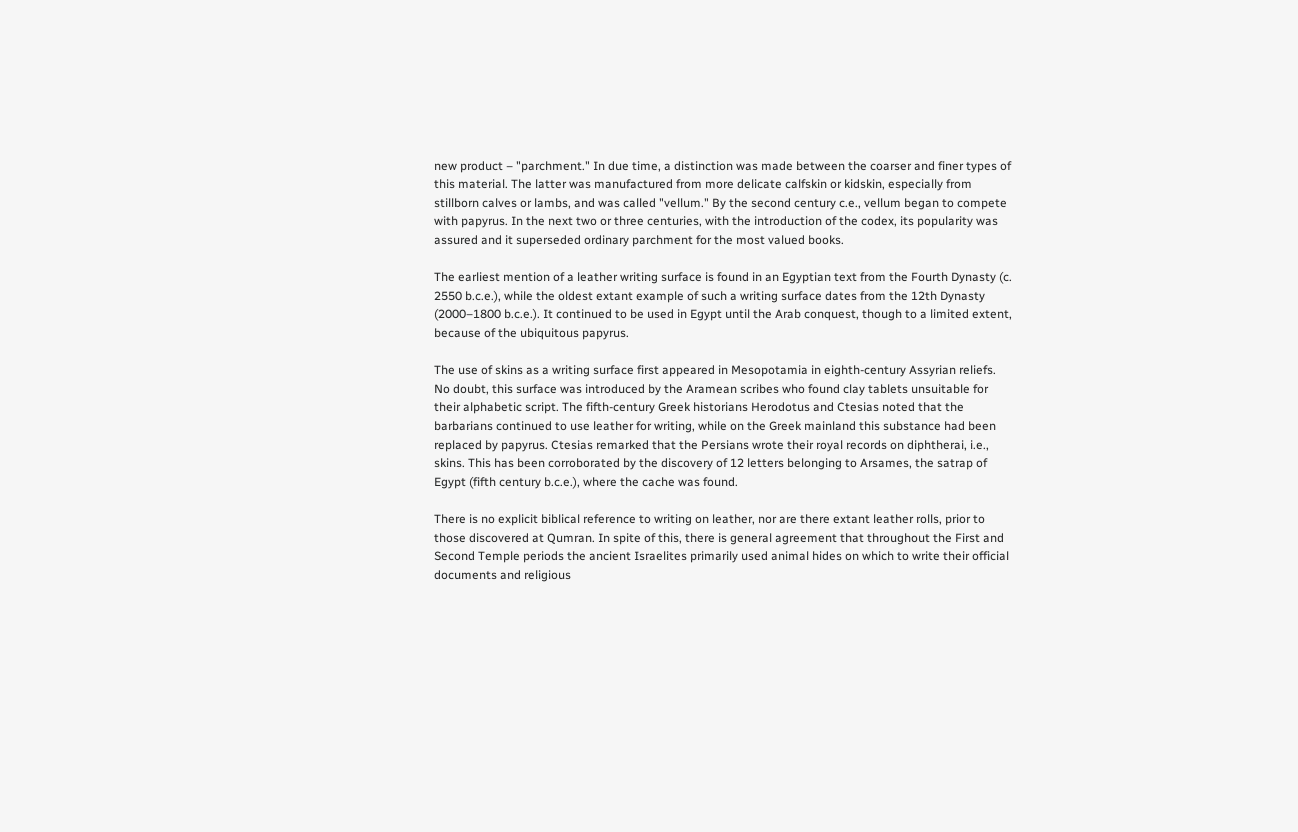new product – "parchment." In due time, a distinction was made between the coarser and finer types of this material. The latter was manufactured from more delicate calfskin or kidskin, especially from stillborn calves or lambs, and was called "vellum." By the second century c.e., vellum began to compete with papyrus. In the next two or three centuries, with the introduction of the codex, its popularity was assured and it superseded ordinary parchment for the most valued books.

The earliest mention of a leather writing surface is found in an Egyptian text from the Fourth Dynasty (c. 2550 b.c.e.), while the oldest extant example of such a writing surface dates from the 12th Dynasty (2000–1800 b.c.e.). It continued to be used in Egypt until the Arab conquest, though to a limited extent, because of the ubiquitous papyrus.

The use of skins as a writing surface first appeared in Mesopotamia in eighth-century Assyrian reliefs. No doubt, this surface was introduced by the Aramean scribes who found clay tablets unsuitable for their alphabetic script. The fifth-century Greek historians Herodotus and Ctesias noted that the barbarians continued to use leather for writing, while on the Greek mainland this substance had been replaced by papyrus. Ctesias remarked that the Persians wrote their royal records on diphtherai, i.e., skins. This has been corroborated by the discovery of 12 letters belonging to Arsames, the satrap of Egypt (fifth century b.c.e.), where the cache was found.

There is no explicit biblical reference to writing on leather, nor are there extant leather rolls, prior to those discovered at Qumran. In spite of this, there is general agreement that throughout the First and Second Temple periods the ancient Israelites primarily used animal hides on which to write their official documents and religious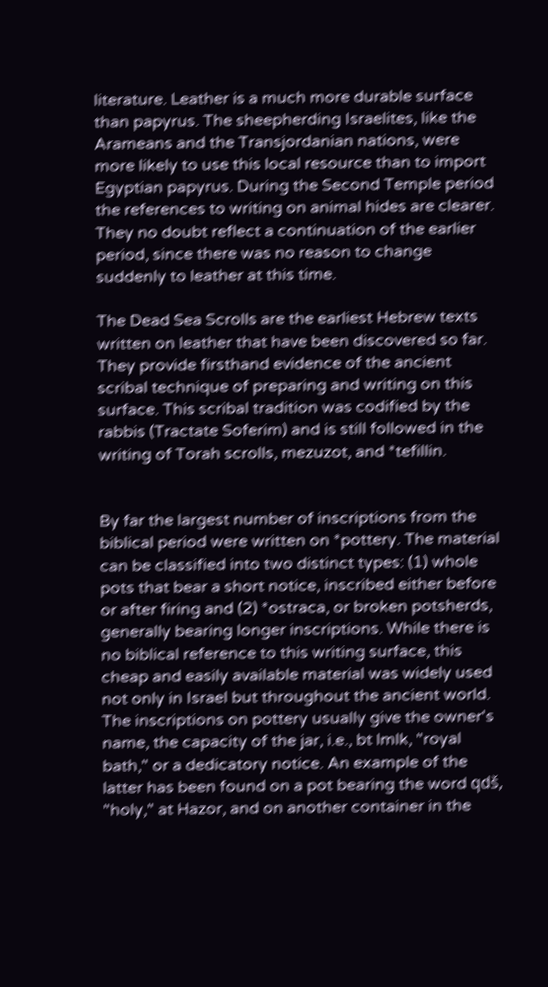literature. Leather is a much more durable surface than papyrus. The sheepherding Israelites, like the Arameans and the Transjordanian nations, were more likely to use this local resource than to import Egyptian papyrus. During the Second Temple period the references to writing on animal hides are clearer. They no doubt reflect a continuation of the earlier period, since there was no reason to change suddenly to leather at this time.

The Dead Sea Scrolls are the earliest Hebrew texts written on leather that have been discovered so far. They provide firsthand evidence of the ancient scribal technique of preparing and writing on this surface. This scribal tradition was codified by the rabbis (Tractate Soferim) and is still followed in the writing of Torah scrolls, mezuzot, and *tefillin.


By far the largest number of inscriptions from the biblical period were written on *pottery. The material can be classified into two distinct types: (1) whole pots that bear a short notice, inscribed either before or after firing and (2) *ostraca, or broken potsherds, generally bearing longer inscriptions. While there is no biblical reference to this writing surface, this cheap and easily available material was widely used not only in Israel but throughout the ancient world. The inscriptions on pottery usually give the owner's name, the capacity of the jar, i.e., bt lmlk, "royal bath," or a dedicatory notice. An example of the latter has been found on a pot bearing the word qdš, "holy," at Hazor, and on another container in the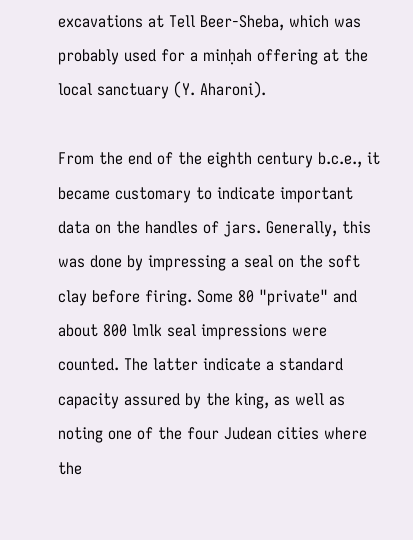excavations at Tell Beer-Sheba, which was probably used for a minḥah offering at the local sanctuary (Y. Aharoni).

From the end of the eighth century b.c.e., it became customary to indicate important data on the handles of jars. Generally, this was done by impressing a seal on the soft clay before firing. Some 80 "private" and about 800 lmlk seal impressions were counted. The latter indicate a standard capacity assured by the king, as well as noting one of the four Judean cities where the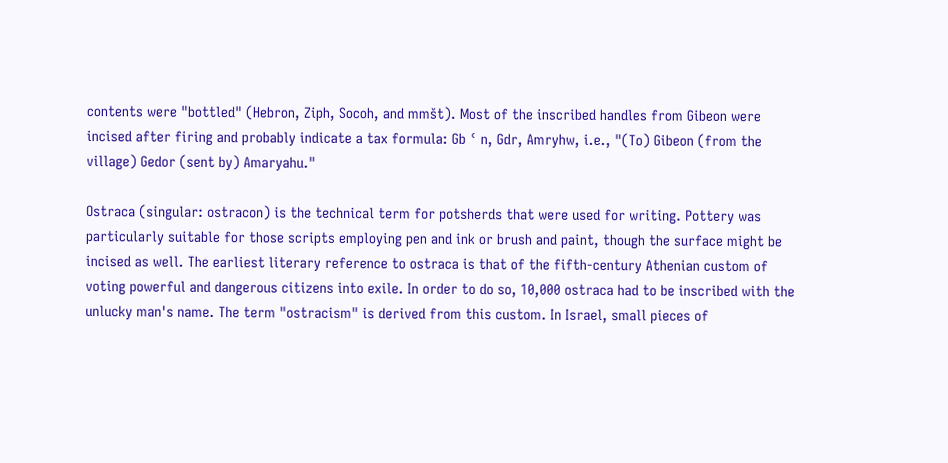contents were "bottled" (Hebron, Ziph, Socoh, and mmšt). Most of the inscribed handles from Gibeon were incised after firing and probably indicate a tax formula: Gb ʿ n, Gdr, Amryhw, i.e., "(To) Gibeon (from the village) Gedor (sent by) Amaryahu."

Ostraca (singular: ostracon) is the technical term for potsherds that were used for writing. Pottery was particularly suitable for those scripts employing pen and ink or brush and paint, though the surface might be incised as well. The earliest literary reference to ostraca is that of the fifth-century Athenian custom of voting powerful and dangerous citizens into exile. In order to do so, 10,000 ostraca had to be inscribed with the unlucky man's name. The term "ostracism" is derived from this custom. In Israel, small pieces of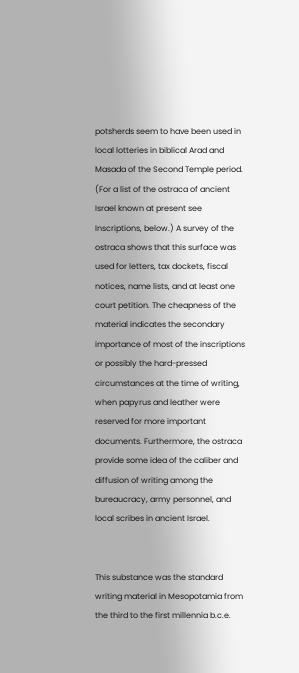potsherds seem to have been used in local lotteries in biblical Arad and Masada of the Second Temple period. (For a list of the ostraca of ancient Israel known at present see Inscriptions, below.) A survey of the ostraca shows that this surface was used for letters, tax dockets, fiscal notices, name lists, and at least one court petition. The cheapness of the material indicates the secondary importance of most of the inscriptions or possibly the hard-pressed circumstances at the time of writing, when papyrus and leather were reserved for more important documents. Furthermore, the ostraca provide some idea of the caliber and diffusion of writing among the bureaucracy, army personnel, and local scribes in ancient Israel.


This substance was the standard writing material in Mesopotamia from the third to the first millennia b.c.e.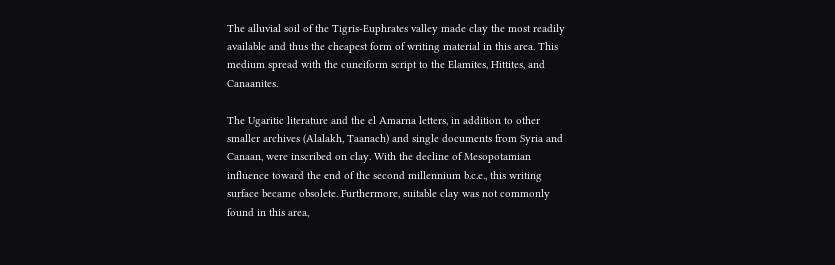The alluvial soil of the Tigris-Euphrates valley made clay the most readily available and thus the cheapest form of writing material in this area. This medium spread with the cuneiform script to the Elamites, Hittites, and Canaanites.

The Ugaritic literature and the el Amarna letters, in addition to other smaller archives (Alalakh, Taanach) and single documents from Syria and Canaan, were inscribed on clay. With the decline of Mesopotamian influence toward the end of the second millennium b.c.e., this writing surface became obsolete. Furthermore, suitable clay was not commonly found in this area,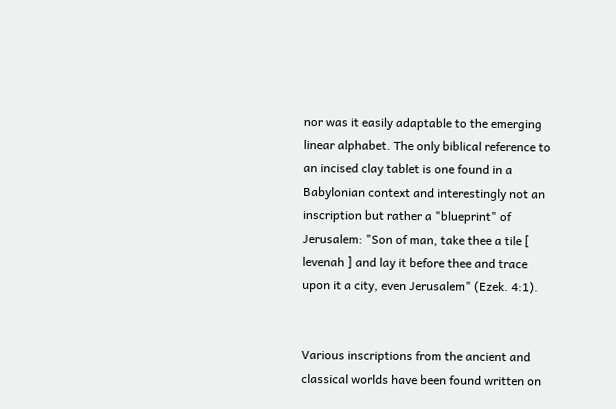nor was it easily adaptable to the emerging linear alphabet. The only biblical reference to an incised clay tablet is one found in a Babylonian context and interestingly not an inscription but rather a "blueprint" of Jerusalem: "Son of man, take thee a tile [ levenah ] and lay it before thee and trace upon it a city, even Jerusalem" (Ezek. 4:1).


Various inscriptions from the ancient and classical worlds have been found written on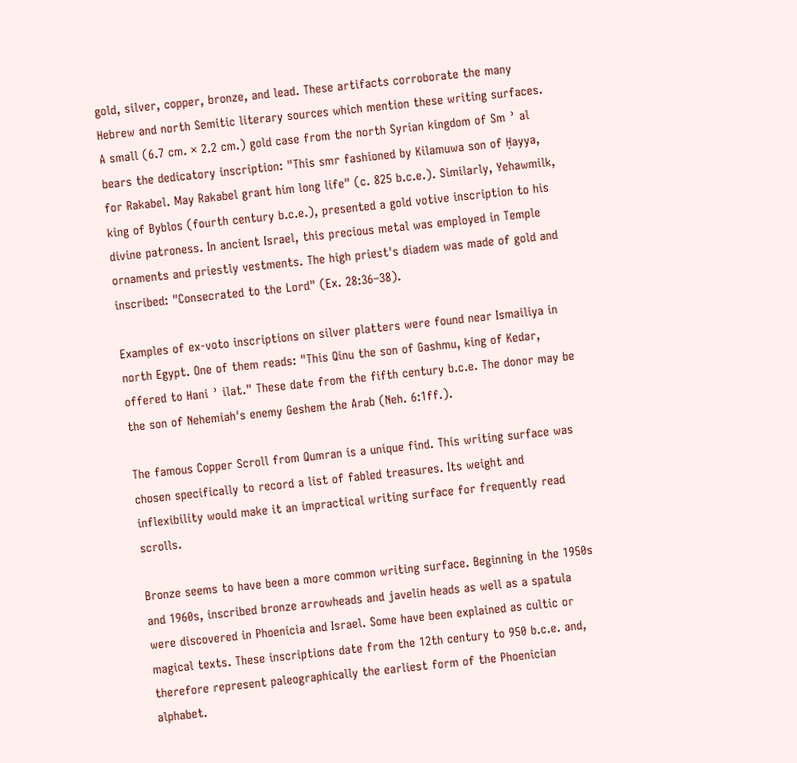gold, silver, copper, bronze, and lead. These artifacts corroborate the many Hebrew and north Semitic literary sources which mention these writing surfaces. A small (6.7 cm. × 2.2 cm.) gold case from the north Syrian kingdom of Sm ʾ al bears the dedicatory inscription: "This smr fashioned by Kilamuwa son of Ḥayya, for Rakabel. May Rakabel grant him long life" (c. 825 b.c.e.). Similarly, Yehawmilk, king of Byblos (fourth century b.c.e.), presented a gold votive inscription to his divine patroness. In ancient Israel, this precious metal was employed in Temple ornaments and priestly vestments. The high priest's diadem was made of gold and inscribed: "Consecrated to the Lord" (Ex. 28:36–38).

Examples of ex-voto inscriptions on silver platters were found near Ismailiya in north Egypt. One of them reads: "This Qinu the son of Gashmu, king of Kedar, offered to Hani ʾ ilat." These date from the fifth century b.c.e. The donor may be the son of Nehemiah's enemy Geshem the Arab (Neh. 6:1ff.).

The famous Copper Scroll from Qumran is a unique find. This writing surface was chosen specifically to record a list of fabled treasures. Its weight and inflexibility would make it an impractical writing surface for frequently read scrolls.

Bronze seems to have been a more common writing surface. Beginning in the 1950s and 1960s, inscribed bronze arrowheads and javelin heads as well as a spatula were discovered in Phoenicia and Israel. Some have been explained as cultic or magical texts. These inscriptions date from the 12th century to 950 b.c.e. and, therefore represent paleographically the earliest form of the Phoenician alphabet.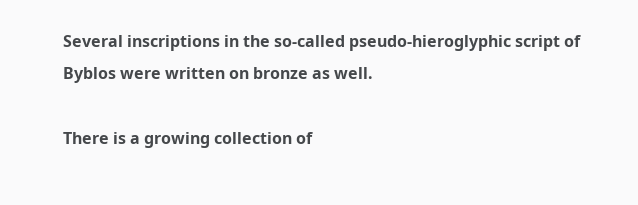Several inscriptions in the so-called pseudo-hieroglyphic script of Byblos were written on bronze as well.

There is a growing collection of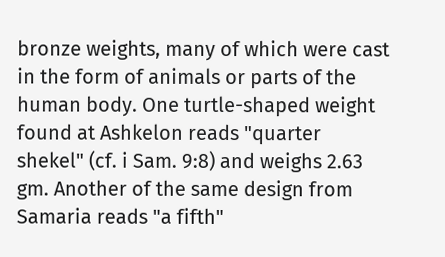bronze weights, many of which were cast in the form of animals or parts of the human body. One turtle-shaped weight found at Ashkelon reads "quarter shekel" (cf. i Sam. 9:8) and weighs 2.63 gm. Another of the same design from Samaria reads "a fifth"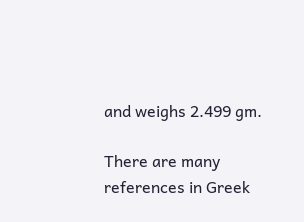and weighs 2.499 gm.

There are many references in Greek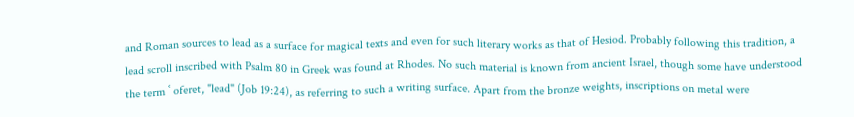and Roman sources to lead as a surface for magical texts and even for such literary works as that of Hesiod. Probably following this tradition, a lead scroll inscribed with Psalm 80 in Greek was found at Rhodes. No such material is known from ancient Israel, though some have understood the term ʿ oferet, "lead" (Job 19:24), as referring to such a writing surface. Apart from the bronze weights, inscriptions on metal were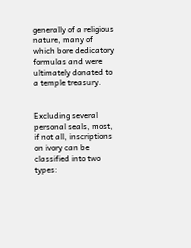generally of a religious nature, many of which bore dedicatory formulas and were ultimately donated to a temple treasury.


Excluding several personal seals, most, if not all, inscriptions on ivory can be classified into two types: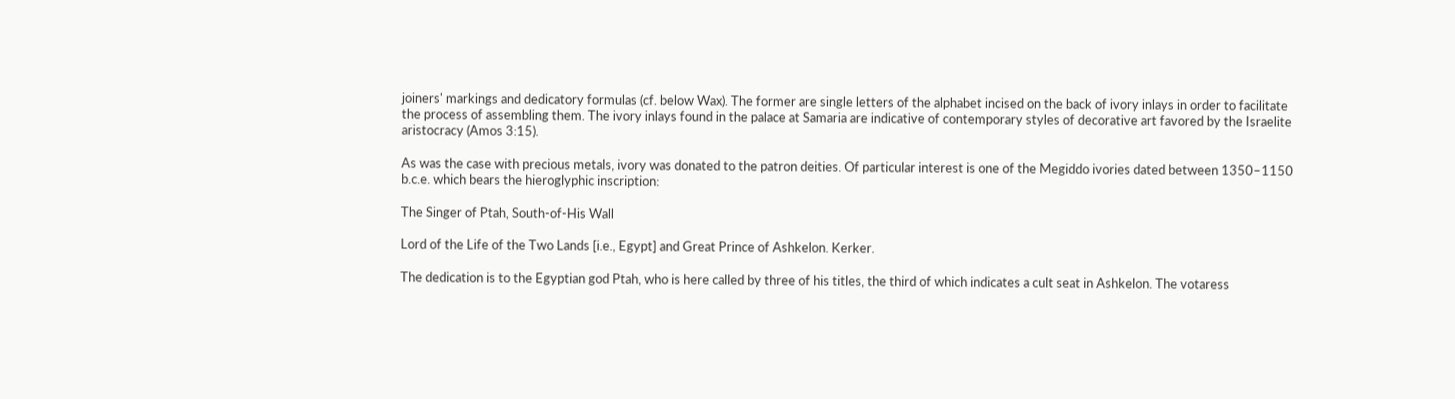joiners' markings and dedicatory formulas (cf. below Wax). The former are single letters of the alphabet incised on the back of ivory inlays in order to facilitate the process of assembling them. The ivory inlays found in the palace at Samaria are indicative of contemporary styles of decorative art favored by the Israelite aristocracy (Amos 3:15).

As was the case with precious metals, ivory was donated to the patron deities. Of particular interest is one of the Megiddo ivories dated between 1350–1150 b.c.e. which bears the hieroglyphic inscription:

The Singer of Ptah, South-of-His Wall

Lord of the Life of the Two Lands [i.e., Egypt] and Great Prince of Ashkelon. Kerker.

The dedication is to the Egyptian god Ptah, who is here called by three of his titles, the third of which indicates a cult seat in Ashkelon. The votaress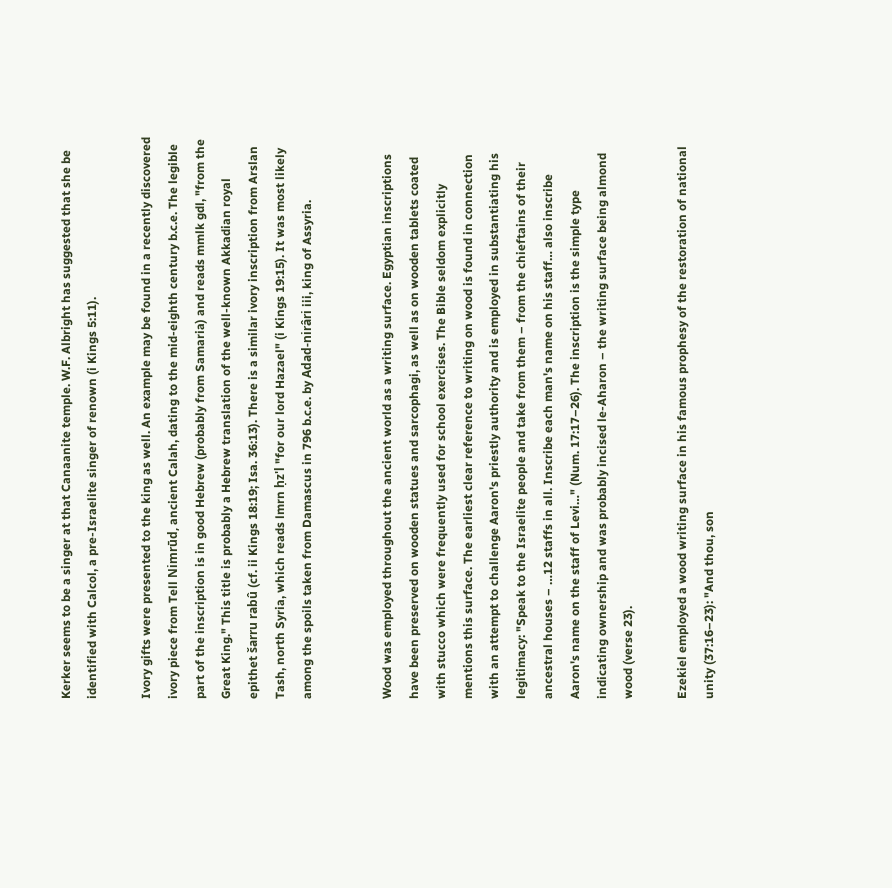Kerker seems to be a singer at that Canaanite temple. W.F. Albright has suggested that she be identified with Calcol, a pre-Israelite singer of renown (i Kings 5:11).

Ivory gifts were presented to the king as well. An example may be found in a recently discovered ivory piece from Tell Nimrūd, ancient Calah, dating to the mid-eighth century b.c.e. The legible part of the inscription is in good Hebrew (probably from Samaria) and reads mmlk gdl, "from the Great King." This title is probably a Hebrew translation of the well-known Akkadian royal epithet šarru rabû (cf. ii Kings 18:19; Isa. 36:13). There is a similar ivory inscription from Arslan Tash, north Syria, which reads lmrn ḥz'l "for our lord Hazael" (i Kings 19:15). It was most likely among the spoils taken from Damascus in 796 b.c.e. by Adad-nirâri iii, king of Assyria.


Wood was employed throughout the ancient world as a writing surface. Egyptian inscriptions have been preserved on wooden statues and sarcophagi, as well as on wooden tablets coated with stucco which were frequently used for school exercises. The Bible seldom explicitly mentions this surface. The earliest clear reference to writing on wood is found in connection with an attempt to challenge Aaron's priestly authority and is employed in substantiating his legitimacy: "Speak to the Israelite people and take from them – from the chieftains of their ancestral houses – …12 staffs in all. Inscribe each man's name on his staff… also inscribe Aaron's name on the staff of Levi…" (Num. 17:17–26). The inscription is the simple type indicating ownership and was probably incised le-Aharon – the writing surface being almond wood (verse 23).

Ezekiel employed a wood writing surface in his famous prophesy of the restoration of national unity (37:16–23): "And thou, son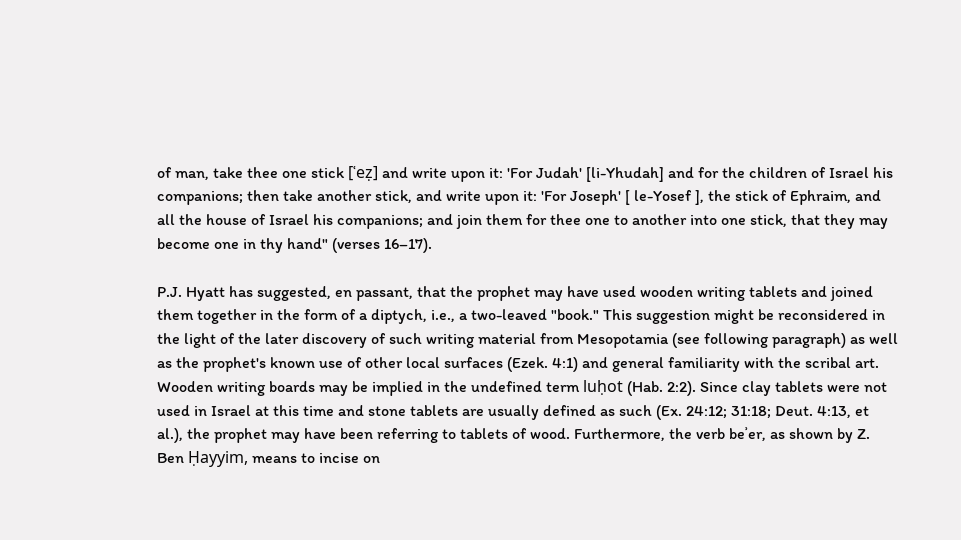of man, take thee one stick [ʿeẓ] and write upon it: 'For Judah' [li-Yhudah] and for the children of Israel his companions; then take another stick, and write upon it: 'For Joseph' [ le-Yosef ], the stick of Ephraim, and all the house of Israel his companions; and join them for thee one to another into one stick, that they may become one in thy hand" (verses 16–17).

P.J. Hyatt has suggested, en passant, that the prophet may have used wooden writing tablets and joined them together in the form of a diptych, i.e., a two-leaved "book." This suggestion might be reconsidered in the light of the later discovery of such writing material from Mesopotamia (see following paragraph) as well as the prophet's known use of other local surfaces (Ezek. 4:1) and general familiarity with the scribal art. Wooden writing boards may be implied in the undefined term luḥot (Hab. 2:2). Since clay tablets were not used in Israel at this time and stone tablets are usually defined as such (Ex. 24:12; 31:18; Deut. 4:13, et al.), the prophet may have been referring to tablets of wood. Furthermore, the verb beʾer, as shown by Z. Ben Ḥayyim, means to incise on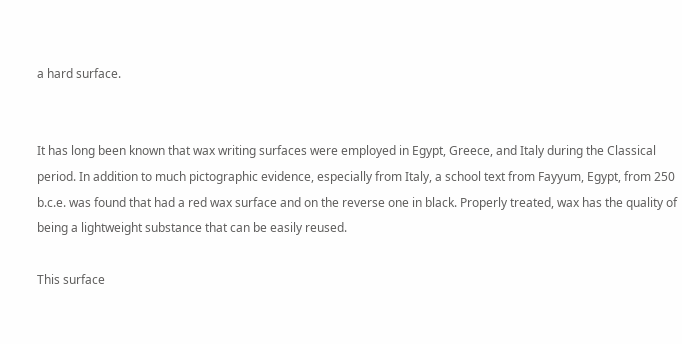a hard surface.


It has long been known that wax writing surfaces were employed in Egypt, Greece, and Italy during the Classical period. In addition to much pictographic evidence, especially from Italy, a school text from Fayyum, Egypt, from 250 b.c.e. was found that had a red wax surface and on the reverse one in black. Properly treated, wax has the quality of being a lightweight substance that can be easily reused.

This surface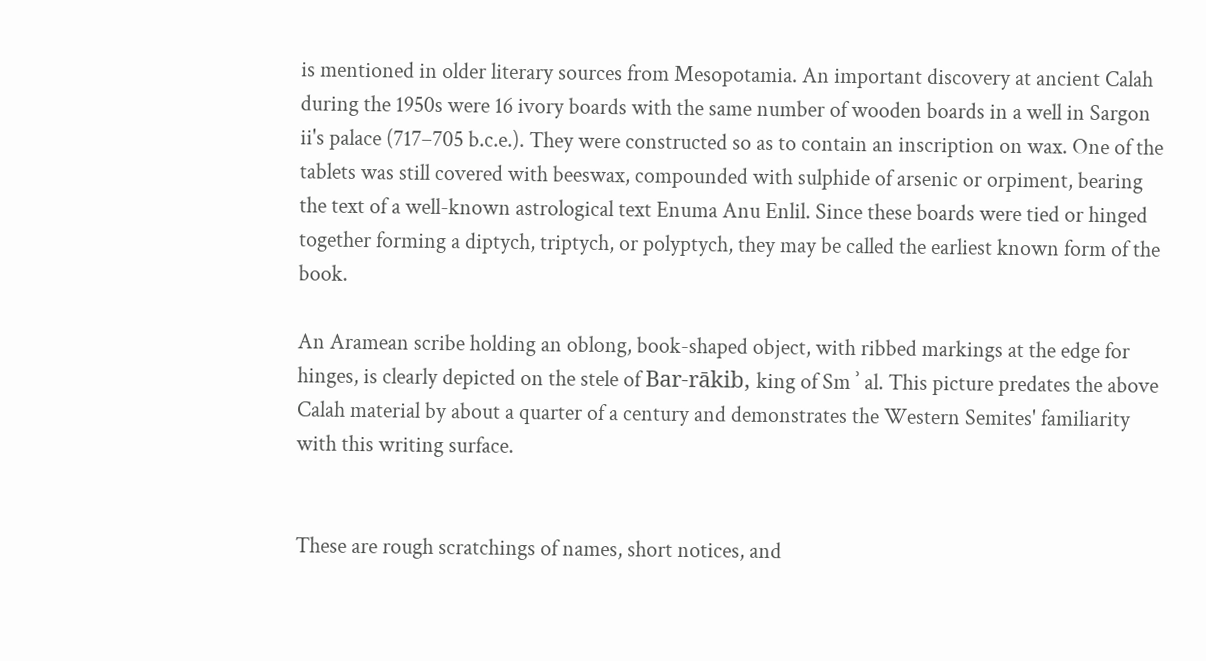is mentioned in older literary sources from Mesopotamia. An important discovery at ancient Calah during the 1950s were 16 ivory boards with the same number of wooden boards in a well in Sargon ii's palace (717–705 b.c.e.). They were constructed so as to contain an inscription on wax. One of the tablets was still covered with beeswax, compounded with sulphide of arsenic or orpiment, bearing the text of a well-known astrological text Enuma Anu Enlil. Since these boards were tied or hinged together forming a diptych, triptych, or polyptych, they may be called the earliest known form of the book.

An Aramean scribe holding an oblong, book-shaped object, with ribbed markings at the edge for hinges, is clearly depicted on the stele of Bar-rākib, king of Sm ʾ al. This picture predates the above Calah material by about a quarter of a century and demonstrates the Western Semites' familiarity with this writing surface.


These are rough scratchings of names, short notices, and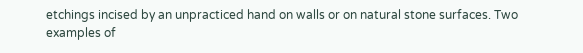etchings incised by an unpracticed hand on walls or on natural stone surfaces. Two examples of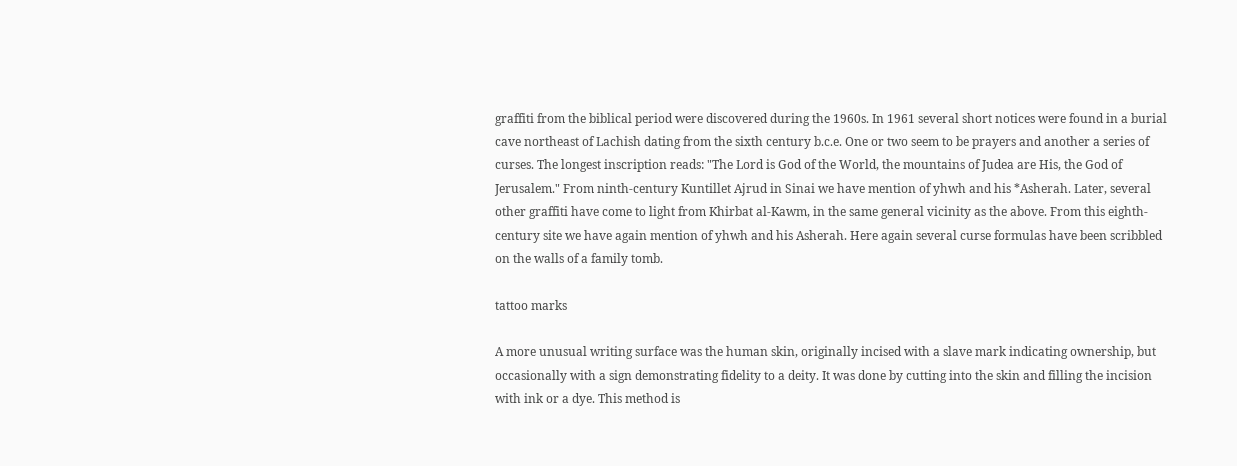graffiti from the biblical period were discovered during the 1960s. In 1961 several short notices were found in a burial cave northeast of Lachish dating from the sixth century b.c.e. One or two seem to be prayers and another a series of curses. The longest inscription reads: "The Lord is God of the World, the mountains of Judea are His, the God of Jerusalem." From ninth-century Kuntillet Ajrud in Sinai we have mention of yhwh and his *Asherah. Later, several other graffiti have come to light from Khirbat al-Kawm, in the same general vicinity as the above. From this eighth-century site we have again mention of yhwh and his Asherah. Here again several curse formulas have been scribbled on the walls of a family tomb.

tattoo marks

A more unusual writing surface was the human skin, originally incised with a slave mark indicating ownership, but occasionally with a sign demonstrating fidelity to a deity. It was done by cutting into the skin and filling the incision with ink or a dye. This method is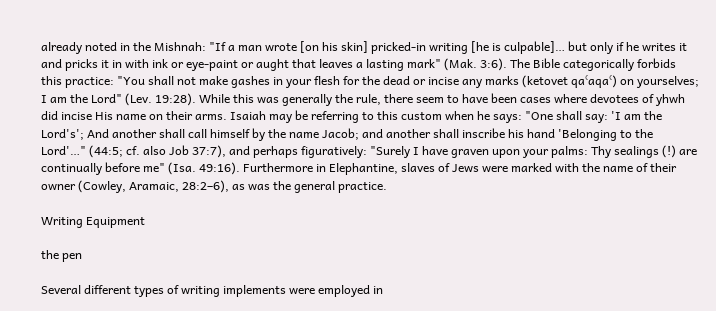already noted in the Mishnah: "If a man wrote [on his skin] pricked-in writing [he is culpable]… but only if he writes it and pricks it in with ink or eye-paint or aught that leaves a lasting mark" (Mak. 3:6). The Bible categorically forbids this practice: "You shall not make gashes in your flesh for the dead or incise any marks (ketovet qaʿaqaʿ) on yourselves; I am the Lord" (Lev. 19:28). While this was generally the rule, there seem to have been cases where devotees of yhwh did incise His name on their arms. Isaiah may be referring to this custom when he says: "One shall say: 'I am the Lord's'; And another shall call himself by the name Jacob; and another shall inscribe his hand 'Belonging to the Lord'…" (44:5; cf. also Job 37:7), and perhaps figuratively: "Surely I have graven upon your palms: Thy sealings (!) are continually before me" (Isa. 49:16). Furthermore in Elephantine, slaves of Jews were marked with the name of their owner (Cowley, Aramaic, 28:2–6), as was the general practice.

Writing Equipment

the pen

Several different types of writing implements were employed in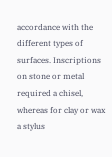accordance with the different types of surfaces. Inscriptions on stone or metal required a chisel, whereas for clay or wax a stylus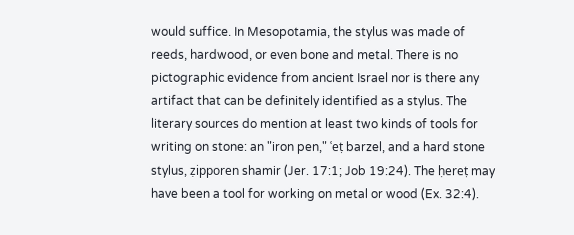would suffice. In Mesopotamia, the stylus was made of reeds, hardwood, or even bone and metal. There is no pictographic evidence from ancient Israel nor is there any artifact that can be definitely identified as a stylus. The literary sources do mention at least two kinds of tools for writing on stone: an "iron pen," ʿeṭ barzel, and a hard stone stylus, ẓipporen shamir (Jer. 17:1; Job 19:24). The ḥereṭ may have been a tool for working on metal or wood (Ex. 32:4).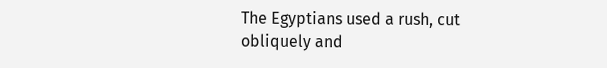The Egyptians used a rush, cut obliquely and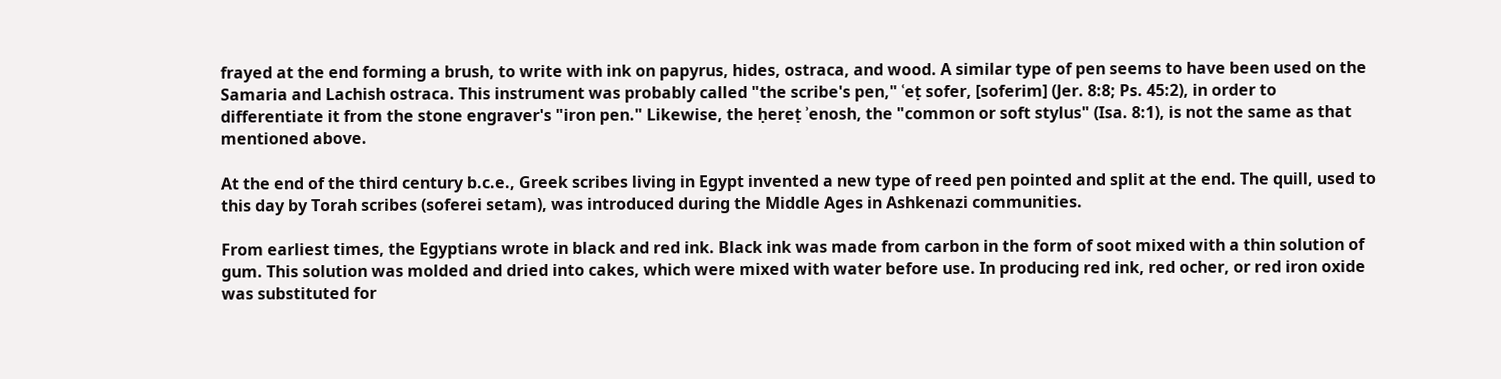frayed at the end forming a brush, to write with ink on papyrus, hides, ostraca, and wood. A similar type of pen seems to have been used on the Samaria and Lachish ostraca. This instrument was probably called "the scribe's pen," ʿeṭ sofer, [soferim] (Jer. 8:8; Ps. 45:2), in order to differentiate it from the stone engraver's "iron pen." Likewise, the ḥereṭ ʾenosh, the "common or soft stylus" (Isa. 8:1), is not the same as that mentioned above.

At the end of the third century b.c.e., Greek scribes living in Egypt invented a new type of reed pen pointed and split at the end. The quill, used to this day by Torah scribes (soferei setam), was introduced during the Middle Ages in Ashkenazi communities.

From earliest times, the Egyptians wrote in black and red ink. Black ink was made from carbon in the form of soot mixed with a thin solution of gum. This solution was molded and dried into cakes, which were mixed with water before use. In producing red ink, red ocher, or red iron oxide was substituted for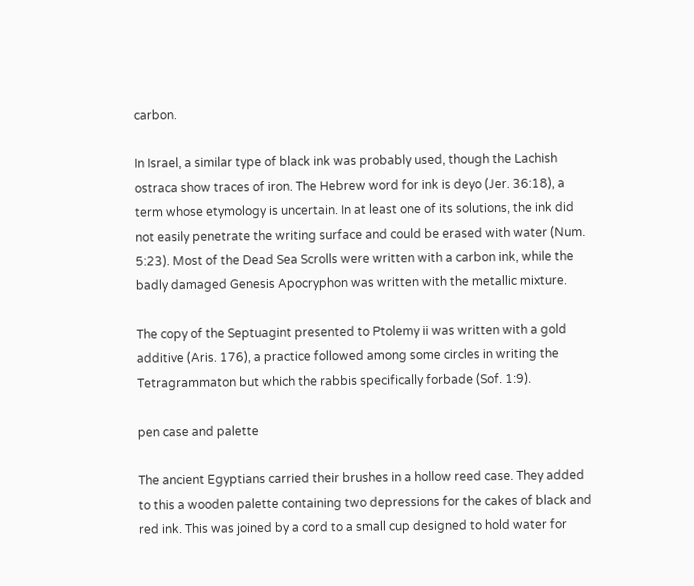carbon.

In Israel, a similar type of black ink was probably used, though the Lachish ostraca show traces of iron. The Hebrew word for ink is deyo (Jer. 36:18), a term whose etymology is uncertain. In at least one of its solutions, the ink did not easily penetrate the writing surface and could be erased with water (Num. 5:23). Most of the Dead Sea Scrolls were written with a carbon ink, while the badly damaged Genesis Apocryphon was written with the metallic mixture.

The copy of the Septuagint presented to Ptolemy ii was written with a gold additive (Aris. 176), a practice followed among some circles in writing the Tetragrammaton but which the rabbis specifically forbade (Sof. 1:9).

pen case and palette

The ancient Egyptians carried their brushes in a hollow reed case. They added to this a wooden palette containing two depressions for the cakes of black and red ink. This was joined by a cord to a small cup designed to hold water for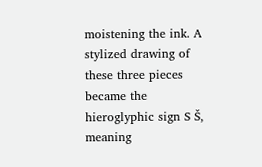moistening the ink. A stylized drawing of these three pieces became the hieroglyphic sign S Š, meaning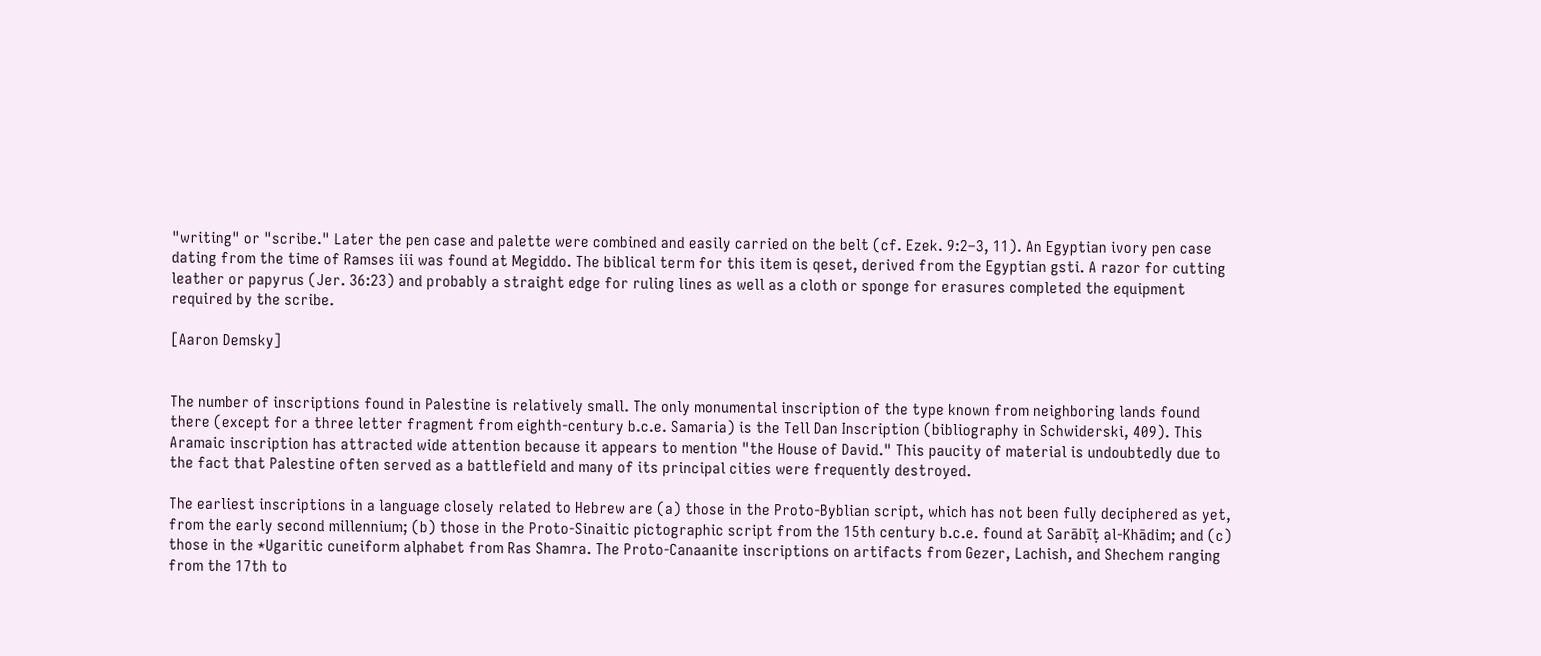"writing" or "scribe." Later the pen case and palette were combined and easily carried on the belt (cf. Ezek. 9:2–3, 11). An Egyptian ivory pen case dating from the time of Ramses iii was found at Megiddo. The biblical term for this item is qeset, derived from the Egyptian gsti. A razor for cutting leather or papyrus (Jer. 36:23) and probably a straight edge for ruling lines as well as a cloth or sponge for erasures completed the equipment required by the scribe.

[Aaron Demsky]


The number of inscriptions found in Palestine is relatively small. The only monumental inscription of the type known from neighboring lands found there (except for a three letter fragment from eighth-century b.c.e. Samaria) is the Tell Dan Inscription (bibliography in Schwiderski, 409). This Aramaic inscription has attracted wide attention because it appears to mention "the House of David." This paucity of material is undoubtedly due to the fact that Palestine often served as a battlefield and many of its principal cities were frequently destroyed.

The earliest inscriptions in a language closely related to Hebrew are (a) those in the Proto-Byblian script, which has not been fully deciphered as yet, from the early second millennium; (b) those in the Proto-Sinaitic pictographic script from the 15th century b.c.e. found at Sarābīṭ al-Khādim; and (c) those in the *Ugaritic cuneiform alphabet from Ras Shamra. The Proto-Canaanite inscriptions on artifacts from Gezer, Lachish, and Shechem ranging from the 17th to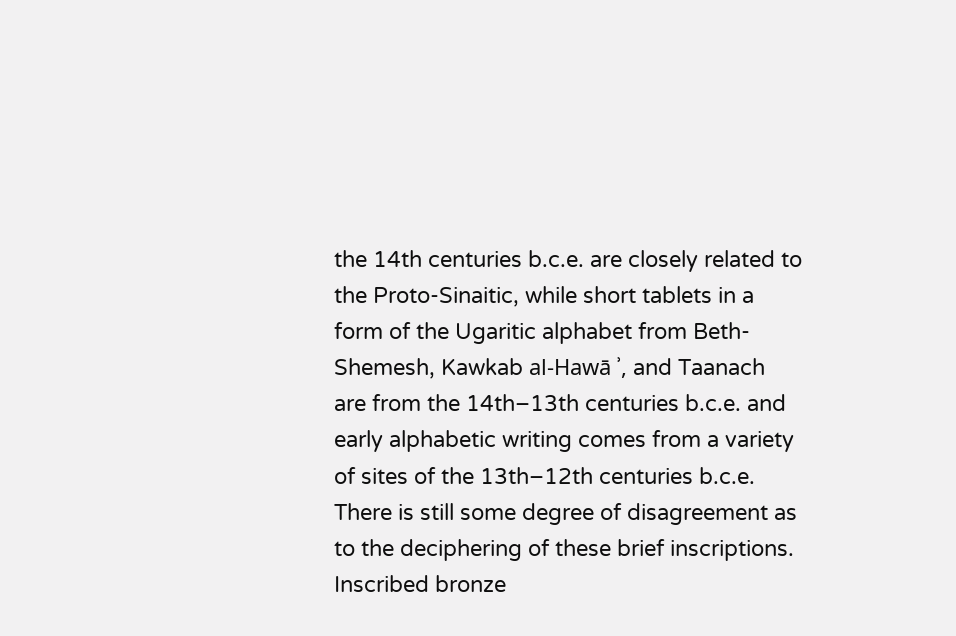the 14th centuries b.c.e. are closely related to the Proto-Sinaitic, while short tablets in a form of the Ugaritic alphabet from Beth-Shemesh, Kawkab al-Hawā ʾ, and Taanach are from the 14th–13th centuries b.c.e. and early alphabetic writing comes from a variety of sites of the 13th–12th centuries b.c.e. There is still some degree of disagreement as to the deciphering of these brief inscriptions. Inscribed bronze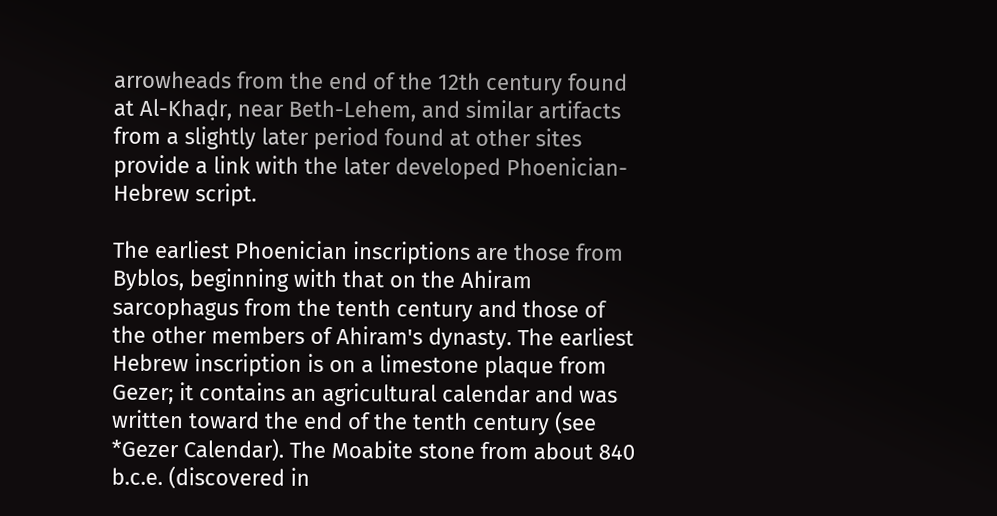arrowheads from the end of the 12th century found at Al-Khaḍr, near Beth-Lehem, and similar artifacts from a slightly later period found at other sites provide a link with the later developed Phoenician-Hebrew script.

The earliest Phoenician inscriptions are those from Byblos, beginning with that on the Ahiram sarcophagus from the tenth century and those of the other members of Ahiram's dynasty. The earliest Hebrew inscription is on a limestone plaque from Gezer; it contains an agricultural calendar and was written toward the end of the tenth century (see *Gezer Calendar). The Moabite stone from about 840 b.c.e. (discovered in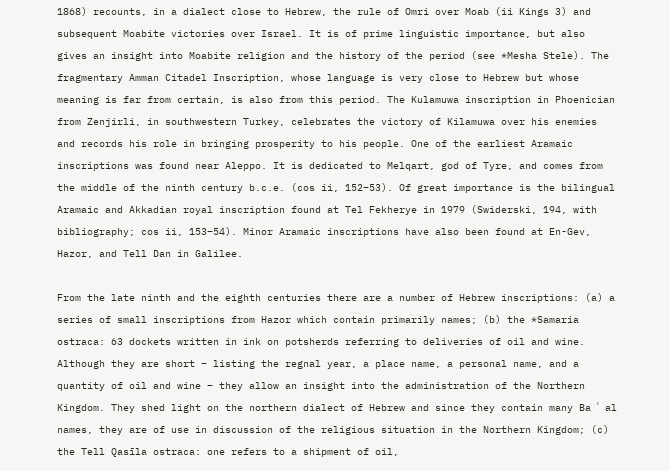1868) recounts, in a dialect close to Hebrew, the rule of Omri over Moab (ii Kings 3) and subsequent Moabite victories over Israel. It is of prime linguistic importance, but also gives an insight into Moabite religion and the history of the period (see *Mesha Stele). The fragmentary Amman Citadel Inscription, whose language is very close to Hebrew but whose meaning is far from certain, is also from this period. The Kulamuwa inscription in Phoenician from Zenjirli, in southwestern Turkey, celebrates the victory of Kilamuwa over his enemies and records his role in bringing prosperity to his people. One of the earliest Aramaic inscriptions was found near Aleppo. It is dedicated to Melqart, god of Tyre, and comes from the middle of the ninth century b.c.e. (cos ii, 152–53). Of great importance is the bilingual Aramaic and Akkadian royal inscription found at Tel Fekherye in 1979 (Swiderski, 194, with bibliography; cos ii, 153–54). Minor Aramaic inscriptions have also been found at En-Gev, Hazor, and Tell Dan in Galilee.

From the late ninth and the eighth centuries there are a number of Hebrew inscriptions: (a) a series of small inscriptions from Hazor which contain primarily names; (b) the *Samaria ostraca: 63 dockets written in ink on potsherds referring to deliveries of oil and wine. Although they are short – listing the regnal year, a place name, a personal name, and a quantity of oil and wine – they allow an insight into the administration of the Northern Kingdom. They shed light on the northern dialect of Hebrew and since they contain many Ba ʿ al names, they are of use in discussion of the religious situation in the Northern Kingdom; (c) the Tell Qasīla ostraca: one refers to a shipment of oil,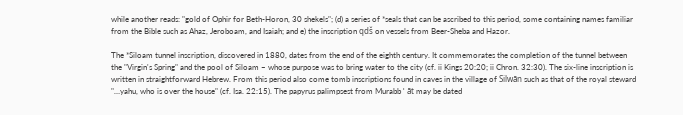while another reads: "gold of Ophir for Beth-Horon, 30 shekels"; (d) a series of *seals that can be ascribed to this period, some containing names familiar from the Bible such as Ahaz, Jeroboam, and Isaiah; and e) the inscription qdš on vessels from Beer-Sheba and Hazor.

The *Siloam tunnel inscription, discovered in 1880, dates from the end of the eighth century. It commemorates the completion of the tunnel between the "Virgin's Spring" and the pool of Siloam – whose purpose was to bring water to the city (cf. ii Kings 20:20; ii Chron. 32:30). The six-line inscription is written in straightforward Hebrew. From this period also come tomb inscriptions found in caves in the village of Silwān such as that of the royal steward "…yahu, who is over the house" (cf. Isa. 22:15). The papyrus palimpsest from Murabb ʾ āt may be dated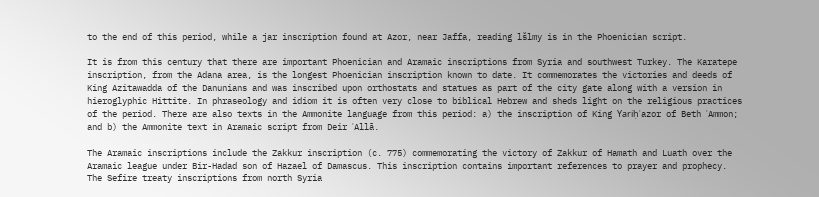to the end of this period, while a jar inscription found at Azor, near Jaffa, reading lšlmy is in the Phoenician script.

It is from this century that there are important Phoenician and Aramaic inscriptions from Syria and southwest Turkey. The Karatepe inscription, from the Adana area, is the longest Phoenician inscription known to date. It commemorates the victories and deeds of King Azitawadda of the Danunians and was inscribed upon orthostats and statues as part of the city gate along with a version in hieroglyphic Hittite. In phraseology and idiom it is often very close to biblical Hebrew and sheds light on the religious practices of the period. There are also texts in the Ammonite language from this period: a) the inscription of King Yariḥʿazor of Beth ʿAmmon; and b) the Ammonite text in Aramaic script from Deir ʿAllā.

The Aramaic inscriptions include the Zakkur inscription (c. 775) commemorating the victory of Zakkur of Hamath and Luath over the Aramaic league under Bir-Hadad son of Hazael of Damascus. This inscription contains important references to prayer and prophecy. The Sefire treaty inscriptions from north Syria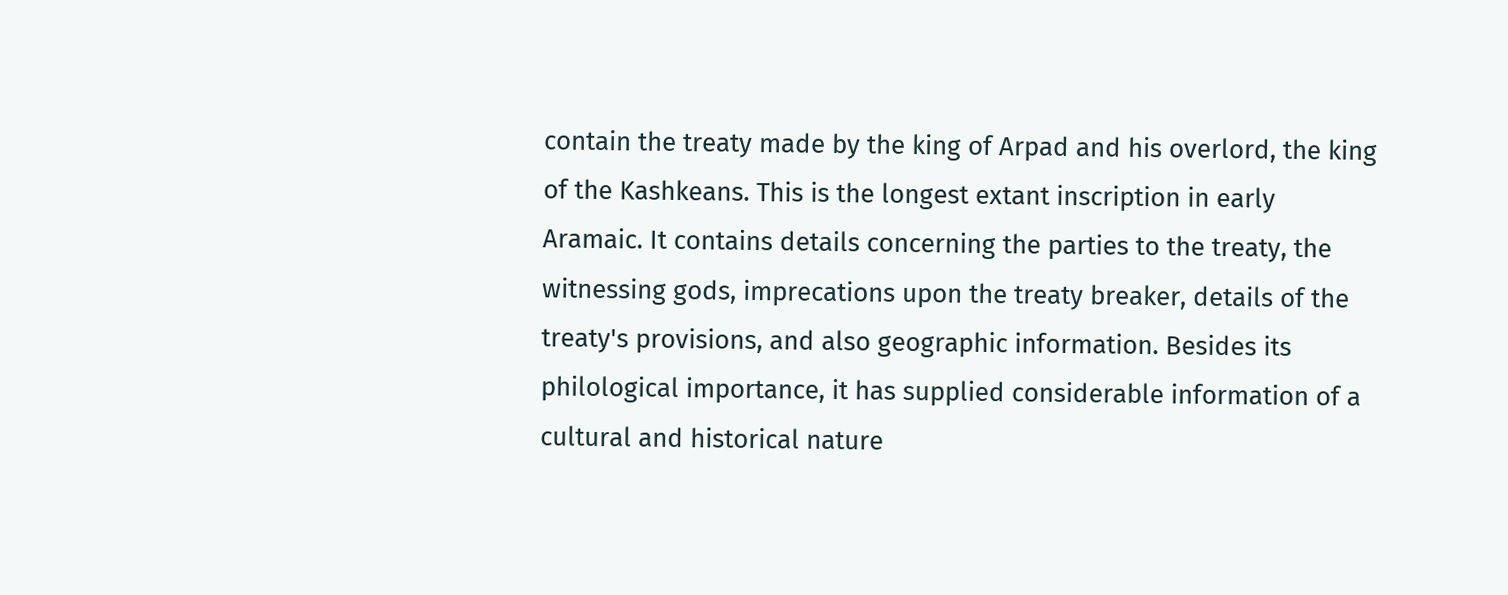contain the treaty made by the king of Arpad and his overlord, the king of the Kashkeans. This is the longest extant inscription in early Aramaic. It contains details concerning the parties to the treaty, the witnessing gods, imprecations upon the treaty breaker, details of the treaty's provisions, and also geographic information. Besides its philological importance, it has supplied considerable information of a cultural and historical nature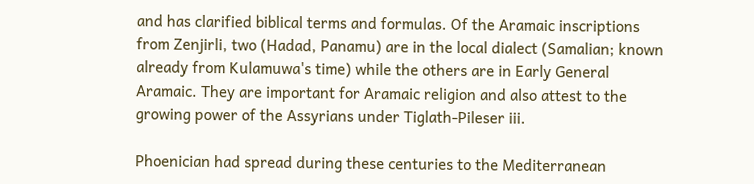and has clarified biblical terms and formulas. Of the Aramaic inscriptions from Zenjirli, two (Hadad, Panamu) are in the local dialect (Samalian; known already from Kulamuwa's time) while the others are in Early General Aramaic. They are important for Aramaic religion and also attest to the growing power of the Assyrians under Tiglath-Pileser iii.

Phoenician had spread during these centuries to the Mediterranean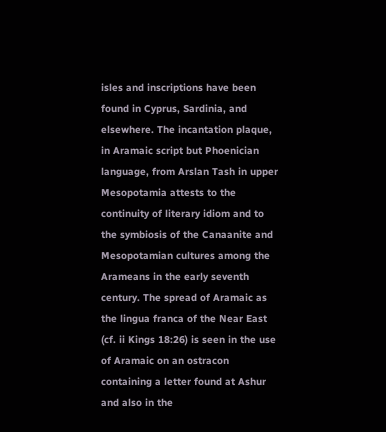isles and inscriptions have been found in Cyprus, Sardinia, and elsewhere. The incantation plaque, in Aramaic script but Phoenician language, from Arslan Tash in upper Mesopotamia attests to the continuity of literary idiom and to the symbiosis of the Canaanite and Mesopotamian cultures among the Arameans in the early seventh century. The spread of Aramaic as the lingua franca of the Near East (cf. ii Kings 18:26) is seen in the use of Aramaic on an ostracon containing a letter found at Ashur and also in the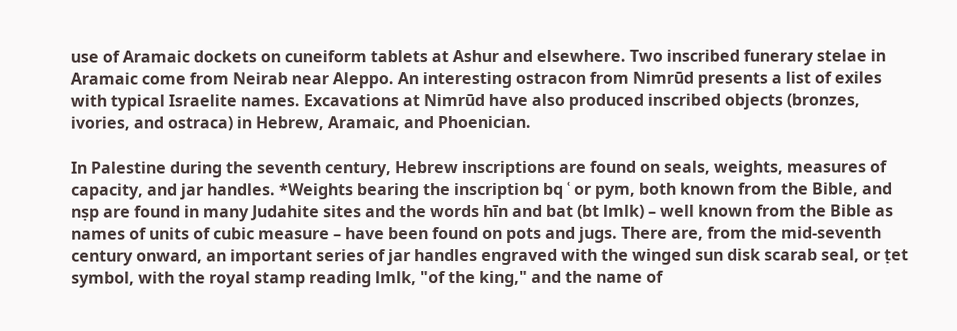use of Aramaic dockets on cuneiform tablets at Ashur and elsewhere. Two inscribed funerary stelae in Aramaic come from Neirab near Aleppo. An interesting ostracon from Nimrūd presents a list of exiles with typical Israelite names. Excavations at Nimrūd have also produced inscribed objects (bronzes, ivories, and ostraca) in Hebrew, Aramaic, and Phoenician.

In Palestine during the seventh century, Hebrew inscriptions are found on seals, weights, measures of capacity, and jar handles. *Weights bearing the inscription bq ʿ or pym, both known from the Bible, and nṣp are found in many Judahite sites and the words hīn and bat (bt lmlk) – well known from the Bible as names of units of cubic measure – have been found on pots and jugs. There are, from the mid-seventh century onward, an important series of jar handles engraved with the winged sun disk scarab seal, or ṭet symbol, with the royal stamp reading lmlk, "of the king," and the name of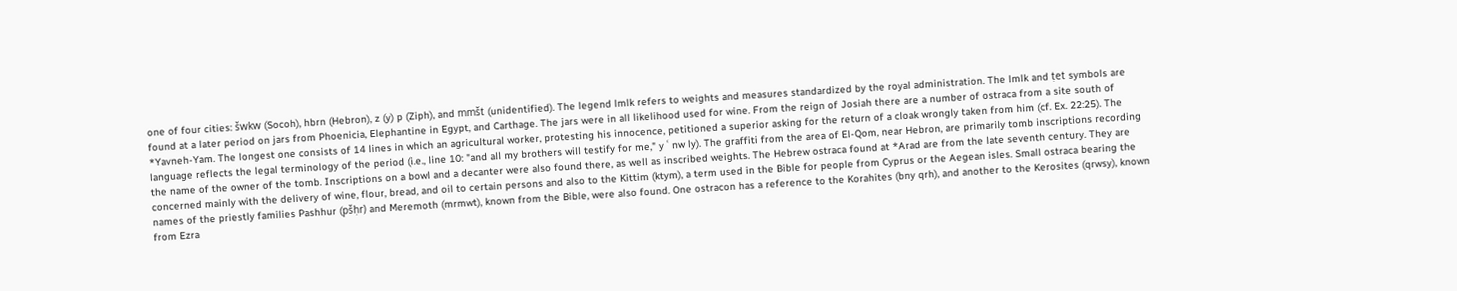one of four cities: šwkw (Socoh), hbrn (Hebron), z (y) p (Ziph), and mmšt (unidentified). The legend lmlk refers to weights and measures standardized by the royal administration. The lmlk and ṭet symbols are found at a later period on jars from Phoenicia, Elephantine in Egypt, and Carthage. The jars were in all likelihood used for wine. From the reign of Josiah there are a number of ostraca from a site south of *Yavneh-Yam. The longest one consists of 14 lines in which an agricultural worker, protesting his innocence, petitioned a superior asking for the return of a cloak wrongly taken from him (cf. Ex. 22:25). The language reflects the legal terminology of the period (i.e., line 10: "and all my brothers will testify for me," y ʿ nw ly). The graffiti from the area of El-Qom, near Hebron, are primarily tomb inscriptions recording the name of the owner of the tomb. Inscriptions on a bowl and a decanter were also found there, as well as inscribed weights. The Hebrew ostraca found at *Arad are from the late seventh century. They are concerned mainly with the delivery of wine, flour, bread, and oil to certain persons and also to the Kittim (ktym), a term used in the Bible for people from Cyprus or the Aegean isles. Small ostraca bearing the names of the priestly families Pashhur (pšḥr) and Meremoth (mrmwt), known from the Bible, were also found. One ostracon has a reference to the Korahites (bny qrh), and another to the Kerosites (qrwsy), known from Ezra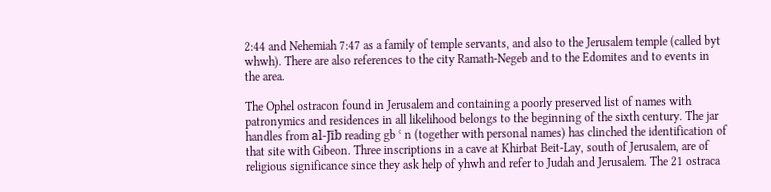2:44 and Nehemiah 7:47 as a family of temple servants, and also to the Jerusalem temple (called byt whwh). There are also references to the city Ramath-Negeb and to the Edomites and to events in the area.

The Ophel ostracon found in Jerusalem and containing a poorly preserved list of names with patronymics and residences in all likelihood belongs to the beginning of the sixth century. The jar handles from al-Jīb reading gb ʿ n (together with personal names) has clinched the identification of that site with Gibeon. Three inscriptions in a cave at Khirbat Beit-Lay, south of Jerusalem, are of religious significance since they ask help of yhwh and refer to Judah and Jerusalem. The 21 ostraca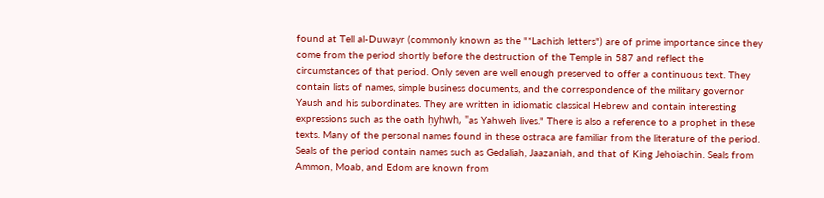found at Tell al-Duwayr (commonly known as the "*Lachish letters") are of prime importance since they come from the period shortly before the destruction of the Temple in 587 and reflect the circumstances of that period. Only seven are well enough preserved to offer a continuous text. They contain lists of names, simple business documents, and the correspondence of the military governor Yaush and his subordinates. They are written in idiomatic classical Hebrew and contain interesting expressions such as the oath ḥyhwh, "as Yahweh lives." There is also a reference to a prophet in these texts. Many of the personal names found in these ostraca are familiar from the literature of the period. Seals of the period contain names such as Gedaliah, Jaazaniah, and that of King Jehoiachin. Seals from Ammon, Moab, and Edom are known from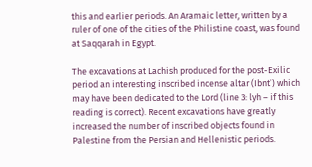this and earlier periods. An Aramaic letter, written by a ruler of one of the cities of the Philistine coast, was found at Saqqarah in Egypt.

The excavations at Lachish produced for the post-Exilic period an interesting inscribed incense altar (Ibntʾ) which may have been dedicated to the Lord (line 3: lyh – if this reading is correct). Recent excavations have greatly increased the number of inscribed objects found in Palestine from the Persian and Hellenistic periods.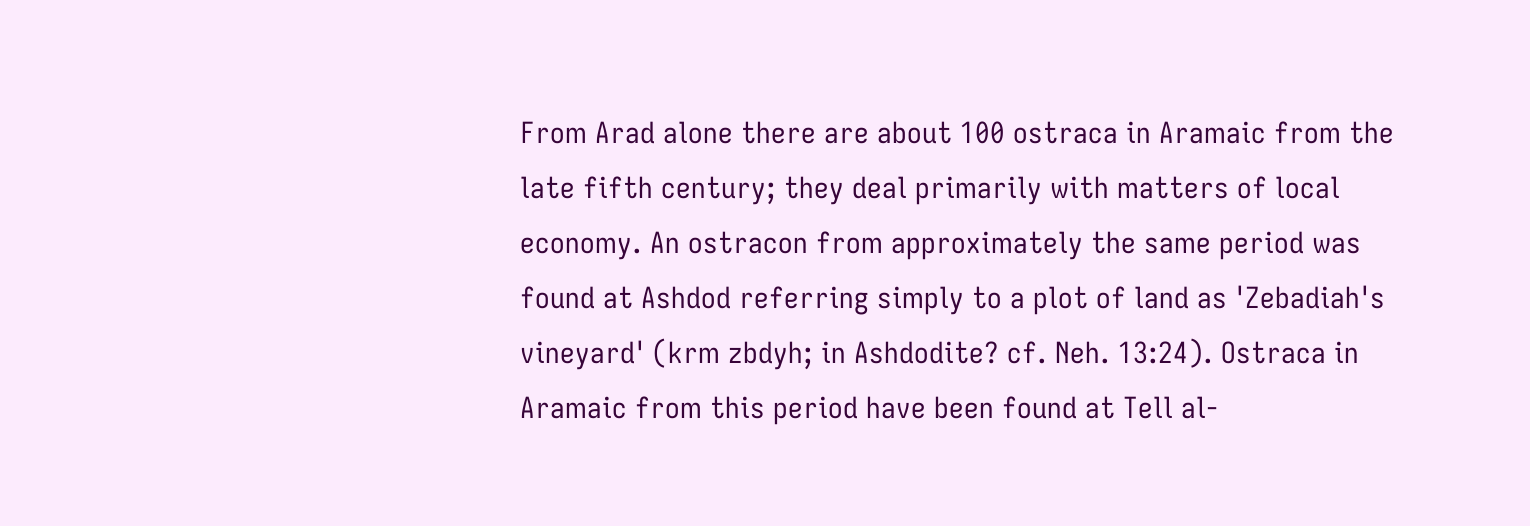From Arad alone there are about 100 ostraca in Aramaic from the late fifth century; they deal primarily with matters of local economy. An ostracon from approximately the same period was found at Ashdod referring simply to a plot of land as 'Zebadiah's vineyard' (krm zbdyh; in Ashdodite? cf. Neh. 13:24). Ostraca in Aramaic from this period have been found at Tell al-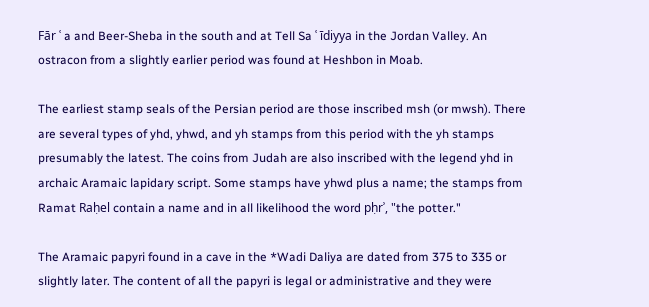Fār ʿ a and Beer-Sheba in the south and at Tell Sa ʿ īdiyya in the Jordan Valley. An ostracon from a slightly earlier period was found at Heshbon in Moab.

The earliest stamp seals of the Persian period are those inscribed msh (or mwsh). There are several types of yhd, yhwd, and yh stamps from this period with the yh stamps presumably the latest. The coins from Judah are also inscribed with the legend yhd in archaic Aramaic lapidary script. Some stamps have yhwd plus a name; the stamps from Ramat Raḥel contain a name and in all likelihood the word pḥrʾ, "the potter."

The Aramaic papyri found in a cave in the *Wadi Daliya are dated from 375 to 335 or slightly later. The content of all the papyri is legal or administrative and they were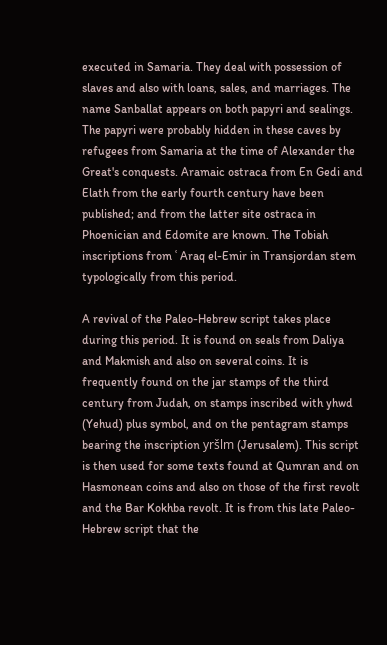executed in Samaria. They deal with possession of slaves and also with loans, sales, and marriages. The name Sanballat appears on both papyri and sealings. The papyri were probably hidden in these caves by refugees from Samaria at the time of Alexander the Great's conquests. Aramaic ostraca from En Gedi and Elath from the early fourth century have been published; and from the latter site ostraca in Phoenician and Edomite are known. The Tobiah inscriptions from ʿ Araq el-Emir in Transjordan stem typologically from this period.

A revival of the Paleo-Hebrew script takes place during this period. It is found on seals from Daliya and Makmish and also on several coins. It is frequently found on the jar stamps of the third century from Judah, on stamps inscribed with yhwd (Yehud) plus symbol, and on the pentagram stamps bearing the inscription yršlm (Jerusalem). This script is then used for some texts found at Qumran and on Hasmonean coins and also on those of the first revolt and the Bar Kokhba revolt. It is from this late Paleo-Hebrew script that the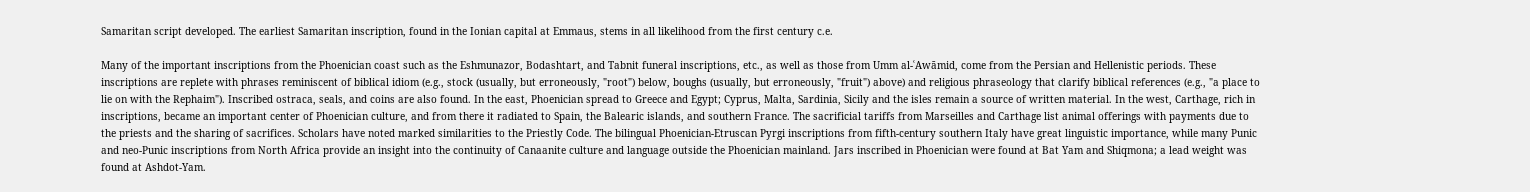Samaritan script developed. The earliest Samaritan inscription, found in the Ionian capital at Emmaus, stems in all likelihood from the first century c.e.

Many of the important inscriptions from the Phoenician coast such as the Eshmunazor, Bodashtart, and Tabnit funeral inscriptions, etc., as well as those from Umm al-ʿAwāmid, come from the Persian and Hellenistic periods. These inscriptions are replete with phrases reminiscent of biblical idiom (e.g., stock (usually, but erroneously, "root") below, boughs (usually, but erroneously, "fruit") above) and religious phraseology that clarify biblical references (e.g., "a place to lie on with the Rephaim"). Inscribed ostraca, seals, and coins are also found. In the east, Phoenician spread to Greece and Egypt; Cyprus, Malta, Sardinia, Sicily and the isles remain a source of written material. In the west, Carthage, rich in inscriptions, became an important center of Phoenician culture, and from there it radiated to Spain, the Balearic islands, and southern France. The sacrificial tariffs from Marseilles and Carthage list animal offerings with payments due to the priests and the sharing of sacrifices. Scholars have noted marked similarities to the Priestly Code. The bilingual Phoenician-Etruscan Pyrgi inscriptions from fifth-century southern Italy have great linguistic importance, while many Punic and neo-Punic inscriptions from North Africa provide an insight into the continuity of Canaanite culture and language outside the Phoenician mainland. Jars inscribed in Phoenician were found at Bat Yam and Shiqmona; a lead weight was found at Ashdot-Yam.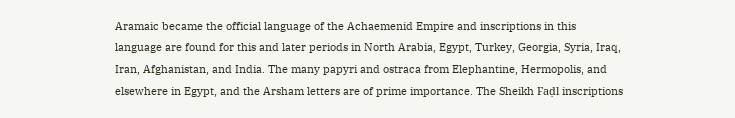Aramaic became the official language of the Achaemenid Empire and inscriptions in this language are found for this and later periods in North Arabia, Egypt, Turkey, Georgia, Syria, Iraq, Iran, Afghanistan, and India. The many papyri and ostraca from Elephantine, Hermopolis, and elsewhere in Egypt, and the Arsham letters are of prime importance. The Sheikh Faḍl inscriptions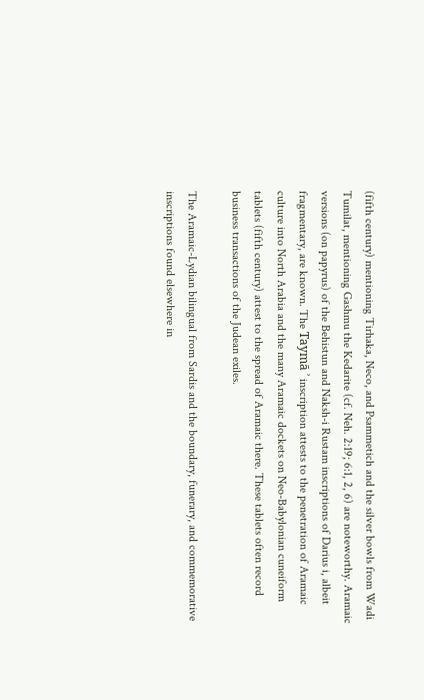(fifth century) mentioning Tirhaka, Neco, and Psammetich and the silver bowls from Wadi Tumilat, mentioning Gashmu the Kedarite (cf. Neh. 2:19; 6:1, 2, 6) are noteworthy. Aramaic versions (on papyrus) of the Behistun and Naksh-i Rustam inscriptions of Darius i, albeit fragmentary, are known. The Taymā ʾ inscription attests to the penetration of Aramaic culture into North Arabia and the many Aramaic dockets on Neo-Babylonian cuneiform tablets (fifth century) attest to the spread of Aramaic there. These tablets often record business transactions of the Judean exiles.

The Aramaic-Lydian bilingual from Sardis and the boundary, funerary, and commemorative inscriptions found elsewhere in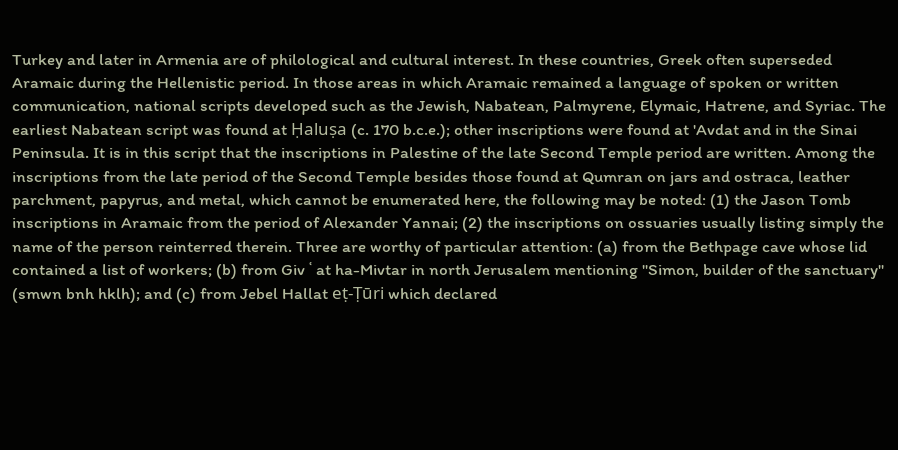Turkey and later in Armenia are of philological and cultural interest. In these countries, Greek often superseded Aramaic during the Hellenistic period. In those areas in which Aramaic remained a language of spoken or written communication, national scripts developed such as the Jewish, Nabatean, Palmyrene, Elymaic, Hatrene, and Syriac. The earliest Nabatean script was found at Ḥaluṣa (c. 170 b.c.e.); other inscriptions were found at 'Avdat and in the Sinai Peninsula. It is in this script that the inscriptions in Palestine of the late Second Temple period are written. Among the inscriptions from the late period of the Second Temple besides those found at Qumran on jars and ostraca, leather parchment, papyrus, and metal, which cannot be enumerated here, the following may be noted: (1) the Jason Tomb inscriptions in Aramaic from the period of Alexander Yannai; (2) the inscriptions on ossuaries usually listing simply the name of the person reinterred therein. Three are worthy of particular attention: (a) from the Bethpage cave whose lid contained a list of workers; (b) from Giv ʿ at ha-Mivtar in north Jerusalem mentioning "Simon, builder of the sanctuary" (smwn bnh hklh); and (c) from Jebel Hallat eṭ-Ṭūri which declared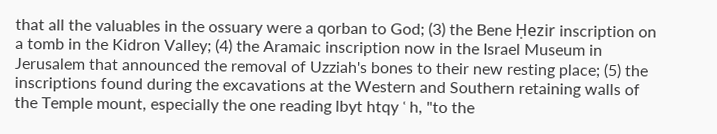that all the valuables in the ossuary were a qorban to God; (3) the Bene Ḥezir inscription on a tomb in the Kidron Valley; (4) the Aramaic inscription now in the Israel Museum in Jerusalem that announced the removal of Uzziah's bones to their new resting place; (5) the inscriptions found during the excavations at the Western and Southern retaining walls of the Temple mount, especially the one reading lbyt htqy ʿ h, "to the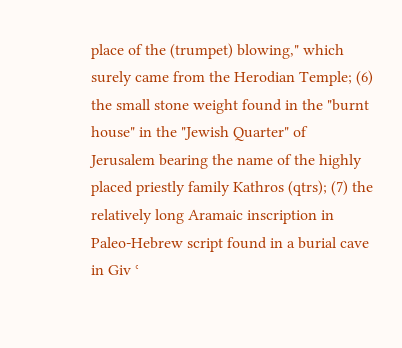place of the (trumpet) blowing," which surely came from the Herodian Temple; (6) the small stone weight found in the "burnt house" in the "Jewish Quarter" of Jerusalem bearing the name of the highly placed priestly family Kathros (qtrs); (7) the relatively long Aramaic inscription in Paleo-Hebrew script found in a burial cave in Giv ʿ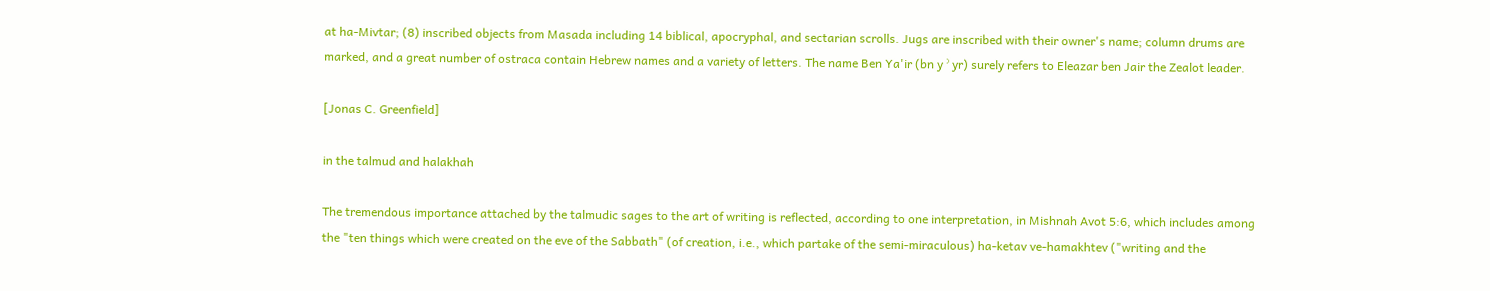at ha-Mivtar; (8) inscribed objects from Masada including 14 biblical, apocryphal, and sectarian scrolls. Jugs are inscribed with their owner's name; column drums are marked, and a great number of ostraca contain Hebrew names and a variety of letters. The name Ben Ya'ir (bn y ʾ yr) surely refers to Eleazar ben Jair the Zealot leader.

[Jonas C. Greenfield]

in the talmud and halakhah

The tremendous importance attached by the talmudic sages to the art of writing is reflected, according to one interpretation, in Mishnah Avot 5:6, which includes among the "ten things which were created on the eve of the Sabbath" (of creation, i.e., which partake of the semi-miraculous) ha-ketav ve-hamakhtev ("writing and the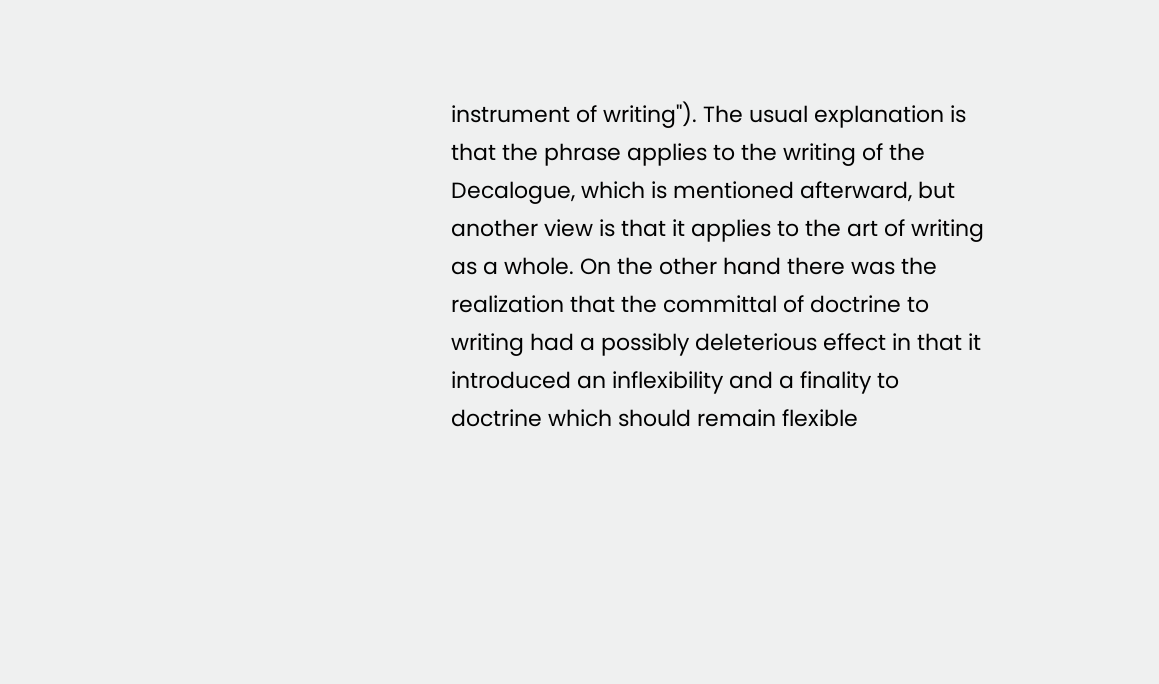instrument of writing"). The usual explanation is that the phrase applies to the writing of the Decalogue, which is mentioned afterward, but another view is that it applies to the art of writing as a whole. On the other hand there was the realization that the committal of doctrine to writing had a possibly deleterious effect in that it introduced an inflexibility and a finality to doctrine which should remain flexible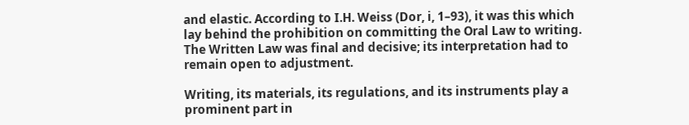and elastic. According to I.H. Weiss (Dor, i, 1–93), it was this which lay behind the prohibition on committing the Oral Law to writing. The Written Law was final and decisive; its interpretation had to remain open to adjustment.

Writing, its materials, its regulations, and its instruments play a prominent part in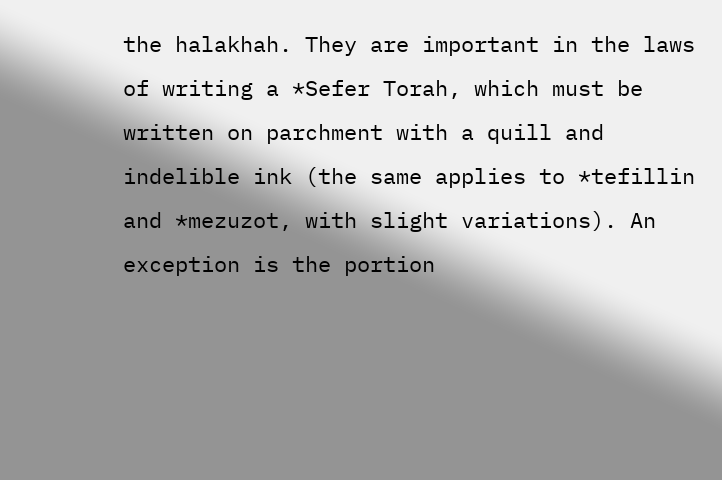the halakhah. They are important in the laws of writing a *Sefer Torah, which must be written on parchment with a quill and indelible ink (the same applies to *tefillin and *mezuzot, with slight variations). An exception is the portion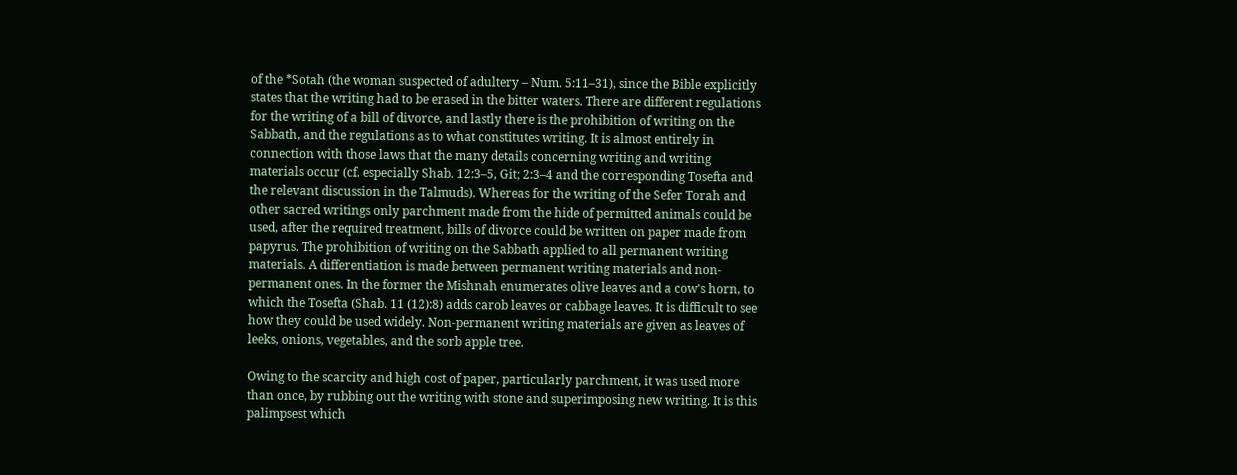of the *Sotah (the woman suspected of adultery – Num. 5:11–31), since the Bible explicitly states that the writing had to be erased in the bitter waters. There are different regulations for the writing of a bill of divorce, and lastly there is the prohibition of writing on the Sabbath, and the regulations as to what constitutes writing. It is almost entirely in connection with those laws that the many details concerning writing and writing materials occur (cf. especially Shab. 12:3–5, Git; 2:3–4 and the corresponding Tosefta and the relevant discussion in the Talmuds). Whereas for the writing of the Sefer Torah and other sacred writings only parchment made from the hide of permitted animals could be used, after the required treatment, bills of divorce could be written on paper made from papyrus. The prohibition of writing on the Sabbath applied to all permanent writing materials. A differentiation is made between permanent writing materials and non-permanent ones. In the former the Mishnah enumerates olive leaves and a cow's horn, to which the Tosefta (Shab. 11 (12):8) adds carob leaves or cabbage leaves. It is difficult to see how they could be used widely. Non-permanent writing materials are given as leaves of leeks, onions, vegetables, and the sorb apple tree.

Owing to the scarcity and high cost of paper, particularly parchment, it was used more than once, by rubbing out the writing with stone and superimposing new writing. It is this palimpsest which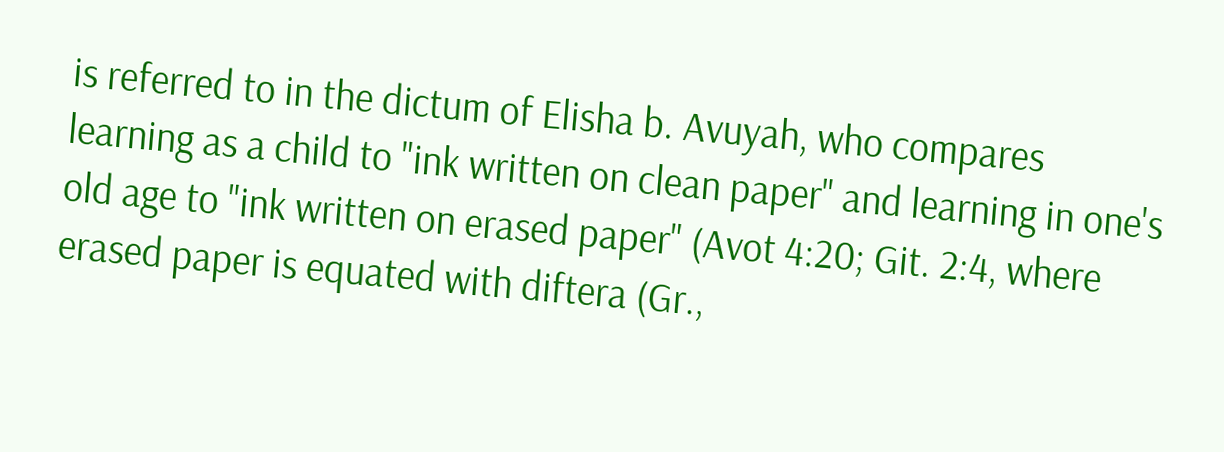is referred to in the dictum of Elisha b. Avuyah, who compares learning as a child to "ink written on clean paper" and learning in one's old age to "ink written on erased paper" (Avot 4:20; Git. 2:4, where erased paper is equated with diftera (Gr.,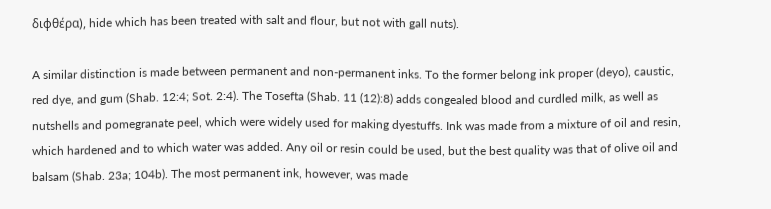διφθέρα), hide which has been treated with salt and flour, but not with gall nuts).

A similar distinction is made between permanent and non-permanent inks. To the former belong ink proper (deyo), caustic, red dye, and gum (Shab. 12:4; Sot. 2:4). The Tosefta (Shab. 11 (12):8) adds congealed blood and curdled milk, as well as nutshells and pomegranate peel, which were widely used for making dyestuffs. Ink was made from a mixture of oil and resin, which hardened and to which water was added. Any oil or resin could be used, but the best quality was that of olive oil and balsam (Shab. 23a; 104b). The most permanent ink, however, was made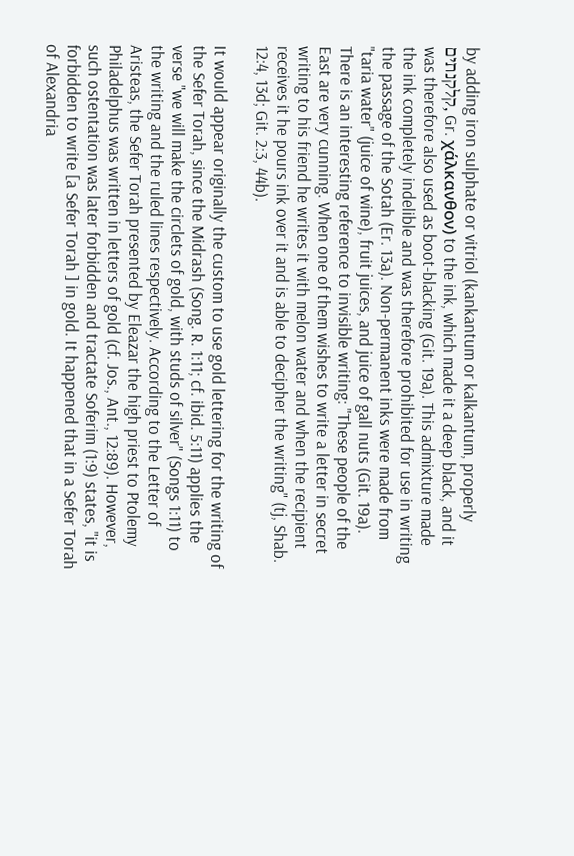by adding iron sulphate or vitriol (kankantum or kalkantum, properly קלקנתים, Gr. χάλκανθον) to the ink, which made it a deep black, and it was therefore also used as boot-blacking (Git. 19a). This admixture made the ink completely indelible and was therefore prohibited for use in writing the passage of the Sotah (Er. 13a). Non-permanent inks were made from "taria water" (juice of wine), fruit juices, and juice of gall nuts (Git. 19a). There is an interesting reference to invisible writing: "These people of the East are very cunning. When one of them wishes to write a letter in secret writing to his friend he writes it with melon water and when the recipient receives it he pours ink over it and is able to decipher the writing" (tj, Shab. 12:4, 13d; Git. 2:3, 44b).

It would appear originally the custom to use gold lettering for the writing of the Sefer Torah, since the Midrash (Song. R. 1:11; cf. ibid. 5:11) applies the verse "we will make the circlets of gold, with studs of silver" (Songs 1:11) to the writing and the ruled lines respectively. According to the Letter of Aristeas, the Sefer Torah presented by Eleazar the high priest to Ptolemy Philadelphus was written in letters of gold (cf. Jos., Ant., 12:89). However, such ostentation was later forbidden and tractate Soferim (1:9) states, "it is forbidden to write [a Sefer Torah ] in gold. It happened that in a Sefer Torah of Alexandria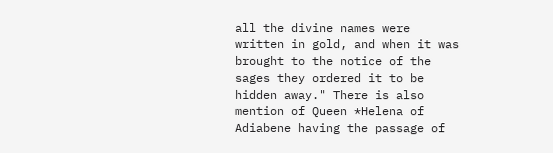all the divine names were written in gold, and when it was brought to the notice of the sages they ordered it to be hidden away." There is also mention of Queen *Helena of Adiabene having the passage of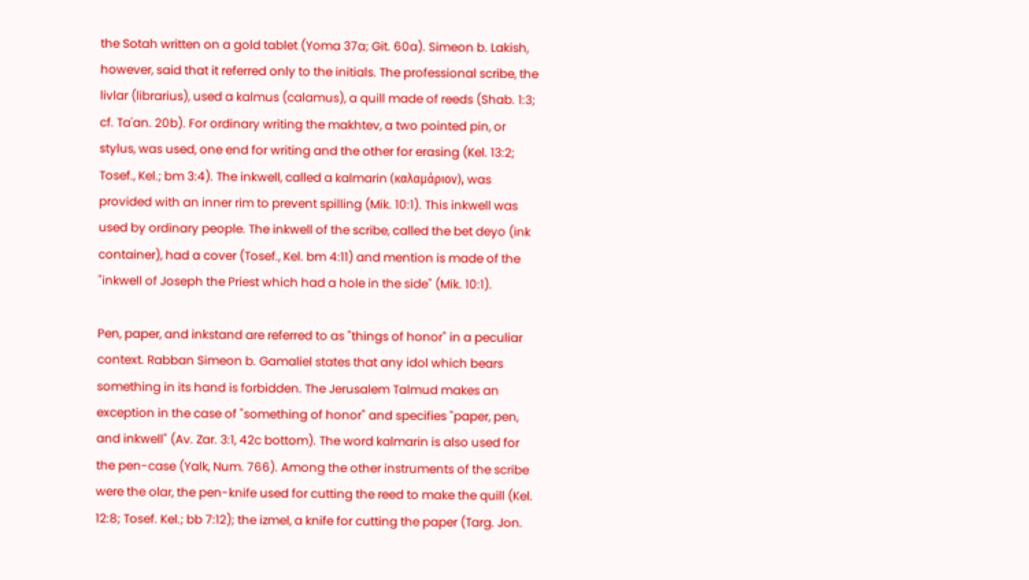the Sotah written on a gold tablet (Yoma 37a; Git. 60a). Simeon b. Lakish, however, said that it referred only to the initials. The professional scribe, the livlar (librarius), used a kalmus (calamus), a quill made of reeds (Shab. 1:3; cf. Ta'an. 20b). For ordinary writing the makhtev, a two pointed pin, or stylus, was used, one end for writing and the other for erasing (Kel. 13:2; Tosef., Kel.; bm 3:4). The inkwell, called a kalmarin (καλαμάριον), was provided with an inner rim to prevent spilling (Mik. 10:1). This inkwell was used by ordinary people. The inkwell of the scribe, called the bet deyo (ink container), had a cover (Tosef., Kel. bm 4:11) and mention is made of the "inkwell of Joseph the Priest which had a hole in the side" (Mik. 10:1).

Pen, paper, and inkstand are referred to as "things of honor" in a peculiar context. Rabban Simeon b. Gamaliel states that any idol which bears something in its hand is forbidden. The Jerusalem Talmud makes an exception in the case of "something of honor" and specifies "paper, pen, and inkwell" (Av. Zar. 3:1, 42c bottom). The word kalmarin is also used for the pen-case (Yalk, Num. 766). Among the other instruments of the scribe were the olar, the pen-knife used for cutting the reed to make the quill (Kel. 12:8; Tosef. Kel.; bb 7:12); the izmel, a knife for cutting the paper (Targ. Jon.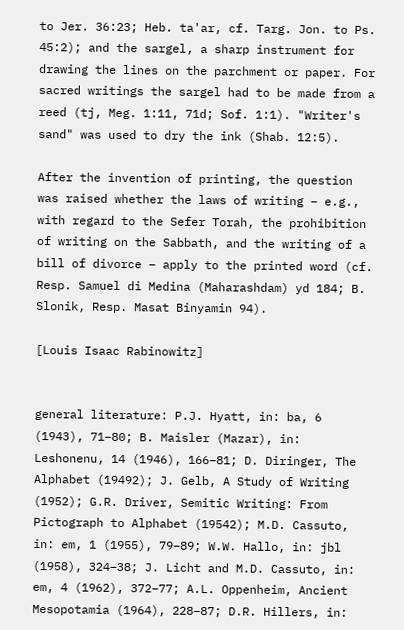to Jer. 36:23; Heb. ta'ar, cf. Targ. Jon. to Ps. 45:2); and the sargel, a sharp instrument for drawing the lines on the parchment or paper. For sacred writings the sargel had to be made from a reed (tj, Meg. 1:11, 71d; Sof. 1:1). "Writer's sand" was used to dry the ink (Shab. 12:5).

After the invention of printing, the question was raised whether the laws of writing – e.g., with regard to the Sefer Torah, the prohibition of writing on the Sabbath, and the writing of a bill of divorce – apply to the printed word (cf. Resp. Samuel di Medina (Maharashdam) yd 184; B. Slonik, Resp. Masat Binyamin 94).

[Louis Isaac Rabinowitz]


general literature: P.J. Hyatt, in: ba, 6 (1943), 71–80; B. Maisler (Mazar), in: Leshonenu, 14 (1946), 166–81; D. Diringer, The Alphabet (19492); J. Gelb, A Study of Writing (1952); G.R. Driver, Semitic Writing: From Pictograph to Alphabet (19542); M.D. Cassuto, in: em, 1 (1955), 79–89; W.W. Hallo, in: jbl (1958), 324–38; J. Licht and M.D. Cassuto, in: em, 4 (1962), 372–77; A.L. Oppenheim, Ancient Mesopotamia (1964), 228–87; D.R. Hillers, in: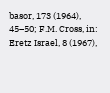basor, 173 (1964), 45–50; F.M. Cross, in: Eretz Israel, 8 (1967),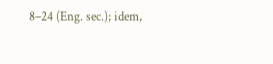8–24 (Eng. sec.); idem,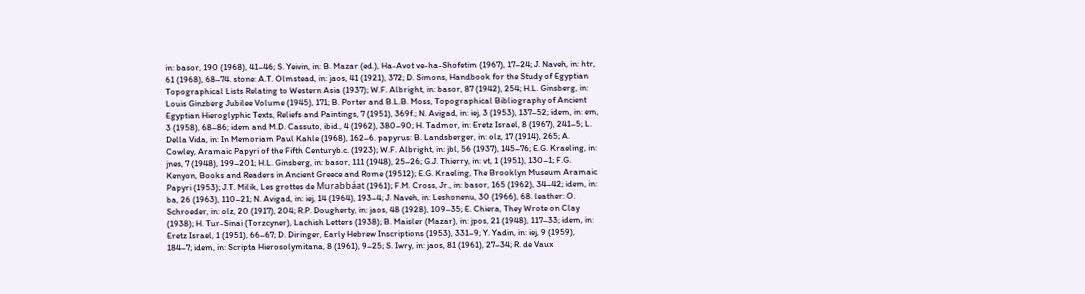in: basor, 190 (1968), 41–46; S. Yeivin, in: B. Mazar (ed.), Ha-Avot ve-ha-Shofetim (1967), 17–24; J. Naveh, in: htr, 61 (1968), 68–74. stone: A.T. Olmstead, in: jaos, 41 (1921), 372; D. Simons, Handbook for the Study of Egyptian Topographical Lists Relating to Western Asia (1937); W.F. Albright, in: basor, 87 (1942), 254; H.L. Ginsberg, in: Louis Ginzberg Jubilee Volume (1945), 171; B. Porter and B.L.B. Moss, Topographical Bibliography of Ancient Egyptian Hieroglyphic Texts, Reliefs and Paintings, 7 (1951), 369f.; N. Avigad, in: iej, 3 (1953), 137–52; idem, in: em, 3 (1958), 68–86; idem and M.D. Cassuto, ibid., 4 (1962), 380–90; H. Tadmor, in: Eretz Israel, 8 (1967), 241–5; L. Della Vida, in: In Memoriam Paul Kahle (1968), 162–6. papyrus: B. Landsberger, in: olz, 17 (1914), 265; A. Cowley, Aramaic Papyri of the Fifth Centuryb.c. (1923); W.F. Albright, in: jbl, 56 (1937), 145–76; E.G. Kraeling, in: jnes, 7 (1948), 199–201; H.L. Ginsberg, in: basor, 111 (1948), 25–26; G.J. Thierry, in: vt, 1 (1951), 130–1; F.G. Kenyon, Books and Readers in Ancient Greece and Rome (19512); E.G. Kraeling, The Brooklyn Museum Aramaic Papyri (1953); J.T. Milik, Les grottes de Murabbáat (1961); F.M. Cross, Jr., in: basor, 165 (1962), 34–42; idem, in: ba, 26 (1963), 110–21; N. Avigad, in: iej, 14 (1964), 193–4; J. Naveh, in: Leshonenu, 30 (1966), 68. leather: O. Schroeder, in: olz, 20 (1917), 204; R.P. Dougherty, in: jaos, 48 (1928), 109–35; E. Chiera, They Wrote on Clay (1938); H. Tur-Sinai (Torzcyner), Lachish Letters (1938); B. Maisler (Mazar), in: jpos, 21 (1948), 117–33; idem, in: Eretz Israel, 1 (1951), 66–67; D. Diringer, Early Hebrew Inscriptions (1953), 331–9; Y. Yadin, in: iej, 9 (1959), 184–7; idem, in: Scripta Hierosolymitana, 8 (1961), 9–25; S. Iwry, in: jaos, 81 (1961), 27–34; R. de Vaux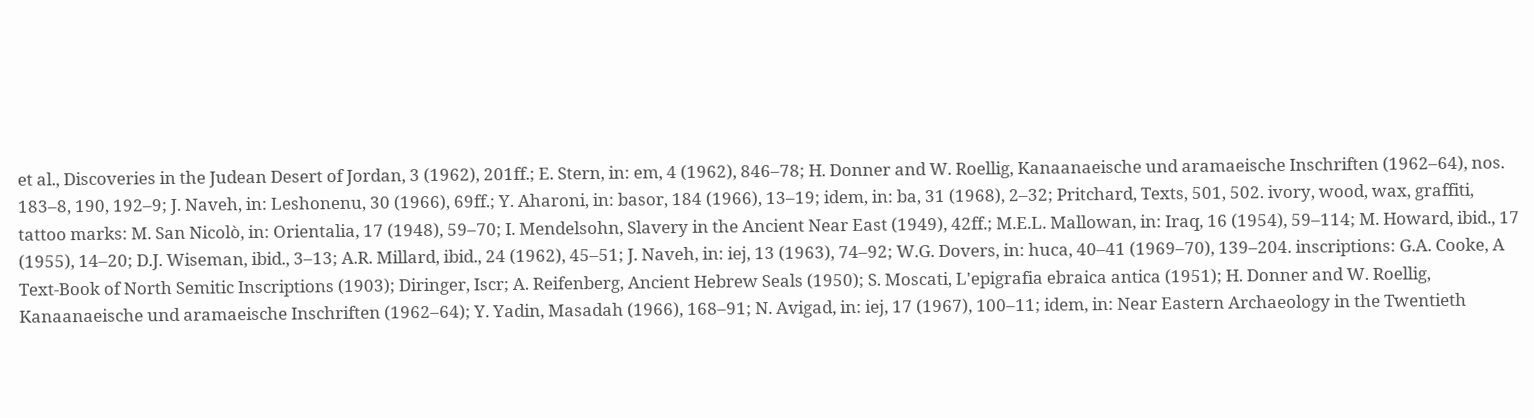et al., Discoveries in the Judean Desert of Jordan, 3 (1962), 201ff.; E. Stern, in: em, 4 (1962), 846–78; H. Donner and W. Roellig, Kanaanaeische und aramaeische Inschriften (1962–64), nos. 183–8, 190, 192–9; J. Naveh, in: Leshonenu, 30 (1966), 69ff.; Y. Aharoni, in: basor, 184 (1966), 13–19; idem, in: ba, 31 (1968), 2–32; Pritchard, Texts, 501, 502. ivory, wood, wax, graffiti, tattoo marks: M. San Nicolò, in: Orientalia, 17 (1948), 59–70; I. Mendelsohn, Slavery in the Ancient Near East (1949), 42ff.; M.E.L. Mallowan, in: Iraq, 16 (1954), 59–114; M. Howard, ibid., 17 (1955), 14–20; D.J. Wiseman, ibid., 3–13; A.R. Millard, ibid., 24 (1962), 45–51; J. Naveh, in: iej, 13 (1963), 74–92; W.G. Dovers, in: huca, 40–41 (1969–70), 139–204. inscriptions: G.A. Cooke, A Text-Book of North Semitic Inscriptions (1903); Diringer, Iscr; A. Reifenberg, Ancient Hebrew Seals (1950); S. Moscati, L'epigrafia ebraica antica (1951); H. Donner and W. Roellig, Kanaanaeische und aramaeische Inschriften (1962–64); Y. Yadin, Masadah (1966), 168–91; N. Avigad, in: iej, 17 (1967), 100–11; idem, in: Near Eastern Archaeology in the Twentieth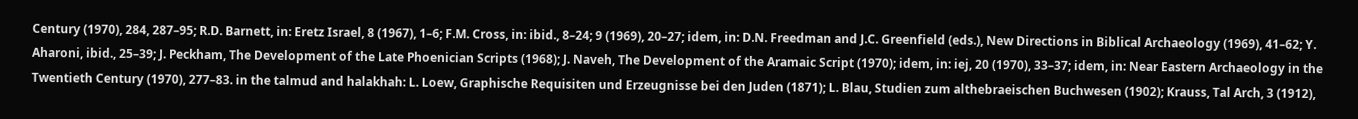Century (1970), 284, 287–95; R.D. Barnett, in: Eretz Israel, 8 (1967), 1–6; F.M. Cross, in: ibid., 8–24; 9 (1969), 20–27; idem, in: D.N. Freedman and J.C. Greenfield (eds.), New Directions in Biblical Archaeology (1969), 41–62; Y. Aharoni, ibid., 25–39; J. Peckham, The Development of the Late Phoenician Scripts (1968); J. Naveh, The Development of the Aramaic Script (1970); idem, in: iej, 20 (1970), 33–37; idem, in: Near Eastern Archaeology in the Twentieth Century (1970), 277–83. in the talmud and halakhah: L. Loew, Graphische Requisiten und Erzeugnisse bei den Juden (1871); L. Blau, Studien zum althebraeischen Buchwesen (1902); Krauss, Tal Arch, 3 (1912),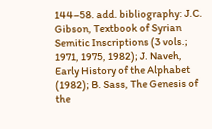144–58. add. bibliography: J.C. Gibson, Textbook of Syrian Semitic Inscriptions (3 vols.; 1971, 1975, 1982); J. Naveh, Early History of the Alphabet (1982); B. Sass, The Genesis of the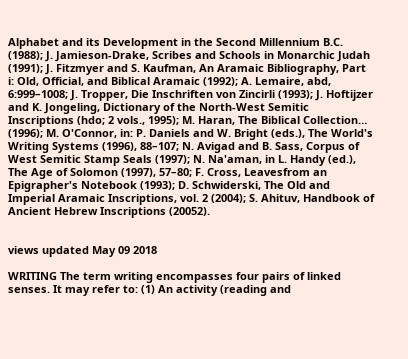Alphabet and its Development in the Second Millennium B.C. (1988); J. Jamieson-Drake, Scribes and Schools in Monarchic Judah (1991); J. Fitzmyer and S. Kaufman, An Aramaic Bibliography, Part i: Old, Official, and Biblical Aramaic (1992); A. Lemaire, abd, 6:999–1008; J. Tropper, Die Inschriften von Zincirli (1993); J. Hoftijzer and K. Jongeling, Dictionary of the North-West Semitic Inscriptions (hdo; 2 vols., 1995); M. Haran, The Biblical Collection… (1996); M. O'Connor, in: P. Daniels and W. Bright (eds.), The World's Writing Systems (1996), 88–107; N. Avigad and B. Sass, Corpus of West Semitic Stamp Seals (1997); N. Na'aman, in L. Handy (ed.), The Age of Solomon (1997), 57–80; F. Cross, Leavesfrom an Epigrapher's Notebook (1993); D. Schwiderski, The Old and Imperial Aramaic Inscriptions, vol. 2 (2004); S. Ahituv, Handbook of Ancient Hebrew Inscriptions (20052).


views updated May 09 2018

WRITING The term writing encompasses four pairs of linked senses. It may refer to: (1) An activity (reading and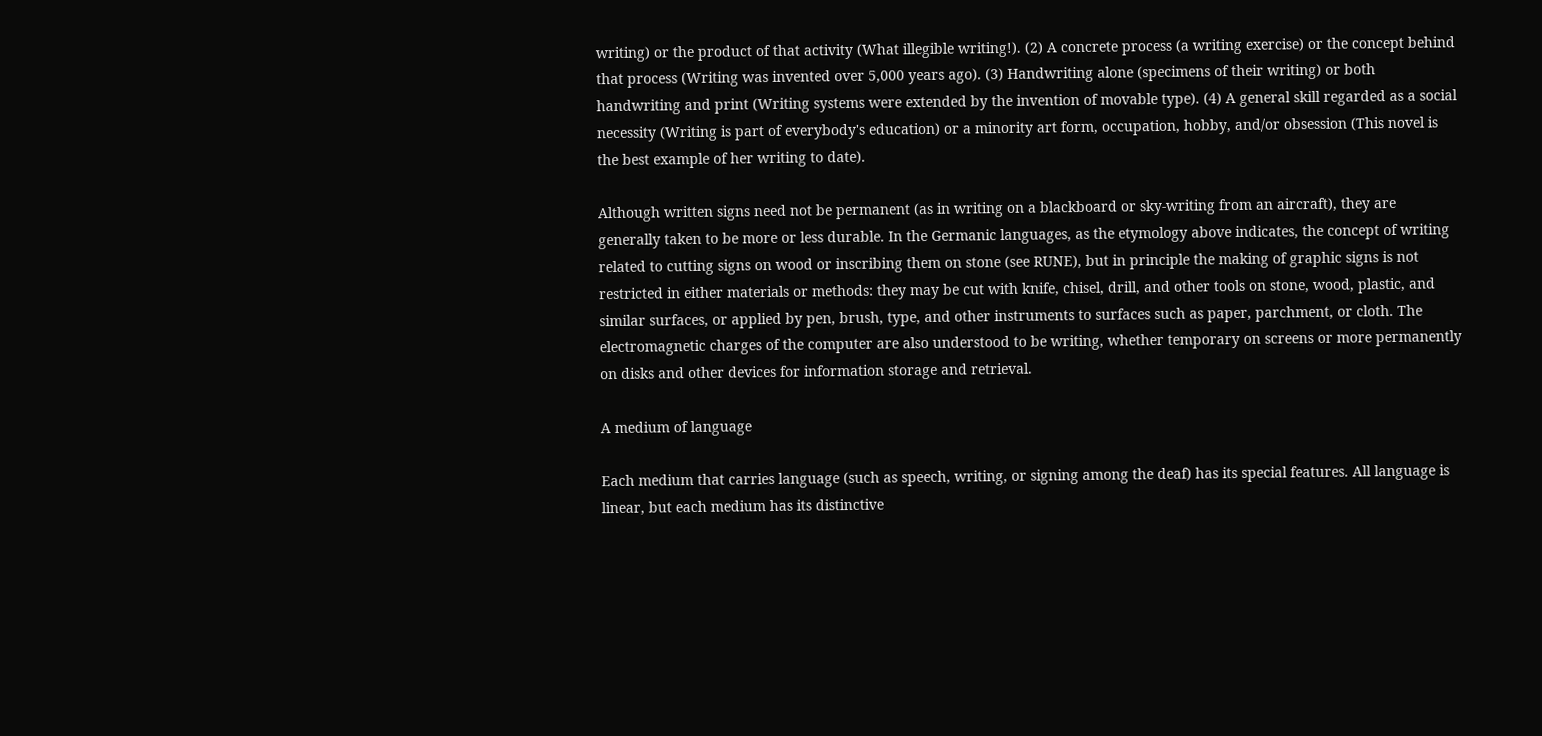writing) or the product of that activity (What illegible writing!). (2) A concrete process (a writing exercise) or the concept behind that process (Writing was invented over 5,000 years ago). (3) Handwriting alone (specimens of their writing) or both handwriting and print (Writing systems were extended by the invention of movable type). (4) A general skill regarded as a social necessity (Writing is part of everybody's education) or a minority art form, occupation, hobby, and/or obsession (This novel is the best example of her writing to date).

Although written signs need not be permanent (as in writing on a blackboard or sky-writing from an aircraft), they are generally taken to be more or less durable. In the Germanic languages, as the etymology above indicates, the concept of writing related to cutting signs on wood or inscribing them on stone (see RUNE), but in principle the making of graphic signs is not restricted in either materials or methods: they may be cut with knife, chisel, drill, and other tools on stone, wood, plastic, and similar surfaces, or applied by pen, brush, type, and other instruments to surfaces such as paper, parchment, or cloth. The electromagnetic charges of the computer are also understood to be writing, whether temporary on screens or more permanently on disks and other devices for information storage and retrieval.

A medium of language

Each medium that carries language (such as speech, writing, or signing among the deaf) has its special features. All language is linear, but each medium has its distinctive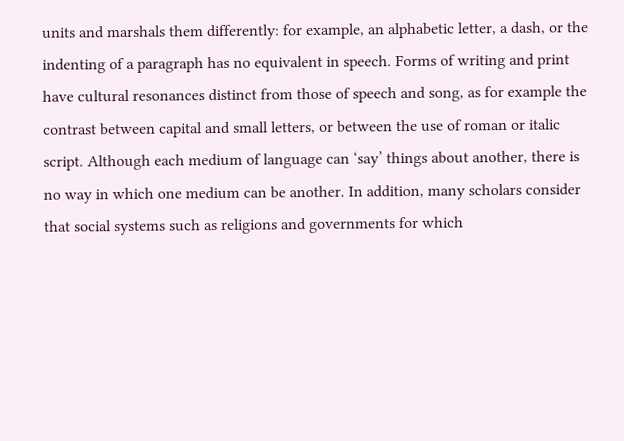units and marshals them differently: for example, an alphabetic letter, a dash, or the indenting of a paragraph has no equivalent in speech. Forms of writing and print have cultural resonances distinct from those of speech and song, as for example the contrast between capital and small letters, or between the use of roman or italic script. Although each medium of language can ‘say’ things about another, there is no way in which one medium can be another. In addition, many scholars consider that social systems such as religions and governments for which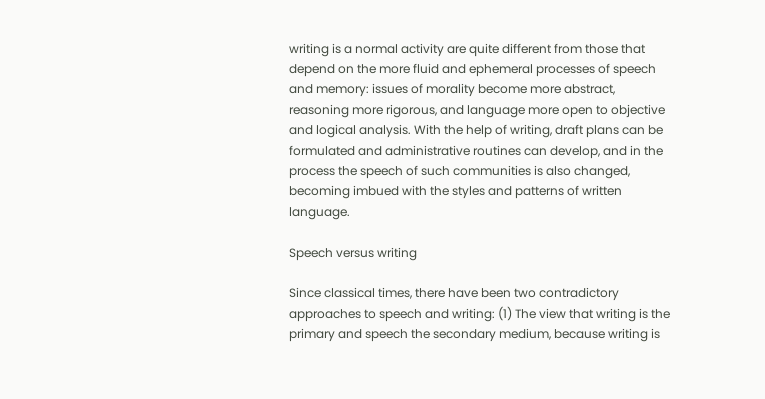writing is a normal activity are quite different from those that depend on the more fluid and ephemeral processes of speech and memory: issues of morality become more abstract, reasoning more rigorous, and language more open to objective and logical analysis. With the help of writing, draft plans can be formulated and administrative routines can develop, and in the process the speech of such communities is also changed, becoming imbued with the styles and patterns of written language.

Speech versus writing

Since classical times, there have been two contradictory approaches to speech and writing: (1) The view that writing is the primary and speech the secondary medium, because writing is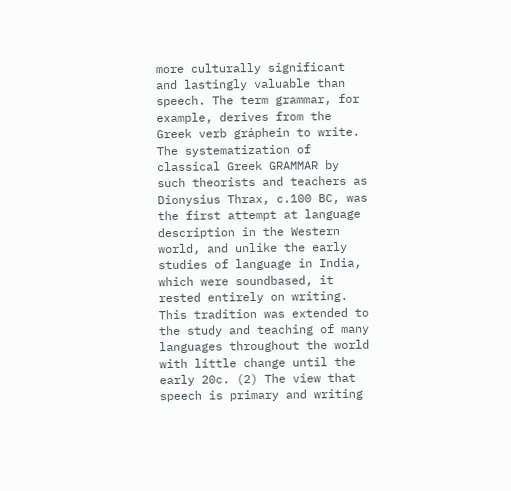more culturally significant and lastingly valuable than speech. The term grammar, for example, derives from the Greek verb gráphein to write. The systematization of classical Greek GRAMMAR by such theorists and teachers as Dionysius Thrax, c.100 BC, was the first attempt at language description in the Western world, and unlike the early studies of language in India, which were soundbased, it rested entirely on writing. This tradition was extended to the study and teaching of many languages throughout the world with little change until the early 20c. (2) The view that speech is primary and writing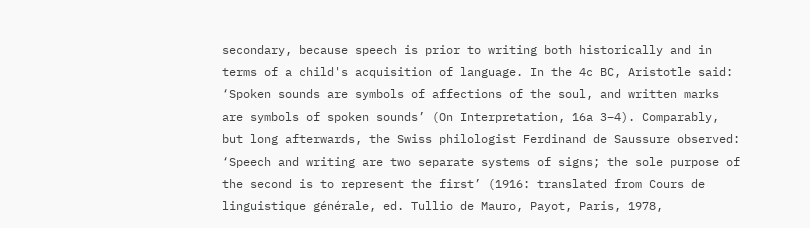secondary, because speech is prior to writing both historically and in terms of a child's acquisition of language. In the 4c BC, Aristotle said: ‘Spoken sounds are symbols of affections of the soul, and written marks are symbols of spoken sounds’ (On Interpretation, 16a 3–4). Comparably, but long afterwards, the Swiss philologist Ferdinand de Saussure observed: ‘Speech and writing are two separate systems of signs; the sole purpose of the second is to represent the first’ (1916: translated from Cours de linguistique générale, ed. Tullio de Mauro, Payot, Paris, 1978,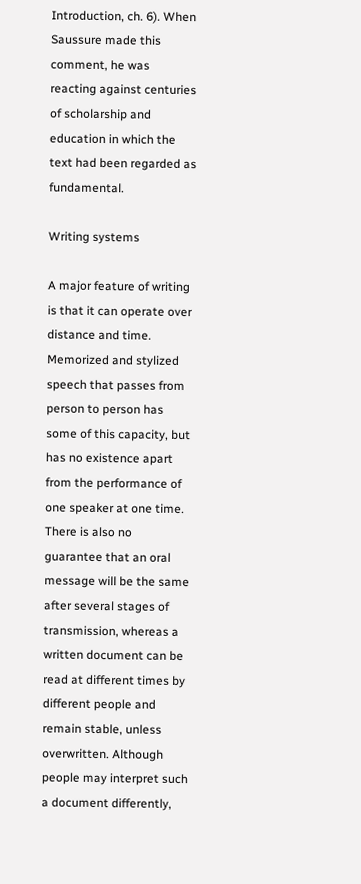Introduction, ch. 6). When Saussure made this comment, he was reacting against centuries of scholarship and education in which the text had been regarded as fundamental.

Writing systems

A major feature of writing is that it can operate over distance and time. Memorized and stylized speech that passes from person to person has some of this capacity, but has no existence apart from the performance of one speaker at one time. There is also no guarantee that an oral message will be the same after several stages of transmission, whereas a written document can be read at different times by different people and remain stable, unless overwritten. Although people may interpret such a document differently,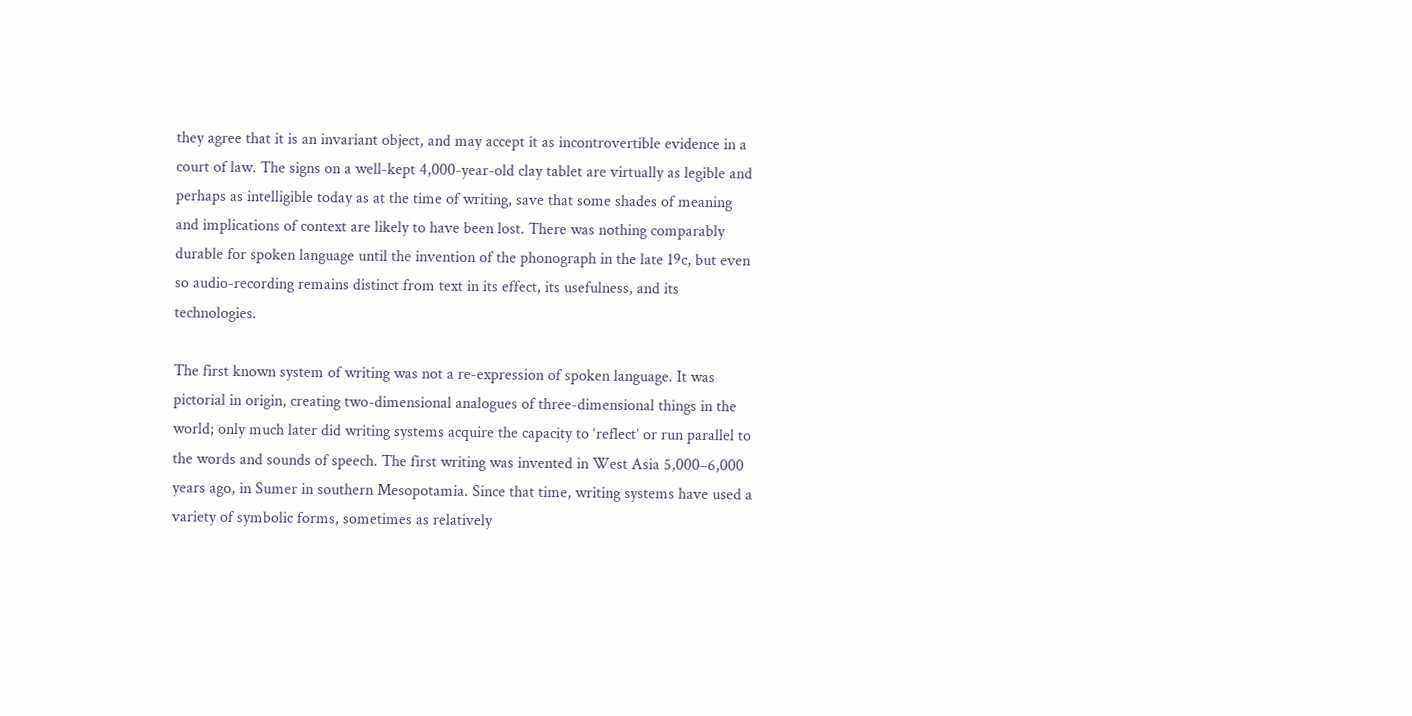they agree that it is an invariant object, and may accept it as incontrovertible evidence in a court of law. The signs on a well-kept 4,000-year-old clay tablet are virtually as legible and perhaps as intelligible today as at the time of writing, save that some shades of meaning and implications of context are likely to have been lost. There was nothing comparably durable for spoken language until the invention of the phonograph in the late 19c, but even so audio-recording remains distinct from text in its effect, its usefulness, and its technologies.

The first known system of writing was not a re-expression of spoken language. It was pictorial in origin, creating two-dimensional analogues of three-dimensional things in the world; only much later did writing systems acquire the capacity to ‘reflect’ or run parallel to the words and sounds of speech. The first writing was invented in West Asia 5,000–6,000 years ago, in Sumer in southern Mesopotamia. Since that time, writing systems have used a variety of symbolic forms, sometimes as relatively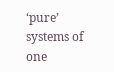‘pure’ systems of one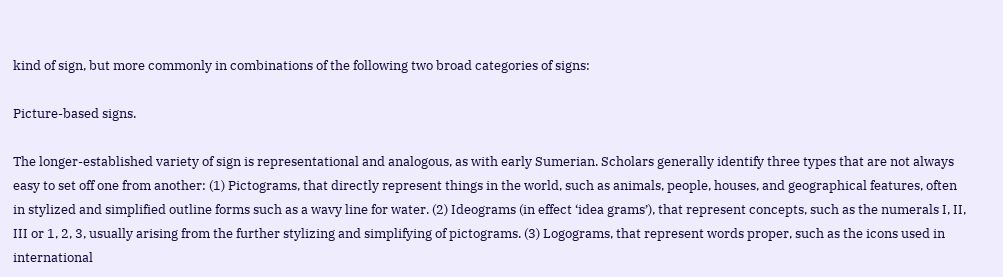kind of sign, but more commonly in combinations of the following two broad categories of signs:

Picture-based signs.

The longer-established variety of sign is representational and analogous, as with early Sumerian. Scholars generally identify three types that are not always easy to set off one from another: (1) Pictograms, that directly represent things in the world, such as animals, people, houses, and geographical features, often in stylized and simplified outline forms such as a wavy line for water. (2) Ideograms (in effect ‘idea grams’), that represent concepts, such as the numerals I, II, III or 1, 2, 3, usually arising from the further stylizing and simplifying of pictograms. (3) Logograms, that represent words proper, such as the icons used in international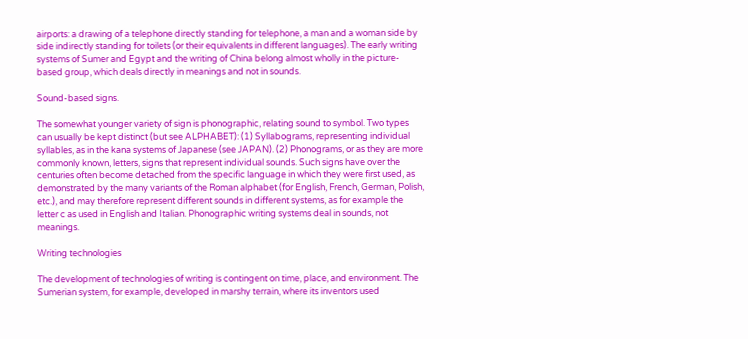airports: a drawing of a telephone directly standing for telephone, a man and a woman side by side indirectly standing for toilets (or their equivalents in different languages). The early writing systems of Sumer and Egypt and the writing of China belong almost wholly in the picture-based group, which deals directly in meanings and not in sounds.

Sound-based signs.

The somewhat younger variety of sign is phonographic, relating sound to symbol. Two types can usually be kept distinct (but see ALPHABET): (1) Syllabograms, representing individual syllables, as in the kana systems of Japanese (see JAPAN). (2) Phonograms, or as they are more commonly known, letters, signs that represent individual sounds. Such signs have over the centuries often become detached from the specific language in which they were first used, as demonstrated by the many variants of the Roman alphabet (for English, French, German, Polish, etc.), and may therefore represent different sounds in different systems, as for example the letter c as used in English and Italian. Phonographic writing systems deal in sounds, not meanings.

Writing technologies

The development of technologies of writing is contingent on time, place, and environment. The Sumerian system, for example, developed in marshy terrain, where its inventors used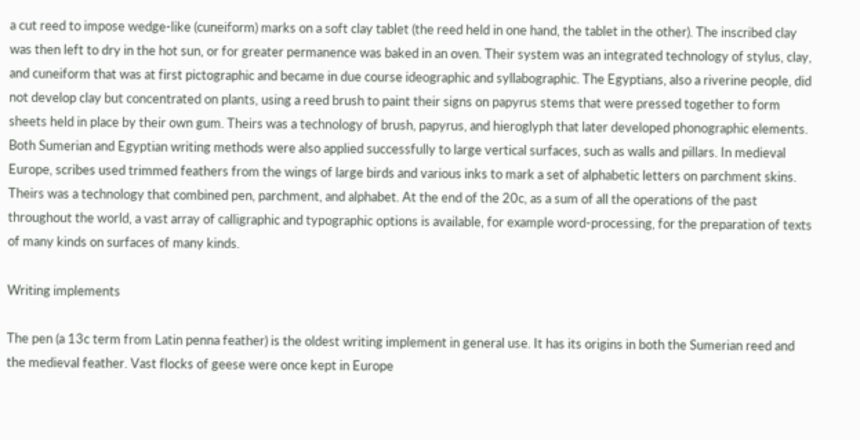a cut reed to impose wedge-like (cuneiform) marks on a soft clay tablet (the reed held in one hand, the tablet in the other). The inscribed clay was then left to dry in the hot sun, or for greater permanence was baked in an oven. Their system was an integrated technology of stylus, clay, and cuneiform that was at first pictographic and became in due course ideographic and syllabographic. The Egyptians, also a riverine people, did not develop clay but concentrated on plants, using a reed brush to paint their signs on papyrus stems that were pressed together to form sheets held in place by their own gum. Theirs was a technology of brush, papyrus, and hieroglyph that later developed phonographic elements. Both Sumerian and Egyptian writing methods were also applied successfully to large vertical surfaces, such as walls and pillars. In medieval Europe, scribes used trimmed feathers from the wings of large birds and various inks to mark a set of alphabetic letters on parchment skins. Theirs was a technology that combined pen, parchment, and alphabet. At the end of the 20c, as a sum of all the operations of the past throughout the world, a vast array of calligraphic and typographic options is available, for example word-processing, for the preparation of texts of many kinds on surfaces of many kinds.

Writing implements

The pen (a 13c term from Latin penna feather) is the oldest writing implement in general use. It has its origins in both the Sumerian reed and the medieval feather. Vast flocks of geese were once kept in Europe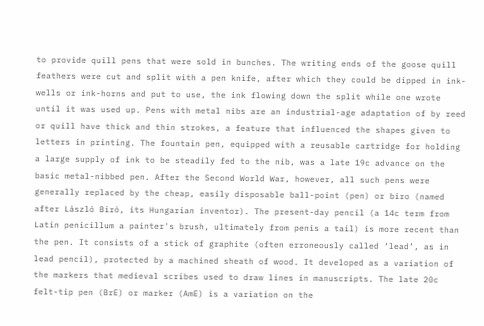to provide quill pens that were sold in bunches. The writing ends of the goose quill feathers were cut and split with a pen knife, after which they could be dipped in ink-wells or ink-horns and put to use, the ink flowing down the split while one wrote until it was used up. Pens with metal nibs are an industrial-age adaptation of by reed or quill have thick and thin strokes, a feature that influenced the shapes given to letters in printing. The fountain pen, equipped with a reusable cartridge for holding a large supply of ink to be steadily fed to the nib, was a late 19c advance on the basic metal-nibbed pen. After the Second World War, however, all such pens were generally replaced by the cheap, easily disposable ball-point (pen) or biro (named after László Biró, its Hungarian inventor). The present-day pencil (a 14c term from Latin penicillum a painter's brush, ultimately from penis a tail) is more recent than the pen. It consists of a stick of graphite (often erroneously called ‘lead’, as in lead pencil), protected by a machined sheath of wood. It developed as a variation of the markers that medieval scribes used to draw lines in manuscripts. The late 20c felt-tip pen (BrE) or marker (AmE) is a variation on the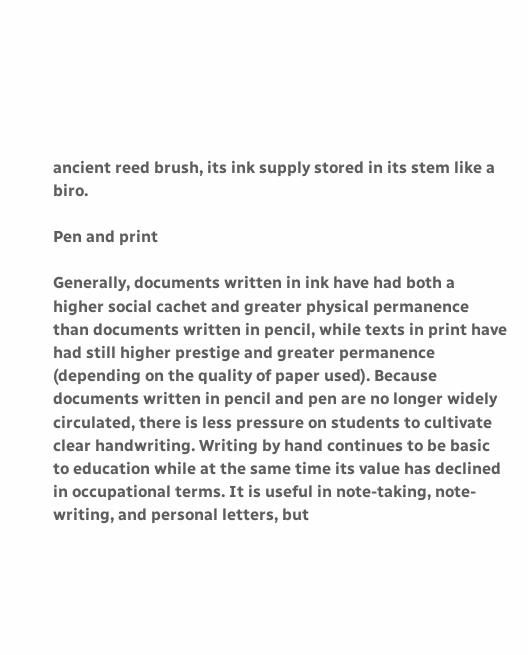ancient reed brush, its ink supply stored in its stem like a biro.

Pen and print

Generally, documents written in ink have had both a higher social cachet and greater physical permanence than documents written in pencil, while texts in print have had still higher prestige and greater permanence (depending on the quality of paper used). Because documents written in pencil and pen are no longer widely circulated, there is less pressure on students to cultivate clear handwriting. Writing by hand continues to be basic to education while at the same time its value has declined in occupational terms. It is useful in note-taking, note-writing, and personal letters, but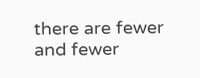there are fewer and fewer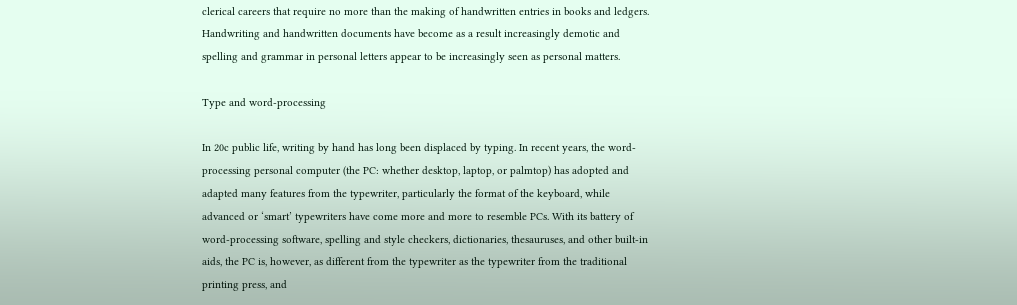clerical careers that require no more than the making of handwritten entries in books and ledgers. Handwriting and handwritten documents have become as a result increasingly demotic and spelling and grammar in personal letters appear to be increasingly seen as personal matters.

Type and word-processing

In 20c public life, writing by hand has long been displaced by typing. In recent years, the word-processing personal computer (the PC: whether desktop, laptop, or palmtop) has adopted and adapted many features from the typewriter, particularly the format of the keyboard, while advanced or ‘smart’ typewriters have come more and more to resemble PCs. With its battery of word-processing software, spelling and style checkers, dictionaries, thesauruses, and other built-in aids, the PC is, however, as different from the typewriter as the typewriter from the traditional printing press, and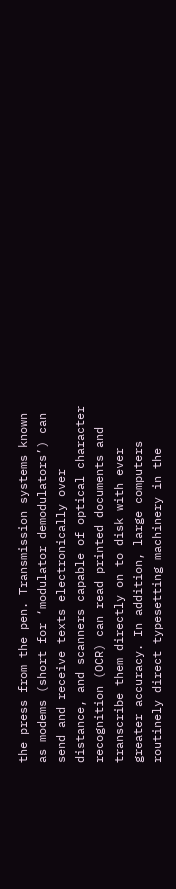the press from the pen. Transmission systems known as modems (short for ‘modulator demodulators’) can send and receive texts electronically over distance, and scanners capable of optical character recognition (OCR) can read printed documents and transcribe them directly on to disk with ever greater accuracy. In addition, large computers routinely direct typesetting machinery in the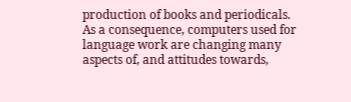production of books and periodicals. As a consequence, computers used for language work are changing many aspects of, and attitudes towards,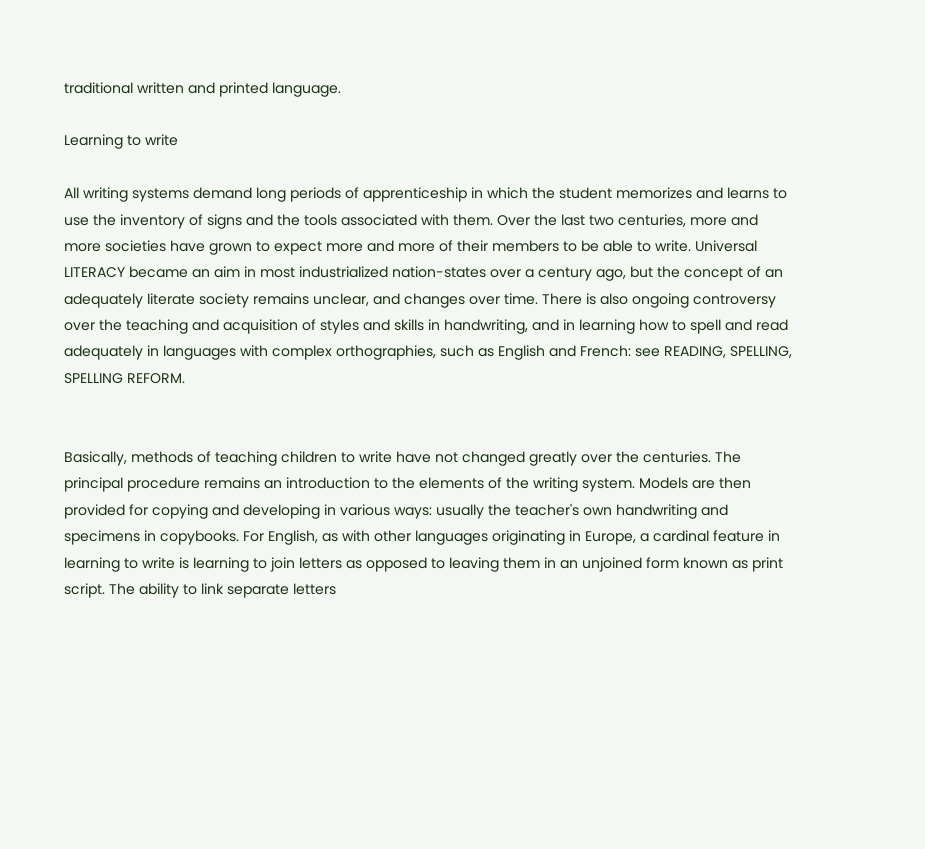traditional written and printed language.

Learning to write

All writing systems demand long periods of apprenticeship in which the student memorizes and learns to use the inventory of signs and the tools associated with them. Over the last two centuries, more and more societies have grown to expect more and more of their members to be able to write. Universal LITERACY became an aim in most industrialized nation-states over a century ago, but the concept of an adequately literate society remains unclear, and changes over time. There is also ongoing controversy over the teaching and acquisition of styles and skills in handwriting, and in learning how to spell and read adequately in languages with complex orthographies, such as English and French: see READING, SPELLING, SPELLING REFORM.


Basically, methods of teaching children to write have not changed greatly over the centuries. The principal procedure remains an introduction to the elements of the writing system. Models are then provided for copying and developing in various ways: usually the teacher's own handwriting and specimens in copybooks. For English, as with other languages originating in Europe, a cardinal feature in learning to write is learning to join letters as opposed to leaving them in an unjoined form known as print script. The ability to link separate letters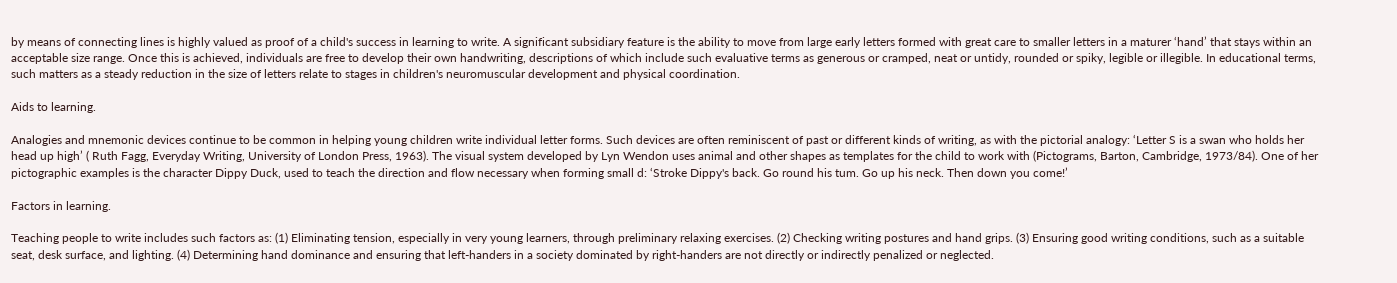by means of connecting lines is highly valued as proof of a child's success in learning to write. A significant subsidiary feature is the ability to move from large early letters formed with great care to smaller letters in a maturer ‘hand’ that stays within an acceptable size range. Once this is achieved, individuals are free to develop their own handwriting, descriptions of which include such evaluative terms as generous or cramped, neat or untidy, rounded or spiky, legible or illegible. In educational terms, such matters as a steady reduction in the size of letters relate to stages in children's neuromuscular development and physical coordination.

Aids to learning.

Analogies and mnemonic devices continue to be common in helping young children write individual letter forms. Such devices are often reminiscent of past or different kinds of writing, as with the pictorial analogy: ‘Letter S is a swan who holds her head up high’ ( Ruth Fagg, Everyday Writing, University of London Press, 1963). The visual system developed by Lyn Wendon uses animal and other shapes as templates for the child to work with (Pictograms, Barton, Cambridge, 1973/84). One of her pictographic examples is the character Dippy Duck, used to teach the direction and flow necessary when forming small d: ‘Stroke Dippy's back. Go round his tum. Go up his neck. Then down you come!’

Factors in learning.

Teaching people to write includes such factors as: (1) Eliminating tension, especially in very young learners, through preliminary relaxing exercises. (2) Checking writing postures and hand grips. (3) Ensuring good writing conditions, such as a suitable seat, desk surface, and lighting. (4) Determining hand dominance and ensuring that left-handers in a society dominated by right-handers are not directly or indirectly penalized or neglected.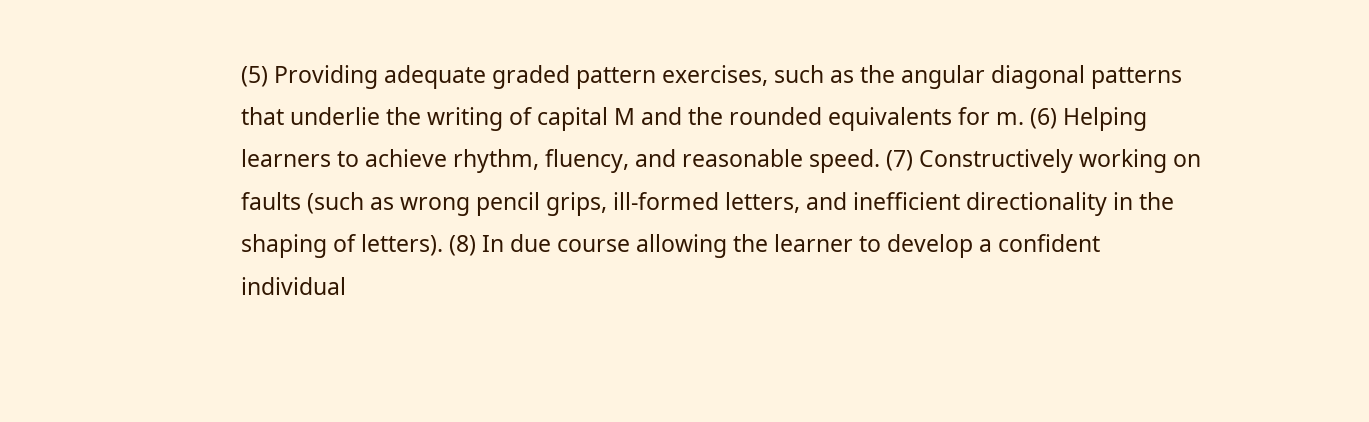(5) Providing adequate graded pattern exercises, such as the angular diagonal patterns that underlie the writing of capital M and the rounded equivalents for m. (6) Helping learners to achieve rhythm, fluency, and reasonable speed. (7) Constructively working on faults (such as wrong pencil grips, ill-formed letters, and inefficient directionality in the shaping of letters). (8) In due course allowing the learner to develop a confident individual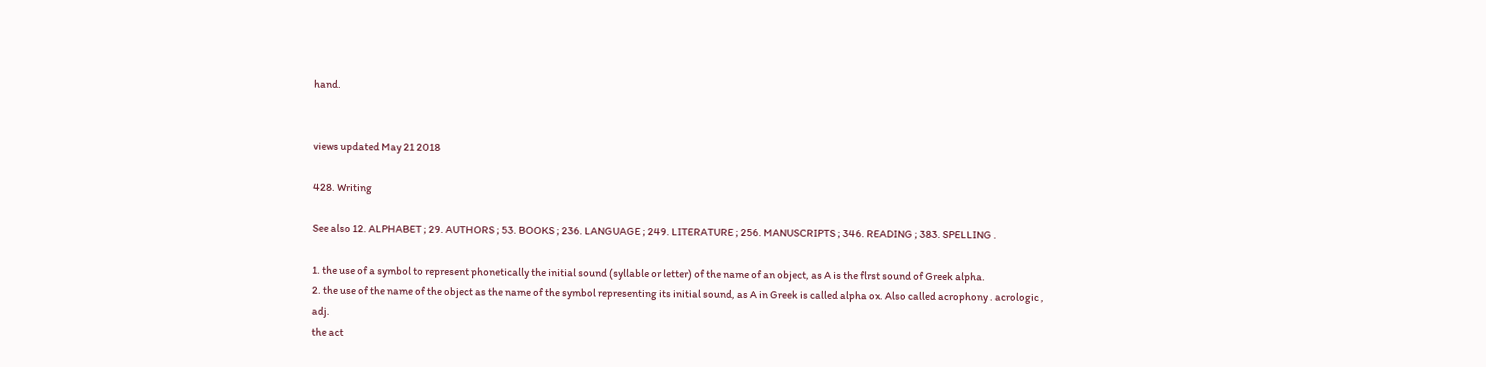hand.


views updated May 21 2018

428. Writing

See also 12. ALPHABET ; 29. AUTHORS ; 53. BOOKS ; 236. LANGUAGE ; 249. LITERATURE ; 256. MANUSCRIPTS ; 346. READING ; 383. SPELLING .

1. the use of a symbol to represent phonetically the initial sound (syllable or letter) of the name of an object, as A is the flrst sound of Greek alpha.
2. the use of the name of the object as the name of the symbol representing its initial sound, as A in Greek is called alpha ox. Also called acrophony . acrologic , adj.
the act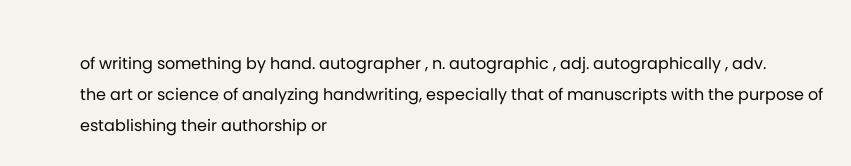of writing something by hand. autographer , n. autographic , adj. autographically , adv.
the art or science of analyzing handwriting, especially that of manuscripts with the purpose of establishing their authorship or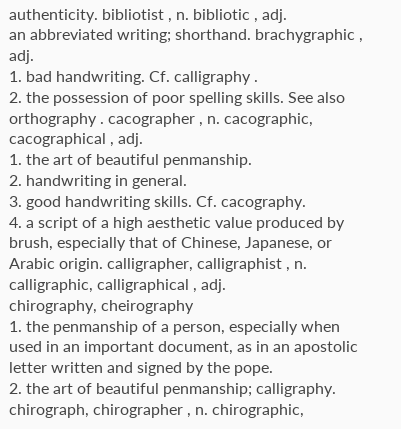authenticity. bibliotist , n. bibliotic , adj.
an abbreviated writing; shorthand. brachygraphic , adj.
1. bad handwriting. Cf. calligraphy .
2. the possession of poor spelling skills. See also orthography . cacographer , n. cacographic, cacographical , adj.
1. the art of beautiful penmanship.
2. handwriting in general.
3. good handwriting skills. Cf. cacography.
4. a script of a high aesthetic value produced by brush, especially that of Chinese, Japanese, or Arabic origin. calligrapher, calligraphist , n. calligraphic, calligraphical , adj.
chirography, cheirography
1. the penmanship of a person, especially when used in an important document, as in an apostolic letter written and signed by the pope.
2. the art of beautiful penmanship; calligraphy. chirograph, chirographer , n. chirographic,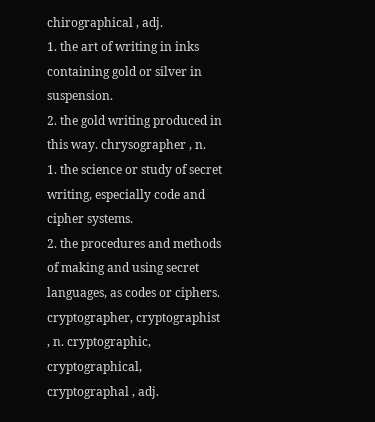chirographical , adj.
1. the art of writing in inks containing gold or silver in suspension.
2. the gold writing produced in this way. chrysographer , n.
1. the science or study of secret writing, especially code and cipher systems.
2. the procedures and methods of making and using secret languages, as codes or ciphers. cryptographer, cryptographist , n. cryptographic, cryptographical, cryptographal , adj.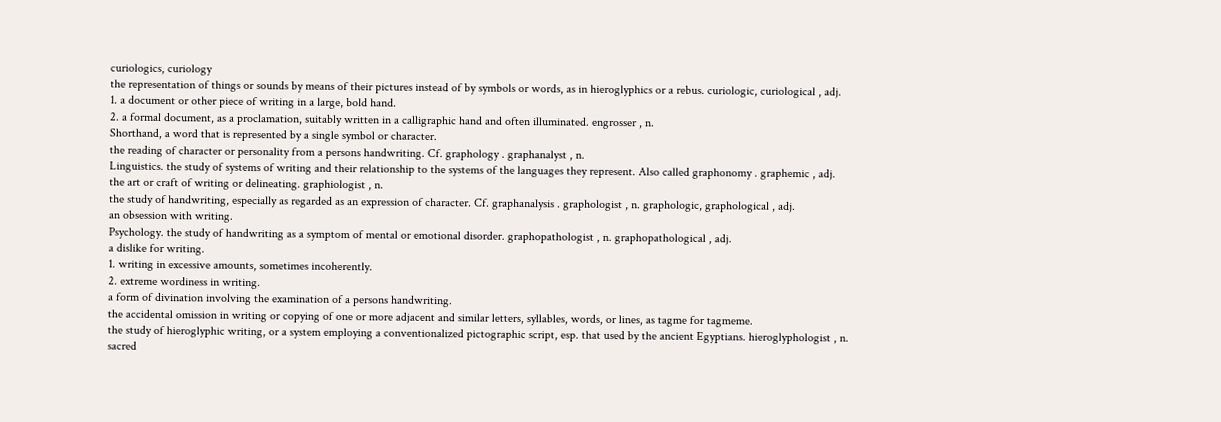curiologics, curiology
the representation of things or sounds by means of their pictures instead of by symbols or words, as in hieroglyphics or a rebus. curiologic, curiological , adj.
1. a document or other piece of writing in a large, bold hand.
2. a formal document, as a proclamation, suitably written in a calligraphic hand and often illuminated. engrosser , n.
Shorthand, a word that is represented by a single symbol or character.
the reading of character or personality from a persons handwriting. Cf. graphology . graphanalyst , n.
Linguistics. the study of systems of writing and their relationship to the systems of the languages they represent. Also called graphonomy . graphemic , adj.
the art or craft of writing or delineating. graphiologist , n.
the study of handwriting, especially as regarded as an expression of character. Cf. graphanalysis . graphologist , n. graphologic, graphological , adj.
an obsession with writing.
Psychology. the study of handwriting as a symptom of mental or emotional disorder. graphopathologist , n. graphopathological , adj.
a dislike for writing.
1. writing in excessive amounts, sometimes incoherently.
2. extreme wordiness in writing.
a form of divination involving the examination of a persons handwriting.
the accidental omission in writing or copying of one or more adjacent and similar letters, syllables, words, or lines, as tagme for tagmeme.
the study of hieroglyphic writing, or a system employing a conventionalized pictographic script, esp. that used by the ancient Egyptians. hieroglyphologist , n.
sacred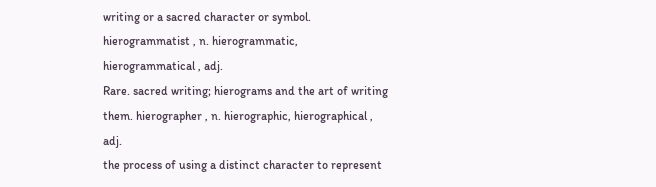writing or a sacred character or symbol. hierogrammatist , n. hierogrammatic, hierogrammatical , adj.
Rare. sacred writing; hierograms and the art of writing them. hierographer , n. hierographic, hierographical , adj.
the process of using a distinct character to represent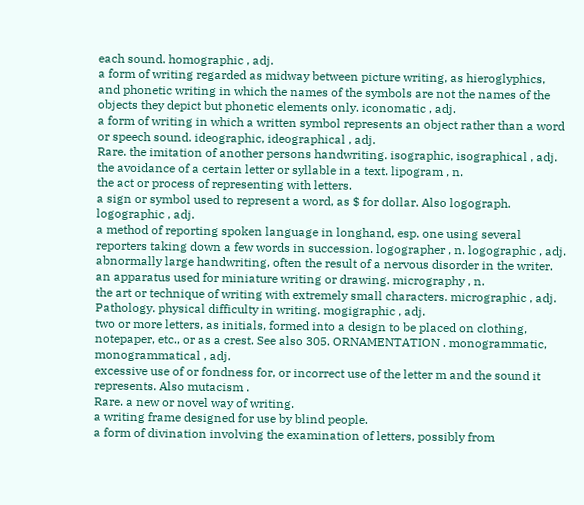each sound. homographic , adj.
a form of writing regarded as midway between picture writing, as hieroglyphics, and phonetic writing in which the names of the symbols are not the names of the objects they depict but phonetic elements only. iconomatic , adj.
a form of writing in which a written symbol represents an object rather than a word or speech sound. ideographic, ideographical , adj.
Rare. the imitation of another persons handwriting. isographic, isographical , adj.
the avoidance of a certain letter or syllable in a text. lipogram , n.
the act or process of representing with letters.
a sign or symbol used to represent a word, as $ for dollar. Also logograph. logographic , adj.
a method of reporting spoken language in longhand, esp. one using several reporters taking down a few words in succession. logographer , n. logographic , adj.
abnormally large handwriting, often the result of a nervous disorder in the writer.
an apparatus used for miniature writing or drawing. micrography , n.
the art or technique of writing with extremely small characters. micrographic , adj.
Pathology. physical difficulty in writing. mogigraphic , adj.
two or more letters, as initials, formed into a design to be placed on clothing, notepaper, etc., or as a crest. See also 305. ORNAMENTATION . monogrammatic, monogrammatical , adj.
excessive use of or fondness for, or incorrect use of the letter m and the sound it represents. Also mutacism .
Rare. a new or novel way of writing.
a writing frame designed for use by blind people.
a form of divination involving the examination of letters, possibly from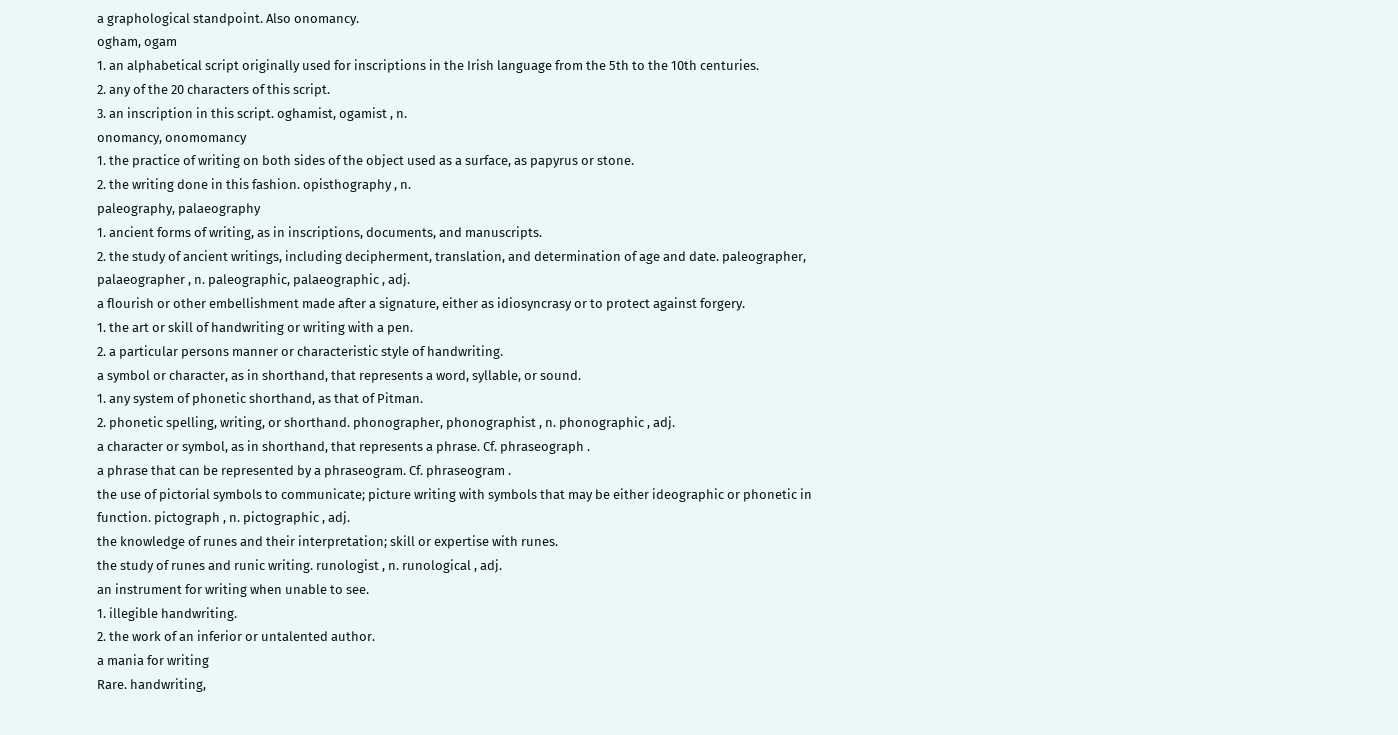a graphological standpoint. Also onomancy.
ogham, ogam
1. an alphabetical script originally used for inscriptions in the Irish language from the 5th to the 10th centuries.
2. any of the 20 characters of this script.
3. an inscription in this script. oghamist, ogamist , n.
onomancy, onomomancy
1. the practice of writing on both sides of the object used as a surface, as papyrus or stone.
2. the writing done in this fashion. opisthography , n.
paleography, palaeography
1. ancient forms of writing, as in inscriptions, documents, and manuscripts.
2. the study of ancient writings, including decipherment, translation, and determination of age and date. paleographer, palaeographer , n. paleographic, palaeographic , adj.
a flourish or other embellishment made after a signature, either as idiosyncrasy or to protect against forgery.
1. the art or skill of handwriting or writing with a pen.
2. a particular persons manner or characteristic style of handwriting.
a symbol or character, as in shorthand, that represents a word, syllable, or sound.
1. any system of phonetic shorthand, as that of Pitman.
2. phonetic spelling, writing, or shorthand. phonographer, phonographist , n. phonographic , adj.
a character or symbol, as in shorthand, that represents a phrase. Cf. phraseograph .
a phrase that can be represented by a phraseogram. Cf. phraseogram .
the use of pictorial symbols to communicate; picture writing with symbols that may be either ideographic or phonetic in function. pictograph , n. pictographic , adj.
the knowledge of runes and their interpretation; skill or expertise with runes.
the study of runes and runic writing. runologist , n. runological , adj.
an instrument for writing when unable to see.
1. illegible handwriting.
2. the work of an inferior or untalented author.
a mania for writing
Rare. handwriting,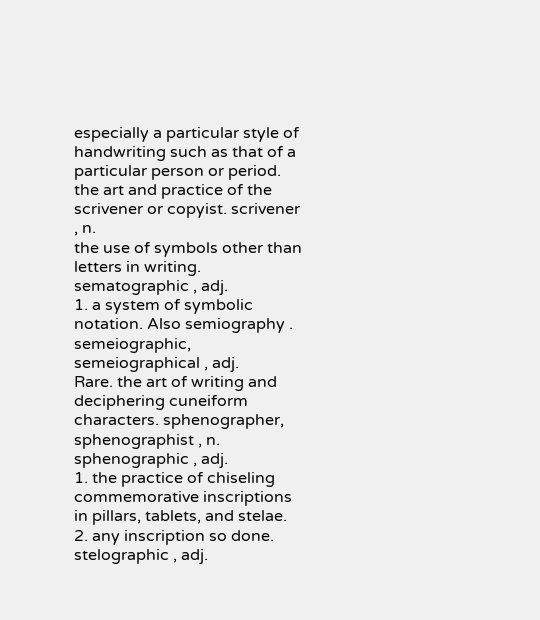especially a particular style of handwriting such as that of a particular person or period.
the art and practice of the scrivener or copyist. scrivener , n.
the use of symbols other than letters in writing. sematographic , adj.
1. a system of symbolic notation. Also semiography . semeiographic, semeiographical , adj.
Rare. the art of writing and deciphering cuneiform characters. sphenographer, sphenographist , n. sphenographic , adj.
1. the practice of chiseling commemorative inscriptions in pillars, tablets, and stelae.
2. any inscription so done. stelographic , adj.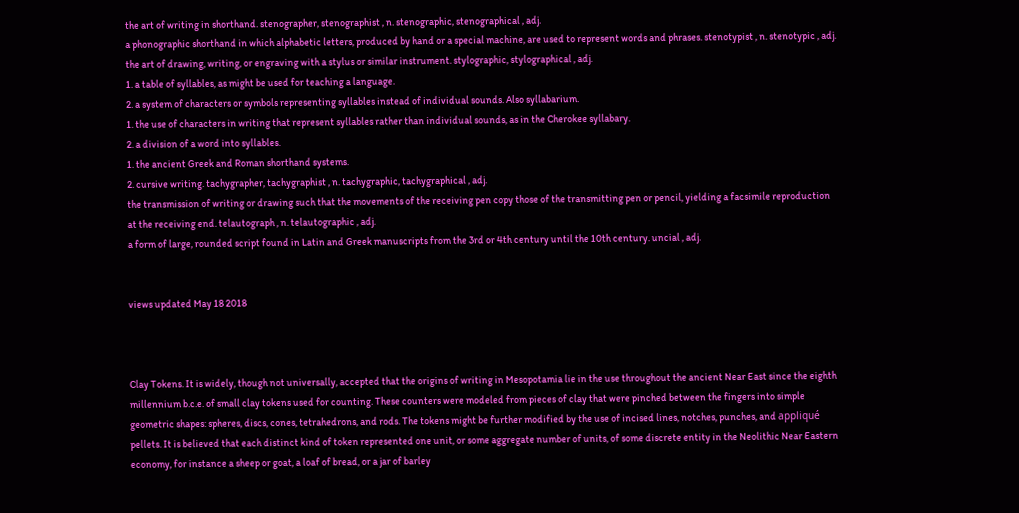the art of writing in shorthand. stenographer, stenographist , n. stenographic, stenographical , adj.
a phonographic shorthand in which alphabetic letters, produced by hand or a special machine, are used to represent words and phrases. stenotypist , n. stenotypic , adj.
the art of drawing, writing, or engraving with a stylus or similar instrument. stylographic, stylographical , adj.
1. a table of syllables, as might be used for teaching a language.
2. a system of characters or symbols representing syllables instead of individual sounds. Also syllabarium.
1. the use of characters in writing that represent syllables rather than individual sounds, as in the Cherokee syllabary.
2. a division of a word into syllables.
1. the ancient Greek and Roman shorthand systems.
2. cursive writing. tachygrapher, tachygraphist , n. tachygraphic, tachygraphical , adj.
the transmission of writing or drawing such that the movements of the receiving pen copy those of the transmitting pen or pencil, yielding a facsimile reproduction at the receiving end. telautograph , n. telautographic , adj.
a form of large, rounded script found in Latin and Greek manuscripts from the 3rd or 4th century until the 10th century. uncial , adj.


views updated May 18 2018



Clay Tokens. It is widely, though not universally, accepted that the origins of writing in Mesopotamia lie in the use throughout the ancient Near East since the eighth millennium b.c.e. of small clay tokens used for counting. These counters were modeled from pieces of clay that were pinched between the fingers into simple geometric shapes: spheres, discs, cones, tetrahedrons, and rods. The tokens might be further modified by the use of incised lines, notches, punches, and appliqué pellets. It is believed that each distinct kind of token represented one unit, or some aggregate number of units, of some discrete entity in the Neolithic Near Eastern economy, for instance a sheep or goat, a loaf of bread, or a jar of barley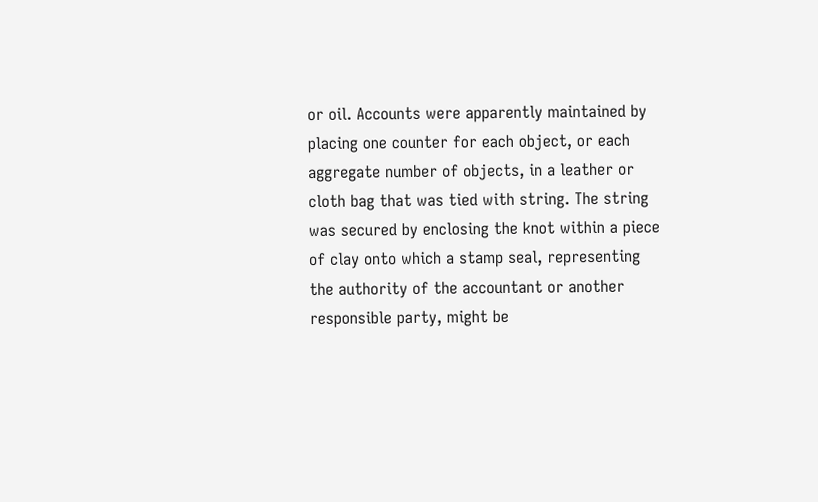or oil. Accounts were apparently maintained by placing one counter for each object, or each aggregate number of objects, in a leather or cloth bag that was tied with string. The string was secured by enclosing the knot within a piece of clay onto which a stamp seal, representing the authority of the accountant or another responsible party, might be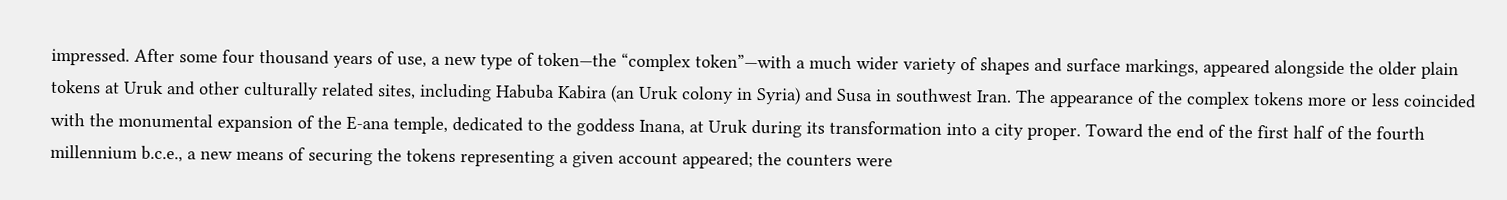impressed. After some four thousand years of use, a new type of token—the “complex token”—with a much wider variety of shapes and surface markings, appeared alongside the older plain tokens at Uruk and other culturally related sites, including Habuba Kabira (an Uruk colony in Syria) and Susa in southwest Iran. The appearance of the complex tokens more or less coincided with the monumental expansion of the E-ana temple, dedicated to the goddess Inana, at Uruk during its transformation into a city proper. Toward the end of the first half of the fourth millennium b.c.e., a new means of securing the tokens representing a given account appeared; the counters were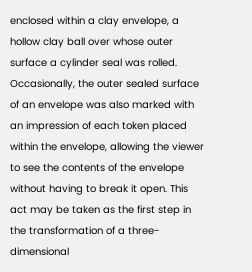enclosed within a clay envelope, a hollow clay ball over whose outer surface a cylinder seal was rolled. Occasionally, the outer sealed surface of an envelope was also marked with an impression of each token placed within the envelope, allowing the viewer to see the contents of the envelope without having to break it open. This act may be taken as the first step in the transformation of a three-dimensional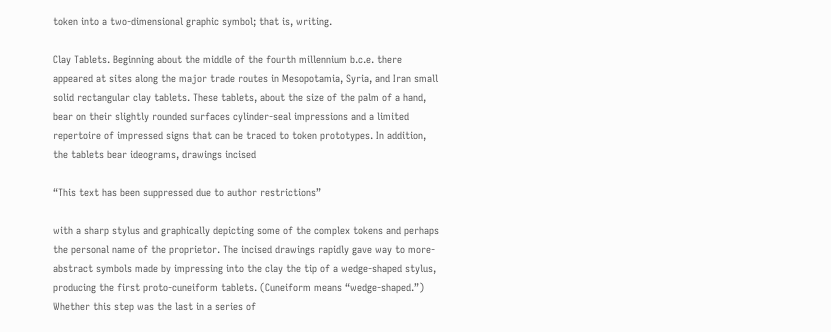token into a two-dimensional graphic symbol; that is, writing.

Clay Tablets. Beginning about the middle of the fourth millennium b.c.e. there appeared at sites along the major trade routes in Mesopotamia, Syria, and Iran small solid rectangular clay tablets. These tablets, about the size of the palm of a hand, bear on their slightly rounded surfaces cylinder-seal impressions and a limited repertoire of impressed signs that can be traced to token prototypes. In addition, the tablets bear ideograms, drawings incised

“This text has been suppressed due to author restrictions”

with a sharp stylus and graphically depicting some of the complex tokens and perhaps the personal name of the proprietor. The incised drawings rapidly gave way to more-abstract symbols made by impressing into the clay the tip of a wedge-shaped stylus, producing the first proto-cuneiform tablets. (Cuneiform means “wedge-shaped.”) Whether this step was the last in a series of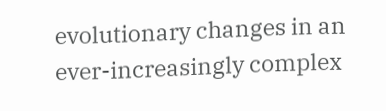evolutionary changes in an ever-increasingly complex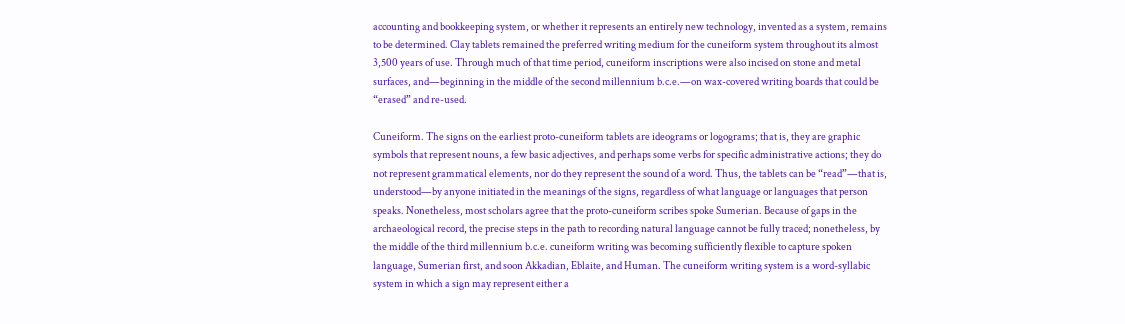accounting and bookkeeping system, or whether it represents an entirely new technology, invented as a system, remains to be determined. Clay tablets remained the preferred writing medium for the cuneiform system throughout its almost 3,500 years of use. Through much of that time period, cuneiform inscriptions were also incised on stone and metal surfaces, and—beginning in the middle of the second millennium b.c.e.—on wax-covered writing boards that could be “erased” and re-used.

Cuneiform. The signs on the earliest proto-cuneiform tablets are ideograms or logograms; that is, they are graphic symbols that represent nouns, a few basic adjectives, and perhaps some verbs for specific administrative actions; they do not represent grammatical elements, nor do they represent the sound of a word. Thus, the tablets can be “read”—that is, understood—by anyone initiated in the meanings of the signs, regardless of what language or languages that person speaks. Nonetheless, most scholars agree that the proto-cuneiform scribes spoke Sumerian. Because of gaps in the archaeological record, the precise steps in the path to recording natural language cannot be fully traced; nonetheless, by the middle of the third millennium b.c.e. cuneiform writing was becoming sufficiently flexible to capture spoken language, Sumerian first, and soon Akkadian, Eblaite, and Human. The cuneiform writing system is a word-syllabic system in which a sign may represent either a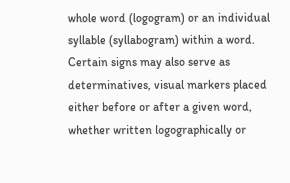whole word (logogram) or an individual syllable (syllabogram) within a word. Certain signs may also serve as determinatives, visual markers placed either before or after a given word, whether written logographically or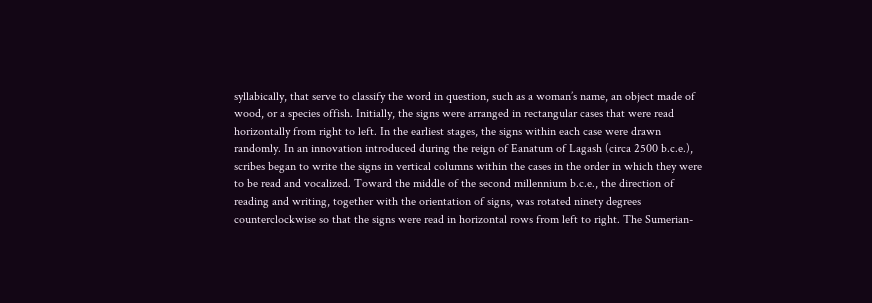syllabically, that serve to classify the word in question, such as a woman’s name, an object made of wood, or a species offish. Initially, the signs were arranged in rectangular cases that were read horizontally from right to left. In the earliest stages, the signs within each case were drawn randomly. In an innovation introduced during the reign of Eanatum of Lagash (circa 2500 b.c.e.), scribes began to write the signs in vertical columns within the cases in the order in which they were to be read and vocalized. Toward the middle of the second millennium b.c.e., the direction of reading and writing, together with the orientation of signs, was rotated ninety degrees counterclockwise so that the signs were read in horizontal rows from left to right. The Sumerian-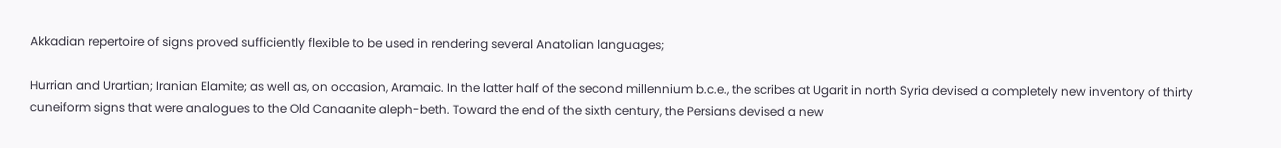Akkadian repertoire of signs proved sufficiently flexible to be used in rendering several Anatolian languages;

Hurrian and Urartian; Iranian Elamite; as well as, on occasion, Aramaic. In the latter half of the second millennium b.c.e., the scribes at Ugarit in north Syria devised a completely new inventory of thirty cuneiform signs that were analogues to the Old Canaanite aleph-beth. Toward the end of the sixth century, the Persians devised a new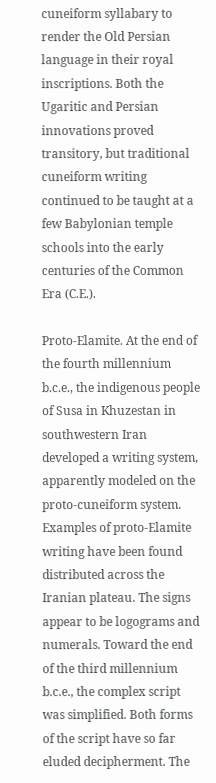cuneiform syllabary to render the Old Persian language in their royal inscriptions. Both the Ugaritic and Persian innovations proved transitory, but traditional cuneiform writing continued to be taught at a few Babylonian temple schools into the early centuries of the Common Era (C.E.).

Proto-Elamite. At the end of the fourth millennium b.c.e., the indigenous people of Susa in Khuzestan in southwestern Iran developed a writing system, apparently modeled on the proto-cuneiform system. Examples of proto-Elamite writing have been found distributed across the Iranian plateau. The signs appear to be logograms and numerals. Toward the end of the third millennium b.c.e., the complex script was simplified. Both forms of the script have so far eluded decipherment. The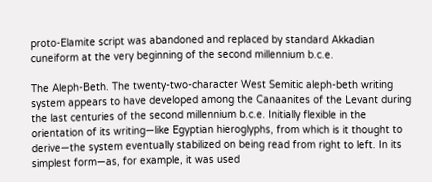proto-Elamite script was abandoned and replaced by standard Akkadian cuneiform at the very beginning of the second millennium b.c.e.

The Aleph-Beth. The twenty-two-character West Semitic aleph-beth writing system appears to have developed among the Canaanites of the Levant during the last centuries of the second millennium b.c.e. Initially flexible in the orientation of its writing—like Egyptian hieroglyphs, from which is it thought to derive—the system eventually stabilized on being read from right to left. In its simplest form—as, for example, it was used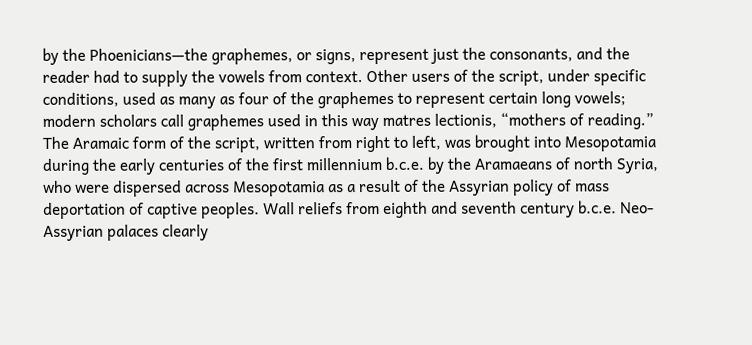by the Phoenicians—the graphemes, or signs, represent just the consonants, and the reader had to supply the vowels from context. Other users of the script, under specific conditions, used as many as four of the graphemes to represent certain long vowels; modern scholars call graphemes used in this way matres lectionis, “mothers of reading.” The Aramaic form of the script, written from right to left, was brought into Mesopotamia during the early centuries of the first millennium b.c.e. by the Aramaeans of north Syria, who were dispersed across Mesopotamia as a result of the Assyrian policy of mass deportation of captive peoples. Wall reliefs from eighth and seventh century b.c.e. Neo-Assyrian palaces clearly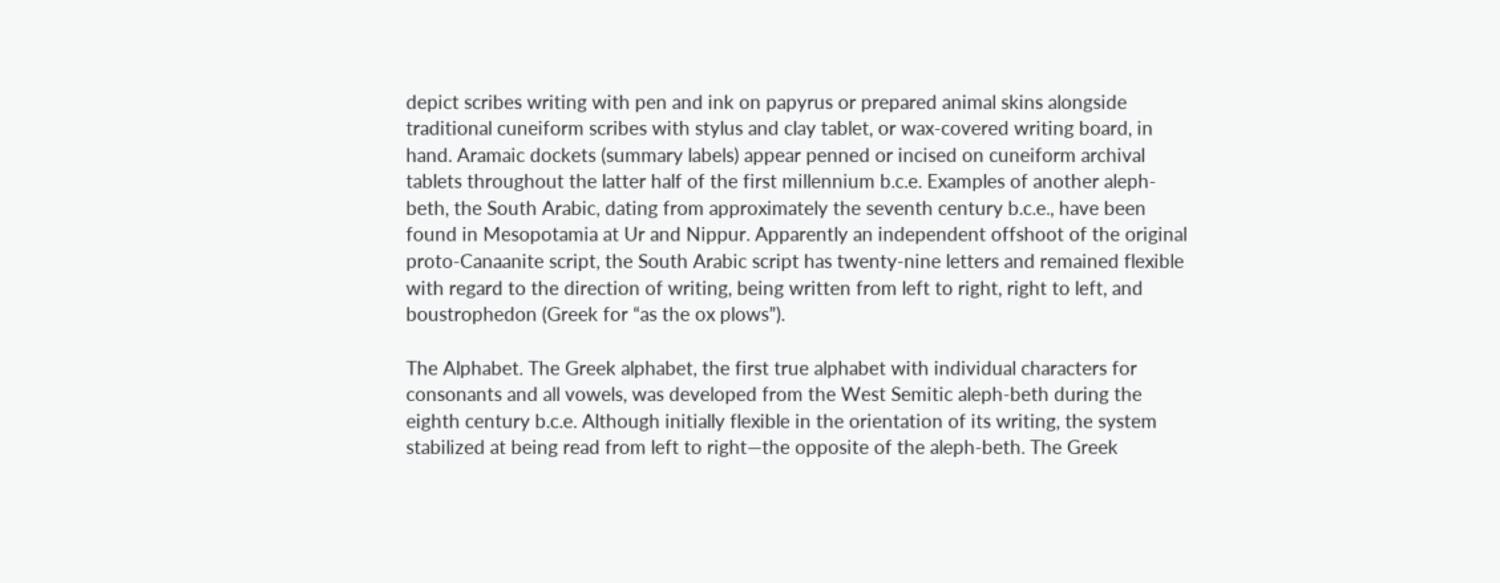depict scribes writing with pen and ink on papyrus or prepared animal skins alongside traditional cuneiform scribes with stylus and clay tablet, or wax-covered writing board, in hand. Aramaic dockets (summary labels) appear penned or incised on cuneiform archival tablets throughout the latter half of the first millennium b.c.e. Examples of another aleph-beth, the South Arabic, dating from approximately the seventh century b.c.e., have been found in Mesopotamia at Ur and Nippur. Apparently an independent offshoot of the original proto-Canaanite script, the South Arabic script has twenty-nine letters and remained flexible with regard to the direction of writing, being written from left to right, right to left, and boustrophedon (Greek for “as the ox plows”).

The Alphabet. The Greek alphabet, the first true alphabet with individual characters for consonants and all vowels, was developed from the West Semitic aleph-beth during the eighth century b.c.e. Although initially flexible in the orientation of its writing, the system stabilized at being read from left to right—the opposite of the aleph-beth. The Greek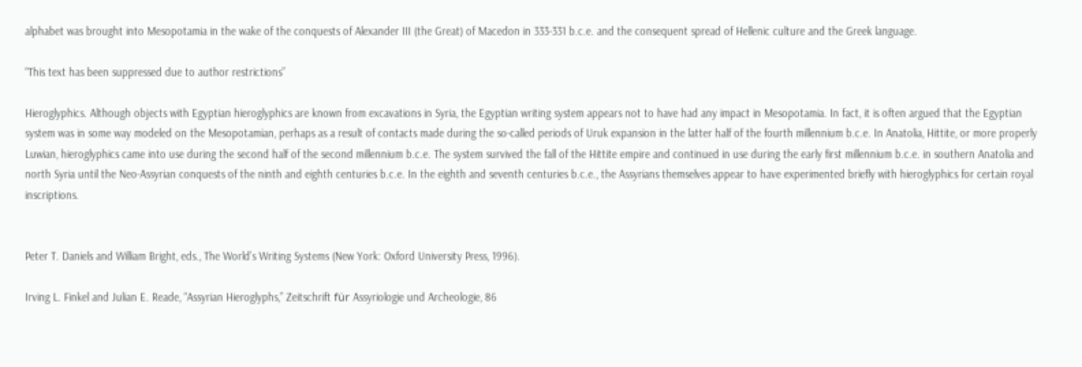alphabet was brought into Mesopotamia in the wake of the conquests of Alexander III (the Great) of Macedon in 333-331 b.c.e. and the consequent spread of Hellenic culture and the Greek language.

“This text has been suppressed due to author restrictions”

Hieroglyphics. Although objects with Egyptian hieroglyphics are known from excavations in Syria, the Egyptian writing system appears not to have had any impact in Mesopotamia. In fact, it is often argued that the Egyptian system was in some way modeled on the Mesopotamian, perhaps as a result of contacts made during the so-called periods of Uruk expansion in the latter half of the fourth millennium b.c.e. In Anatolia, Hittite, or more properly Luwian, hieroglyphics came into use during the second half of the second millennium b.c.e. The system survived the fall of the Hittite empire and continued in use during the early first millennium b.c.e. in southern Anatolia and north Syria until the Neo-Assyrian conquests of the ninth and eighth centuries b.c.e. In the eighth and seventh centuries b.c.e., the Assyrians themselves appear to have experimented briefly with hieroglyphics for certain royal inscriptions.


Peter T. Daniels and William Bright, eds., The World’s Writing Systems (New York: Oxford University Press, 1996).

Irving L. Finkel and Julian E. Reade, “Assyrian Hieroglyphs,” Zeitschrift für Assyriologie und Archeologie, 86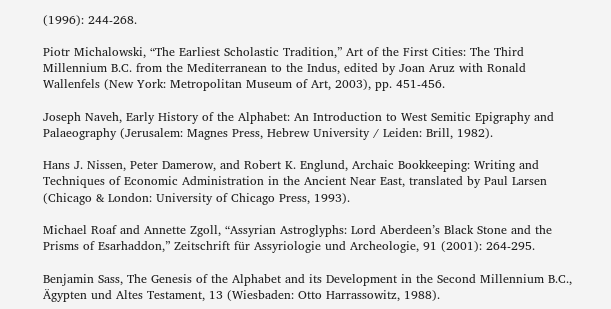(1996): 244-268.

Piotr Michalowski, “The Earliest Scholastic Tradition,” Art of the First Cities: The Third Millennium B.C. from the Mediterranean to the Indus, edited by Joan Aruz with Ronald Wallenfels (New York: Metropolitan Museum of Art, 2003), pp. 451-456.

Joseph Naveh, Early History of the Alphabet: An Introduction to West Semitic Epigraphy and Palaeography (Jerusalem: Magnes Press, Hebrew University / Leiden: Brill, 1982).

Hans J. Nissen, Peter Damerow, and Robert K. Englund, Archaic Bookkeeping: Writing and Techniques of Economic Administration in the Ancient Near East, translated by Paul Larsen (Chicago & London: University of Chicago Press, 1993).

Michael Roaf and Annette Zgoll, “Assyrian Astroglyphs: Lord Aberdeen’s Black Stone and the Prisms of Esarhaddon,” Zeitschrift für Assyriologie und Archeologie, 91 (2001): 264-295.

Benjamin Sass, The Genesis of the Alphabet and its Development in the Second Millennium B.C., Ägypten und Altes Testament, 13 (Wiesbaden: Otto Harrassowitz, 1988).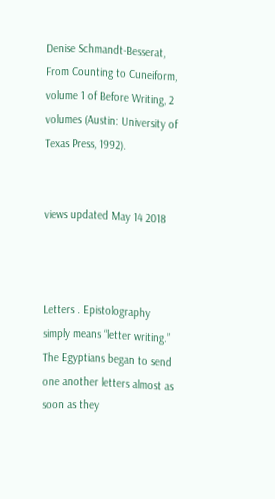Denise Schmandt-Besserat, From Counting to Cuneiform, volume 1 of Before Writing, 2 volumes (Austin: University of Texas Press, 1992).


views updated May 14 2018



Letters . Epistolography simply means “letter writing.” The Egyptians began to send one another letters almost as soon as they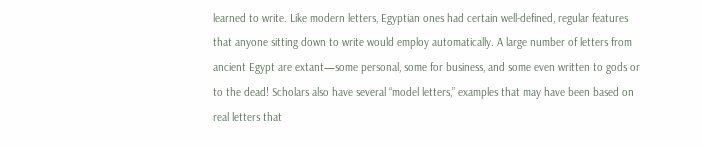learned to write. Like modern letters, Egyptian ones had certain well-defined, regular features that anyone sitting down to write would employ automatically. A large number of letters from ancient Egypt are extant—some personal, some for business, and some even written to gods or to the dead! Scholars also have several “model letters,” examples that may have been based on real letters that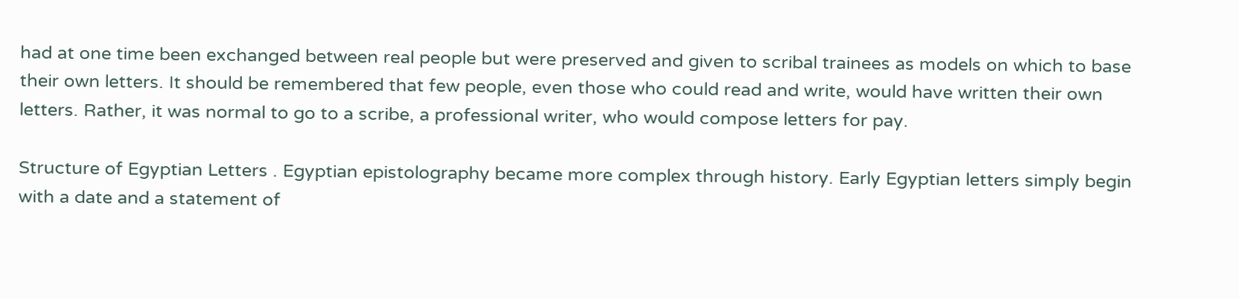had at one time been exchanged between real people but were preserved and given to scribal trainees as models on which to base their own letters. It should be remembered that few people, even those who could read and write, would have written their own letters. Rather, it was normal to go to a scribe, a professional writer, who would compose letters for pay.

Structure of Egyptian Letters . Egyptian epistolography became more complex through history. Early Egyptian letters simply begin with a date and a statement of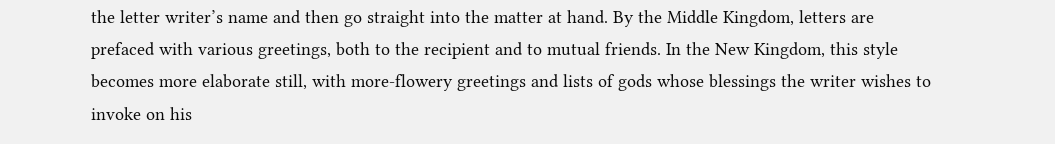the letter writer’s name and then go straight into the matter at hand. By the Middle Kingdom, letters are prefaced with various greetings, both to the recipient and to mutual friends. In the New Kingdom, this style becomes more elaborate still, with more-flowery greetings and lists of gods whose blessings the writer wishes to invoke on his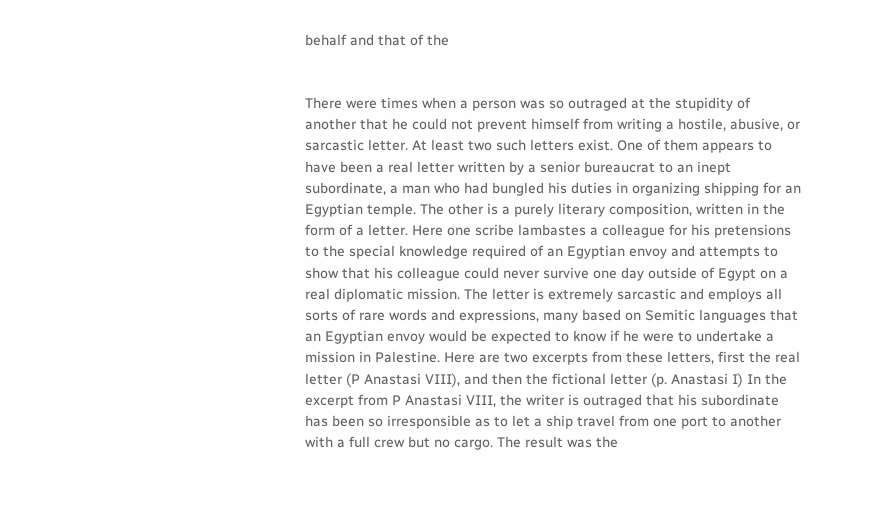behalf and that of the


There were times when a person was so outraged at the stupidity of another that he could not prevent himself from writing a hostile, abusive, or sarcastic letter. At least two such letters exist. One of them appears to have been a real letter written by a senior bureaucrat to an inept subordinate, a man who had bungled his duties in organizing shipping for an Egyptian temple. The other is a purely literary composition, written in the form of a letter. Here one scribe lambastes a colleague for his pretensions to the special knowledge required of an Egyptian envoy and attempts to show that his colleague could never survive one day outside of Egypt on a real diplomatic mission. The letter is extremely sarcastic and employs all sorts of rare words and expressions, many based on Semitic languages that an Egyptian envoy would be expected to know if he were to undertake a mission in Palestine. Here are two excerpts from these letters, first the real letter (P Anastasi VIII), and then the fictional letter (p. Anastasi I) In the excerpt from P Anastasi VIII, the writer is outraged that his subordinate has been so irresponsible as to let a ship travel from one port to another with a full crew but no cargo. The result was the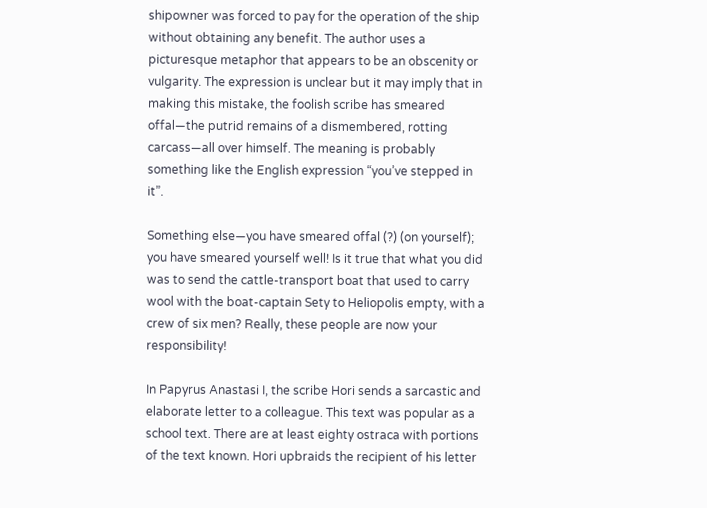shipowner was forced to pay for the operation of the ship without obtaining any benefit. The author uses a picturesque metaphor that appears to be an obscenity or vulgarity. The expression is unclear but it may imply that in making this mistake, the foolish scribe has smeared offal—the putrid remains of a dismembered, rotting carcass—all over himself. The meaning is probably something like the English expression “you’ve stepped in it”.

Something else—you have smeared offal (?) (on yourself); you have smeared yourself well! Is it true that what you did was to send the cattle-transport boat that used to carry wool with the boat-captain Sety to Heliopolis empty, with a crew of six men? Really, these people are now your responsibility!

In Papyrus Anastasi I, the scribe Hori sends a sarcastic and elaborate letter to a colleague. This text was popular as a school text. There are at least eighty ostraca with portions of the text known. Hori upbraids the recipient of his letter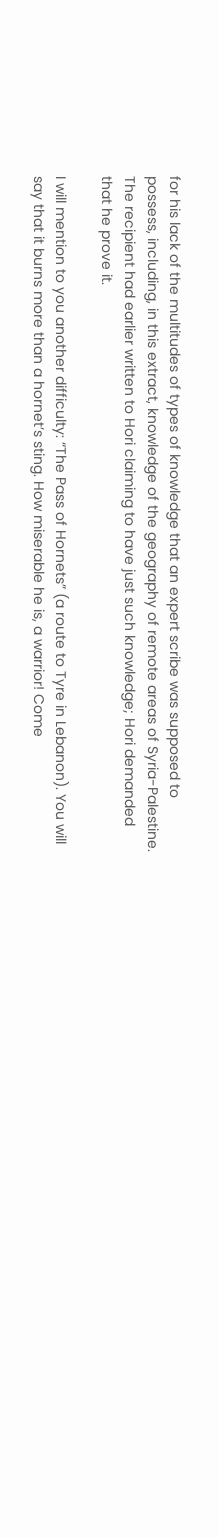for his lack of the multitudes of types of knowledge that an expert scribe was supposed to possess, including, in this extract, knowledge of the geography of remote areas of Syria-Palestine. The recipient had earlier written to Hori claiming to have just such knowledge; Hori demanded that he prove it.

I will mention to you another difficulty: “The Pass of Hornets” (a route to Tyre in Lebanon). You will say that it burns more than a hornet’s sting. How miserable he is, a warrior! Come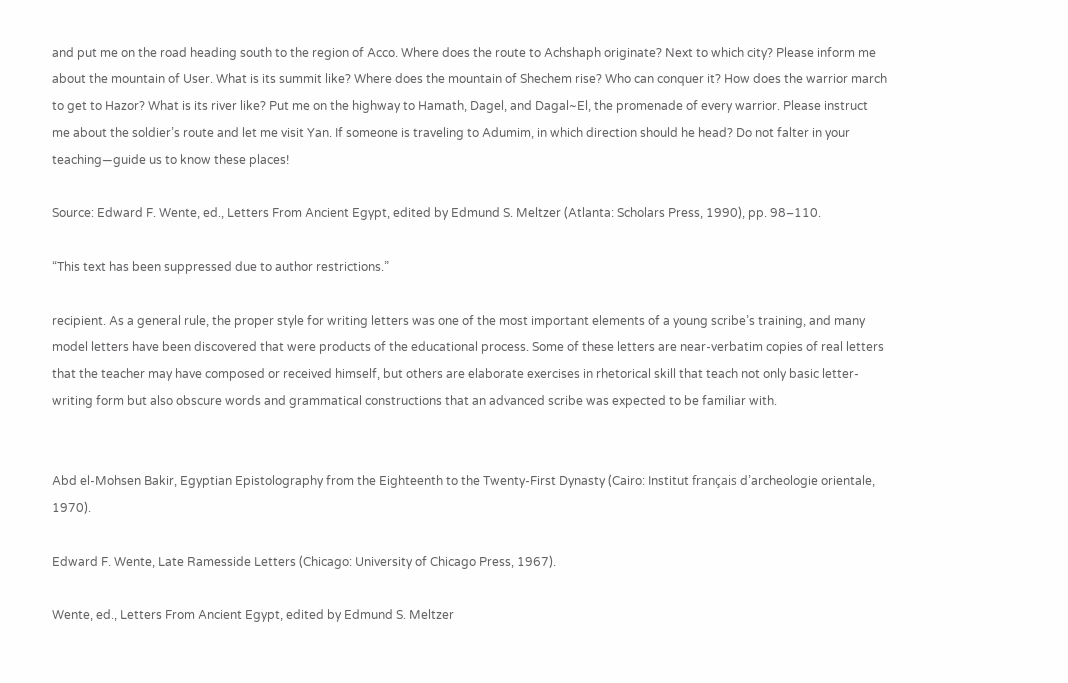and put me on the road heading south to the region of Acco. Where does the route to Achshaph originate? Next to which city? Please inform me about the mountain of User. What is its summit like? Where does the mountain of Shechem rise? Who can conquer it? How does the warrior march to get to Hazor? What is its river like? Put me on the highway to Hamath, Dagel, and Dagal~El, the promenade of every warrior. Please instruct me about the soldier’s route and let me visit Yan. If someone is traveling to Adumim, in which direction should he head? Do not falter in your teaching—guide us to know these places!

Source: Edward F. Wente, ed., Letters From Ancient Egypt, edited by Edmund S. Meltzer (Atlanta: Scholars Press, 1990), pp. 98–110.

“This text has been suppressed due to author restrictions.”

recipient. As a general rule, the proper style for writing letters was one of the most important elements of a young scribe’s training, and many model letters have been discovered that were products of the educational process. Some of these letters are near-verbatim copies of real letters that the teacher may have composed or received himself, but others are elaborate exercises in rhetorical skill that teach not only basic letter-writing form but also obscure words and grammatical constructions that an advanced scribe was expected to be familiar with.


Abd el-Mohsen Bakir, Egyptian Epistolography from the Eighteenth to the Twenty-First Dynasty (Cairo: Institut français d’archeologie orientale, 1970).

Edward F. Wente, Late Ramesside Letters (Chicago: University of Chicago Press, 1967).

Wente, ed., Letters From Ancient Egypt, edited by Edmund S. Meltzer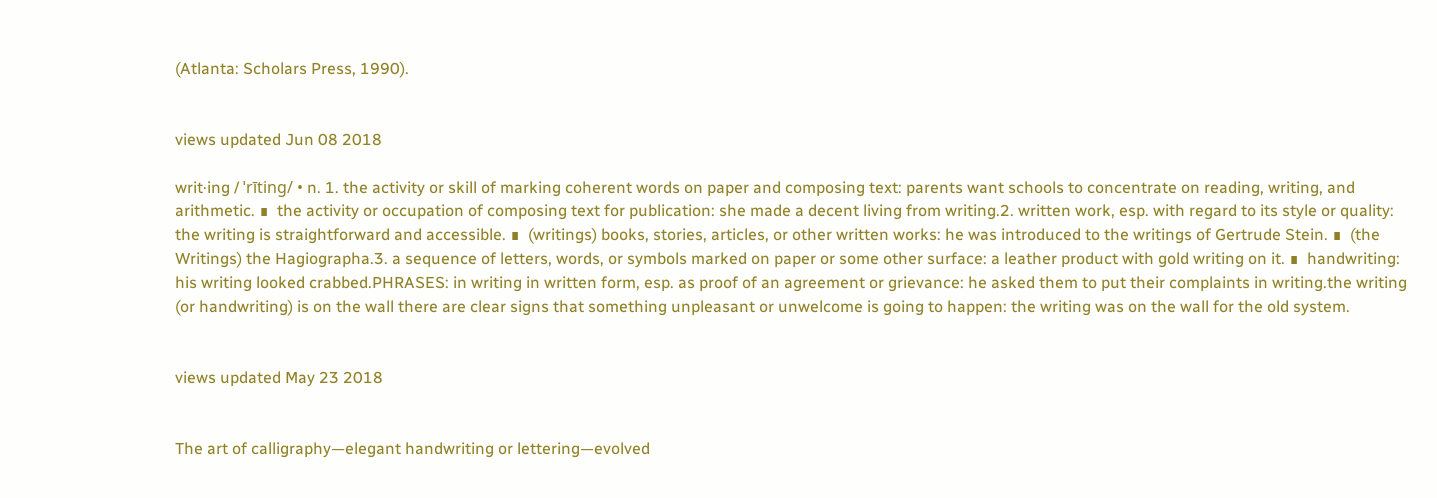(Atlanta: Scholars Press, 1990).


views updated Jun 08 2018

writ·ing / ˈrīting/ • n. 1. the activity or skill of marking coherent words on paper and composing text: parents want schools to concentrate on reading, writing, and arithmetic. ∎  the activity or occupation of composing text for publication: she made a decent living from writing.2. written work, esp. with regard to its style or quality: the writing is straightforward and accessible. ∎  (writings) books, stories, articles, or other written works: he was introduced to the writings of Gertrude Stein. ∎  (the Writings) the Hagiographa.3. a sequence of letters, words, or symbols marked on paper or some other surface: a leather product with gold writing on it. ∎  handwriting: his writing looked crabbed.PHRASES: in writing in written form, esp. as proof of an agreement or grievance: he asked them to put their complaints in writing.the writing (or handwriting) is on the wall there are clear signs that something unpleasant or unwelcome is going to happen: the writing was on the wall for the old system.


views updated May 23 2018


The art of calligraphy—elegant handwriting or lettering—evolved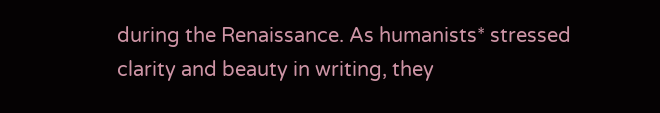during the Renaissance. As humanists* stressed clarity and beauty in writing, they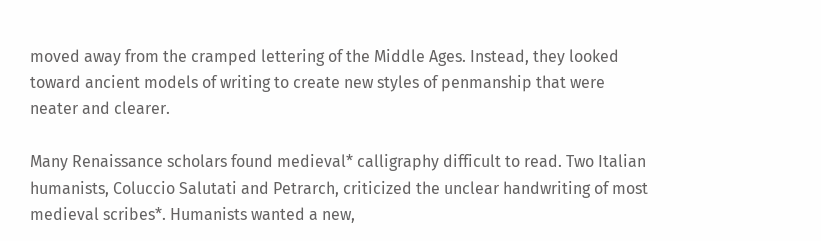moved away from the cramped lettering of the Middle Ages. Instead, they looked toward ancient models of writing to create new styles of penmanship that were neater and clearer.

Many Renaissance scholars found medieval* calligraphy difficult to read. Two Italian humanists, Coluccio Salutati and Petrarch, criticized the unclear handwriting of most medieval scribes*. Humanists wanted a new,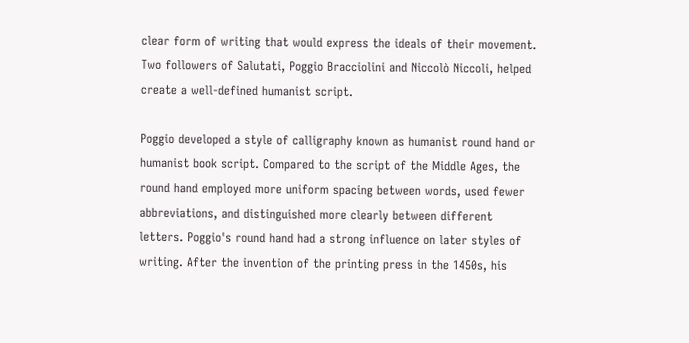clear form of writing that would express the ideals of their movement. Two followers of Salutati, Poggio Bracciolini and Niccolò Niccoli, helped create a well-defined humanist script.

Poggio developed a style of calligraphy known as humanist round hand or humanist book script. Compared to the script of the Middle Ages, the round hand employed more uniform spacing between words, used fewer abbreviations, and distinguished more clearly between different letters. Poggio's round hand had a strong influence on later styles of writing. After the invention of the printing press in the 1450s, his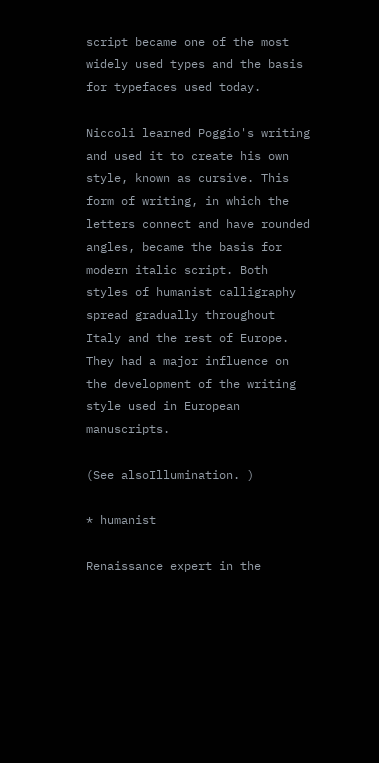script became one of the most widely used types and the basis for typefaces used today.

Niccoli learned Poggio's writing and used it to create his own style, known as cursive. This form of writing, in which the letters connect and have rounded angles, became the basis for modern italic script. Both styles of humanist calligraphy spread gradually throughout Italy and the rest of Europe. They had a major influence on the development of the writing style used in European manuscripts.

(See alsoIllumination. )

* humanist

Renaissance expert in the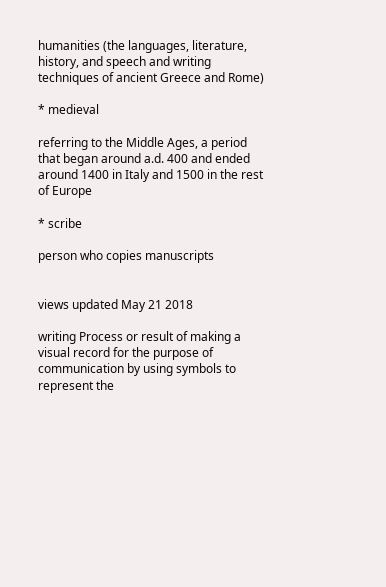humanities (the languages, literature, history, and speech and writing techniques of ancient Greece and Rome)

* medieval

referring to the Middle Ages, a period that began around a.d. 400 and ended around 1400 in Italy and 1500 in the rest of Europe

* scribe

person who copies manuscripts


views updated May 21 2018

writing Process or result of making a visual record for the purpose of communication by using symbols to represent the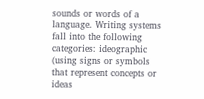sounds or words of a language. Writing systems fall into the following categories: ideographic (using signs or symbols that represent concepts or ideas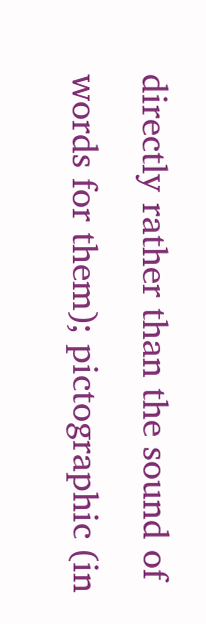directly rather than the sound of words for them); pictographic (in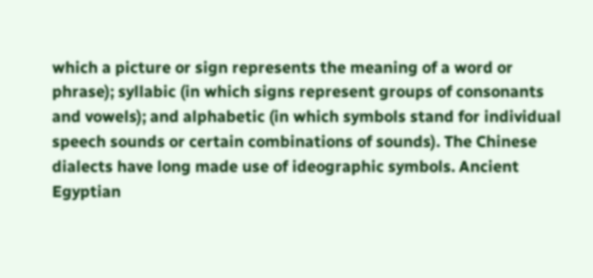which a picture or sign represents the meaning of a word or phrase); syllabic (in which signs represent groups of consonants and vowels); and alphabetic (in which symbols stand for individual speech sounds or certain combinations of sounds). The Chinese dialects have long made use of ideographic symbols. Ancient Egyptian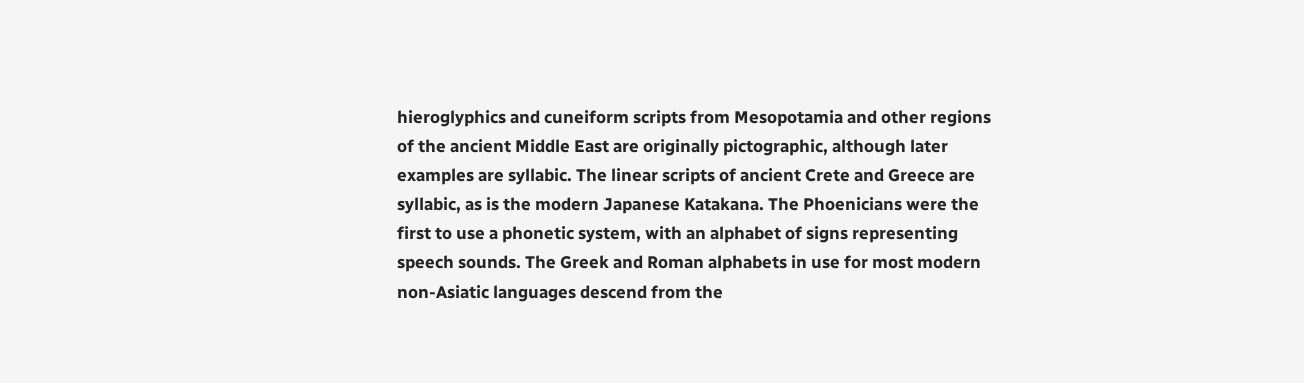hieroglyphics and cuneiform scripts from Mesopotamia and other regions of the ancient Middle East are originally pictographic, although later examples are syllabic. The linear scripts of ancient Crete and Greece are syllabic, as is the modern Japanese Katakana. The Phoenicians were the first to use a phonetic system, with an alphabet of signs representing speech sounds. The Greek and Roman alphabets in use for most modern non-Asiatic languages descend from the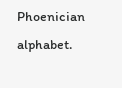Phoenician alphabet.